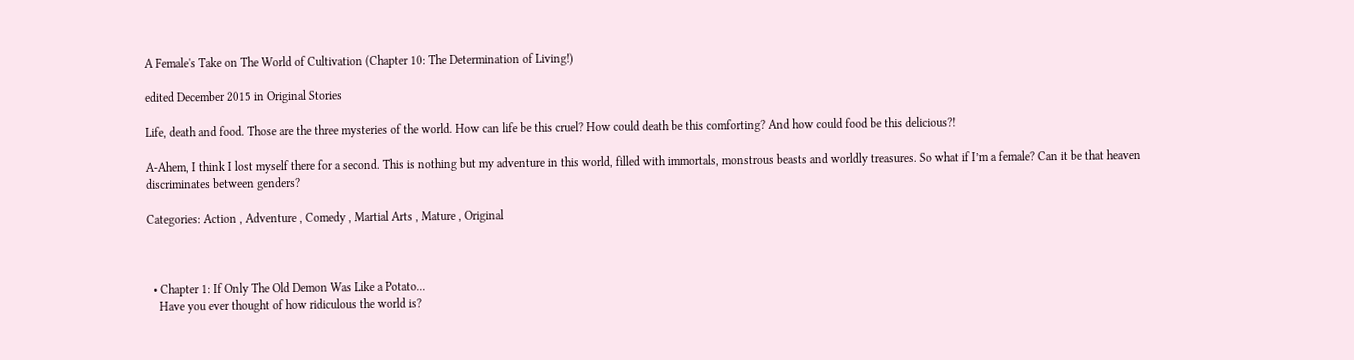A Female's Take on The World of Cultivation (Chapter 10: The Determination of Living!)

edited December 2015 in Original Stories

Life, death and food. Those are the three mysteries of the world. How can life be this cruel? How could death be this comforting? And how could food be this delicious?!

A-Ahem, I think I lost myself there for a second. This is nothing but my adventure in this world, filled with immortals, monstrous beasts and worldly treasures. So what if I’m a female? Can it be that heaven discriminates between genders?

Categories: Action , Adventure , Comedy , Martial Arts , Mature , Original



  • Chapter 1: If Only The Old Demon Was Like a Potato...
    Have you ever thought of how ridiculous the world is?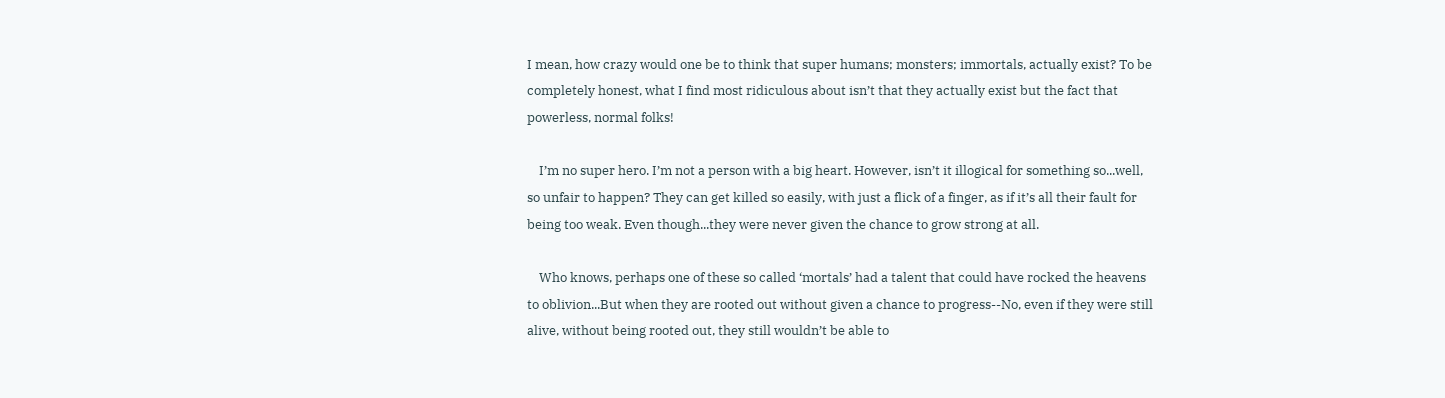I mean, how crazy would one be to think that super humans; monsters; immortals, actually exist? To be completely honest, what I find most ridiculous about isn’t that they actually exist but the fact that powerless, normal folks!

    I’m no super hero. I’m not a person with a big heart. However, isn’t it illogical for something so...well, so unfair to happen? They can get killed so easily, with just a flick of a finger, as if it’s all their fault for being too weak. Even though...they were never given the chance to grow strong at all.

    Who knows, perhaps one of these so called ‘mortals’ had a talent that could have rocked the heavens to oblivion...But when they are rooted out without given a chance to progress--No, even if they were still alive, without being rooted out, they still wouldn’t be able to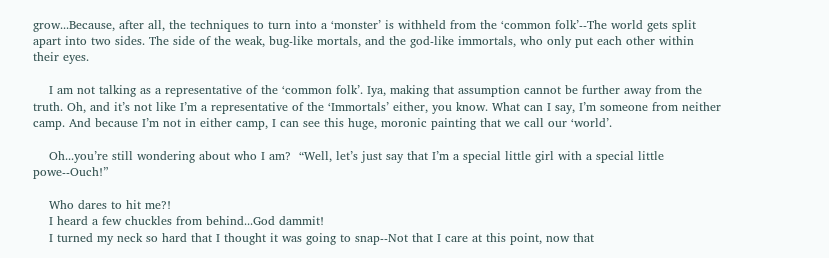grow...Because, after all, the techniques to turn into a ‘monster’ is withheld from the ‘common folk’--The world gets split apart into two sides. The side of the weak, bug-like mortals, and the god-like immortals, who only put each other within their eyes.

    I am not talking as a representative of the ‘common folk’. Iya, making that assumption cannot be further away from the truth. Oh, and it’s not like I’m a representative of the ‘Immortals’ either, you know. What can I say, I’m someone from neither camp. And because I’m not in either camp, I can see this huge, moronic painting that we call our ‘world’.

    Oh...you’re still wondering about who I am?  “Well, let’s just say that I’m a special little girl with a special little powe--Ouch!”

    Who dares to hit me?!
    I heard a few chuckles from behind...God dammit!
    I turned my neck so hard that I thought it was going to snap--Not that I care at this point, now that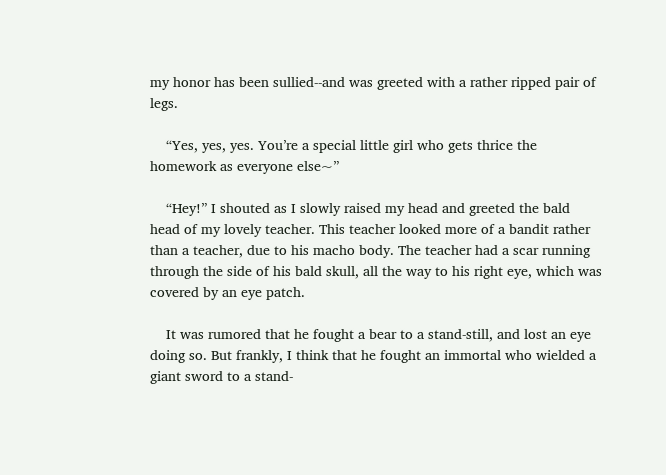my honor has been sullied--and was greeted with a rather ripped pair of legs.

    “Yes, yes, yes. You’re a special little girl who gets thrice the homework as everyone else~”

    “Hey!” I shouted as I slowly raised my head and greeted the bald head of my lovely teacher. This teacher looked more of a bandit rather than a teacher, due to his macho body. The teacher had a scar running through the side of his bald skull, all the way to his right eye, which was covered by an eye patch.

    It was rumored that he fought a bear to a stand-still, and lost an eye doing so. But frankly, I think that he fought an immortal who wielded a giant sword to a stand-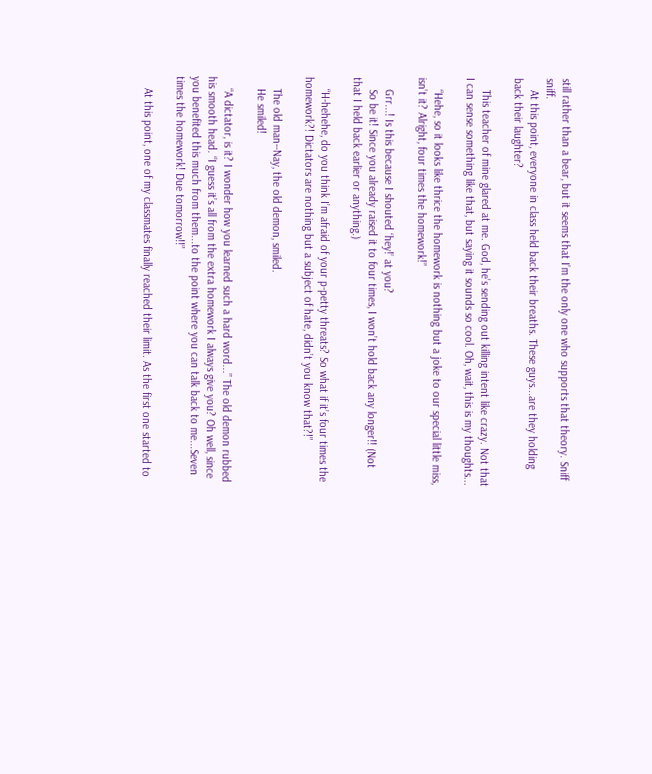still rather than a bear, but it seems that I’m the only one who supports that theory. Sniff sniff.
    At this point, everyone in class held back their breaths. These guys...are they holding back their laughter?

    This teacher of mine glared at me. God, he’s sending out killing intent like crazy. Not that I can sense something like that, but saying it sounds so cool. Oh, wait, this is my thoughts...

    “Hehe, so it looks like thrice the homework is nothing but a joke to our special little miss, isn’t it? Alright, four times the homework!”

    Grr...! Is this because I shouted ‘hey!’ at you?
    So be it! Since you already raised it to four times, I won’t hold back any longer!! (Not that I held back earlier or anything.)

    “H-hehehe, do you think I’m afraid of your p-petty threats? So what if it’s four times the homework?! Dictators are nothing but a subject of hate, didn’t you know that?!”

    The old man--Nay, the old demon, smiled.
    He smiled!

    “A dictator, is it? I wonder how you learned such a hard word...” The old demon rubbed his smooth head. “I guess it’s all from the extra homework I always give you? Oh well, since you benefited this much from them...to the point where you can talk back to me...Seven times the homework! Due tomorrow!!”

    At this point, one of my classmates finally reached their limit. As the first one started to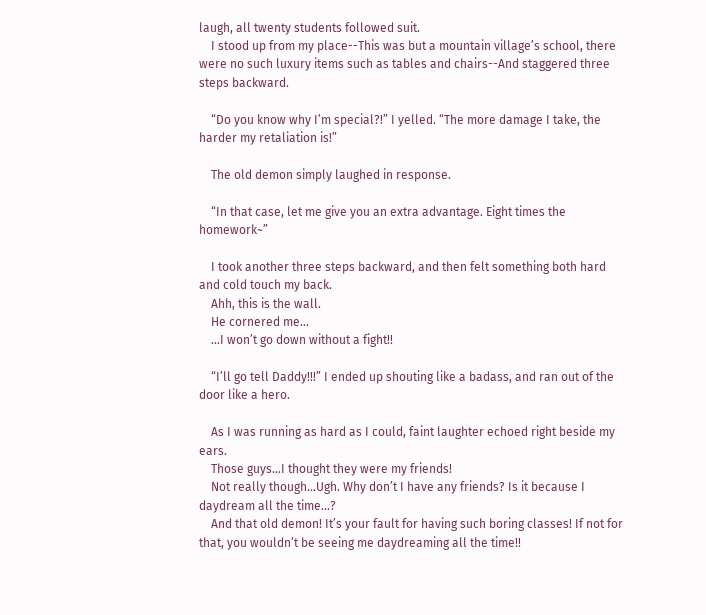laugh, all twenty students followed suit.
    I stood up from my place--This was but a mountain village’s school, there were no such luxury items such as tables and chairs--And staggered three steps backward.

    “Do you know why I’m special?!” I yelled. “The more damage I take, the harder my retaliation is!”

    The old demon simply laughed in response.

    “In that case, let me give you an extra advantage. Eight times the homework~”

    I took another three steps backward, and then felt something both hard and cold touch my back.
    Ahh, this is the wall.
    He cornered me...
    ...I won’t go down without a fight!!

    “I’ll go tell Daddy!!!” I ended up shouting like a badass, and ran out of the door like a hero.

    As I was running as hard as I could, faint laughter echoed right beside my ears.
    Those guys...I thought they were my friends!
    Not really though...Ugh. Why don’t I have any friends? Is it because I daydream all the time...?
    And that old demon! It’s your fault for having such boring classes! If not for that, you wouldn’t be seeing me daydreaming all the time!!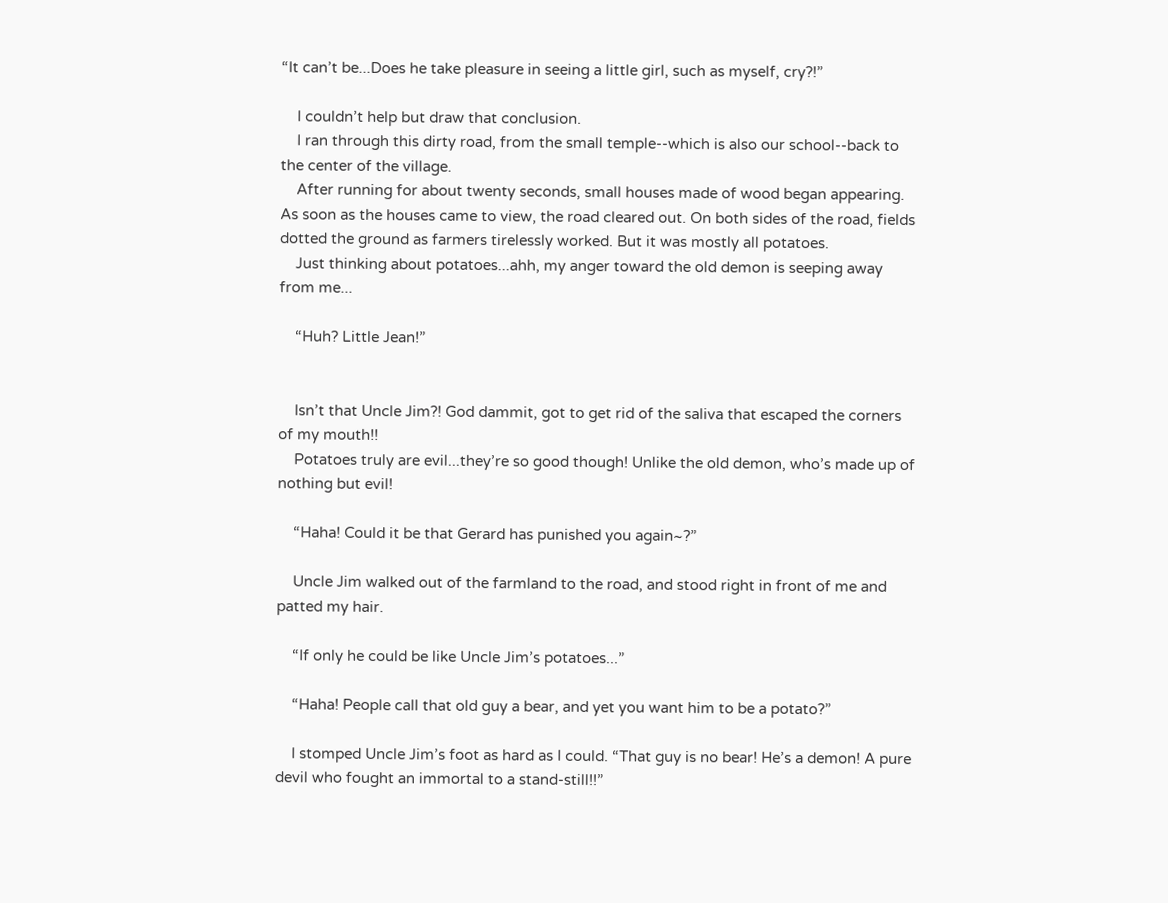“It can’t be...Does he take pleasure in seeing a little girl, such as myself, cry?!”

    I couldn’t help but draw that conclusion.
    I ran through this dirty road, from the small temple--which is also our school--back to the center of the village.
    After running for about twenty seconds, small houses made of wood began appearing. As soon as the houses came to view, the road cleared out. On both sides of the road, fields dotted the ground as farmers tirelessly worked. But it was mostly all potatoes.
    Just thinking about potatoes...ahh, my anger toward the old demon is seeping away from me...

    “Huh? Little Jean!”


    Isn’t that Uncle Jim?! God dammit, got to get rid of the saliva that escaped the corners of my mouth!!
    Potatoes truly are evil...they’re so good though! Unlike the old demon, who’s made up of nothing but evil!

    “Haha! Could it be that Gerard has punished you again~?”

    Uncle Jim walked out of the farmland to the road, and stood right in front of me and patted my hair.

    “If only he could be like Uncle Jim’s potatoes...”

    “Haha! People call that old guy a bear, and yet you want him to be a potato?”

    I stomped Uncle Jim’s foot as hard as I could. “That guy is no bear! He’s a demon! A pure devil who fought an immortal to a stand-still!!”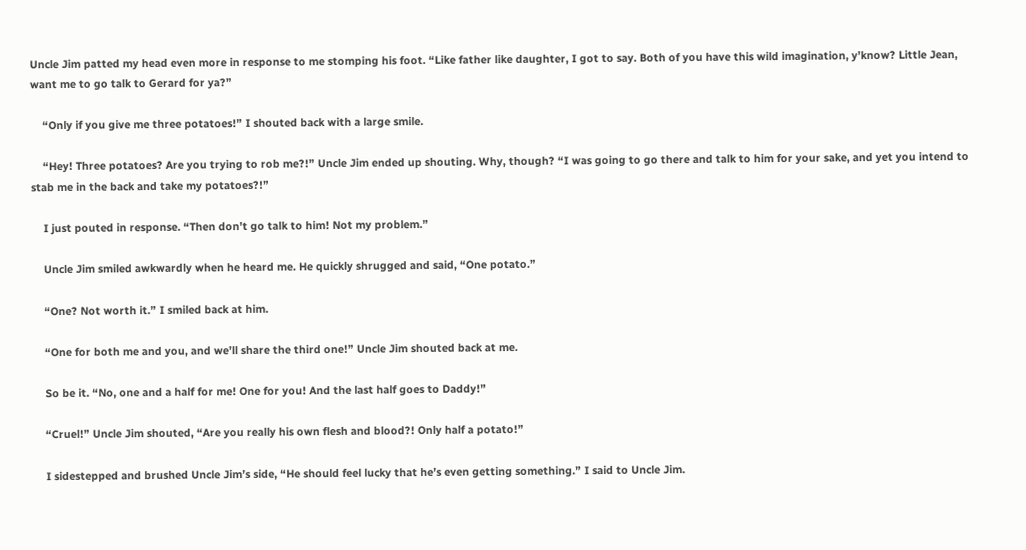Uncle Jim patted my head even more in response to me stomping his foot. “Like father like daughter, I got to say. Both of you have this wild imagination, y’know? Little Jean, want me to go talk to Gerard for ya?”

    “Only if you give me three potatoes!” I shouted back with a large smile.

    “Hey! Three potatoes? Are you trying to rob me?!” Uncle Jim ended up shouting. Why, though? “I was going to go there and talk to him for your sake, and yet you intend to stab me in the back and take my potatoes?!”

    I just pouted in response. “Then don’t go talk to him! Not my problem.”

    Uncle Jim smiled awkwardly when he heard me. He quickly shrugged and said, “One potato.”

    “One? Not worth it.” I smiled back at him.

    “One for both me and you, and we’ll share the third one!” Uncle Jim shouted back at me.

    So be it. “No, one and a half for me! One for you! And the last half goes to Daddy!”

    “Cruel!” Uncle Jim shouted, “Are you really his own flesh and blood?! Only half a potato!”

    I sidestepped and brushed Uncle Jim’s side, “He should feel lucky that he’s even getting something.” I said to Uncle Jim.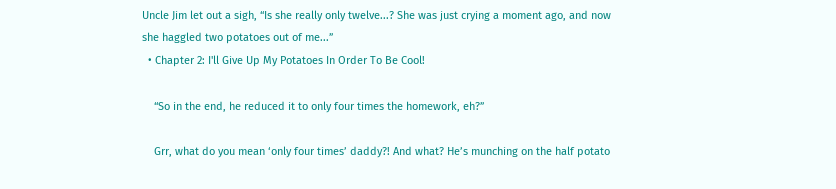Uncle Jim let out a sigh, “Is she really only twelve...? She was just crying a moment ago, and now she haggled two potatoes out of me...”
  • Chapter 2: I'll Give Up My Potatoes In Order To Be Cool!

    “So in the end, he reduced it to only four times the homework, eh?”

    Grr, what do you mean ‘only four times’ daddy?! And what? He’s munching on the half potato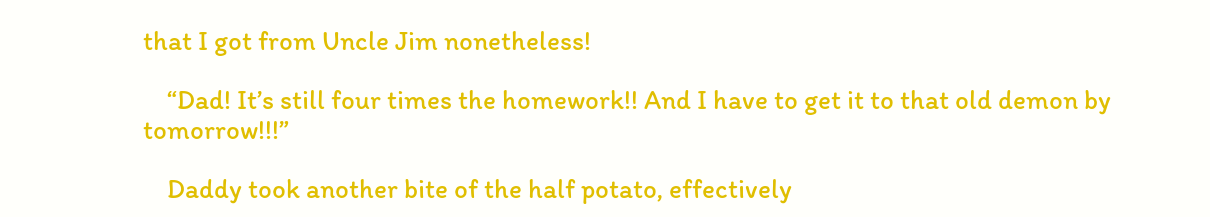that I got from Uncle Jim nonetheless!

    “Dad! It’s still four times the homework!! And I have to get it to that old demon by tomorrow!!!”

    Daddy took another bite of the half potato, effectively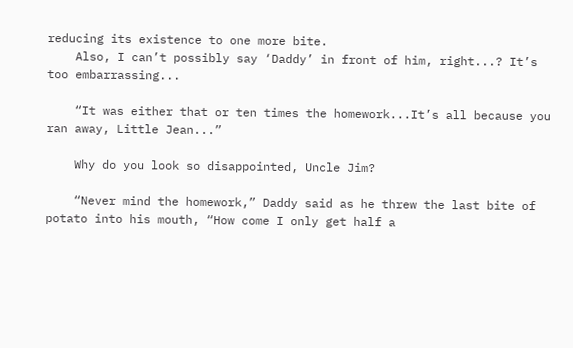reducing its existence to one more bite.
    Also, I can’t possibly say ‘Daddy’ in front of him, right...? It’s too embarrassing...

    “It was either that or ten times the homework...It’s all because you ran away, Little Jean...”

    Why do you look so disappointed, Uncle Jim?

    “Never mind the homework,” Daddy said as he threw the last bite of potato into his mouth, “How come I only get half a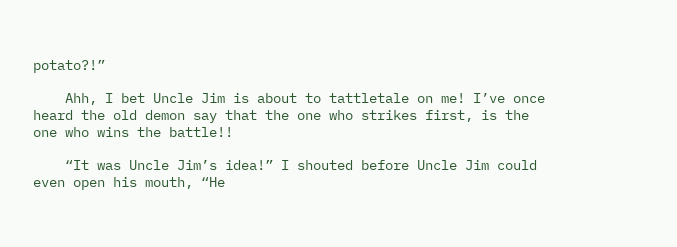potato?!”

    Ahh, I bet Uncle Jim is about to tattletale on me! I’ve once heard the old demon say that the one who strikes first, is the one who wins the battle!!

    “It was Uncle Jim’s idea!” I shouted before Uncle Jim could even open his mouth, “He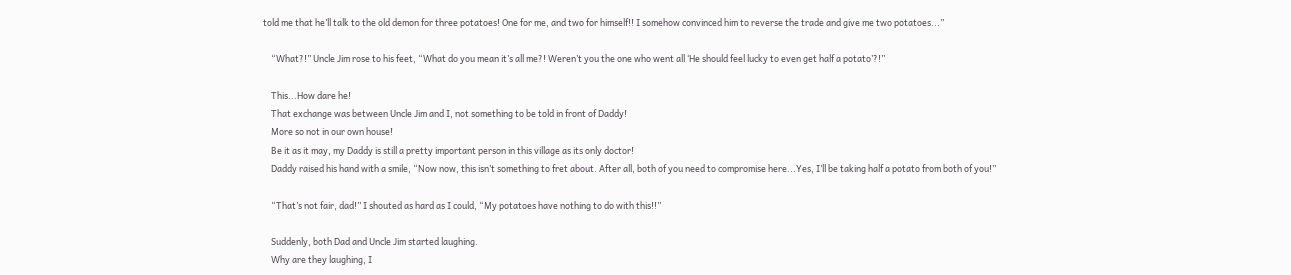told me that he’ll talk to the old demon for three potatoes! One for me, and two for himself!! I somehow convinced him to reverse the trade and give me two potatoes...”

    “What?!” Uncle Jim rose to his feet, “What do you mean it’s all me?! Weren’t you the one who went all ‘He should feel lucky to even get half a potato’?!”

    This...How dare he!
    That exchange was between Uncle Jim and I, not something to be told in front of Daddy!
    More so not in our own house!
    Be it as it may, my Daddy is still a pretty important person in this village as its only doctor!
    Daddy raised his hand with a smile, “Now now, this isn’t something to fret about. After all, both of you need to compromise here...Yes, I’ll be taking half a potato from both of you!”

    “That’s not fair, dad!” I shouted as hard as I could, “My potatoes have nothing to do with this!!”

    Suddenly, both Dad and Uncle Jim started laughing.
    Why are they laughing, I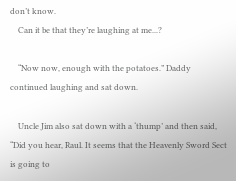don’t know.
    Can it be that they’re laughing at me...?

    “Now now, enough with the potatoes.” Daddy continued laughing and sat down.

    Uncle Jim also sat down with a ‘thump’ and then said, “Did you hear, Raul. It seems that the Heavenly Sword Sect is going to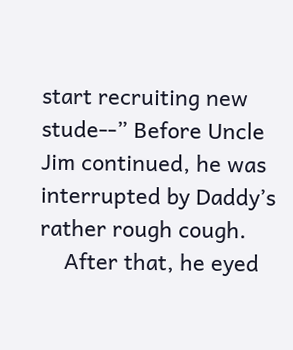start recruiting new stude--” Before Uncle Jim continued, he was interrupted by Daddy’s rather rough cough.
    After that, he eyed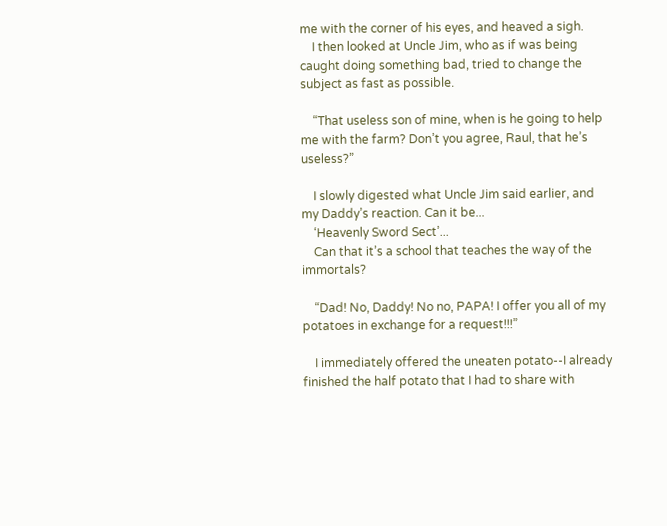me with the corner of his eyes, and heaved a sigh.
    I then looked at Uncle Jim, who as if was being caught doing something bad, tried to change the subject as fast as possible.

    “That useless son of mine, when is he going to help me with the farm? Don’t you agree, Raul, that he’s useless?”

    I slowly digested what Uncle Jim said earlier, and my Daddy’s reaction. Can it be...
    ‘Heavenly Sword Sect’...
    Can that it’s a school that teaches the way of the immortals?

    “Dad! No, Daddy! No no, PAPA! I offer you all of my potatoes in exchange for a request!!!”

    I immediately offered the uneaten potato--I already finished the half potato that I had to share with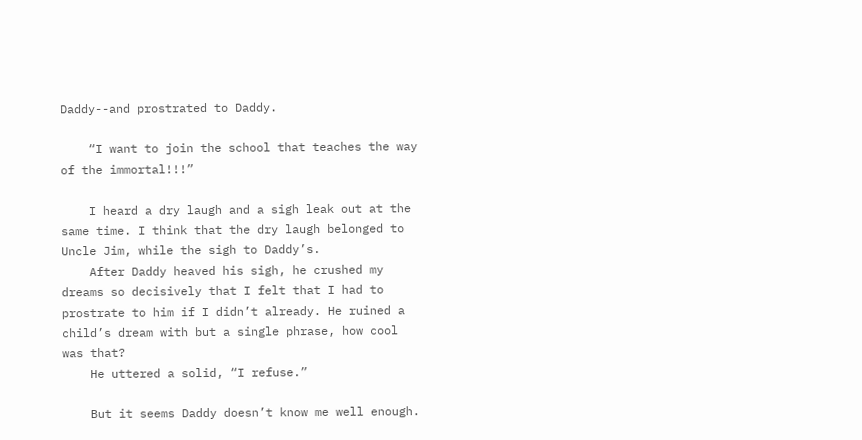Daddy--and prostrated to Daddy.

    “I want to join the school that teaches the way of the immortal!!!”

    I heard a dry laugh and a sigh leak out at the same time. I think that the dry laugh belonged to Uncle Jim, while the sigh to Daddy’s.
    After Daddy heaved his sigh, he crushed my dreams so decisively that I felt that I had to prostrate to him if I didn’t already. He ruined a child’s dream with but a single phrase, how cool was that?
    He uttered a solid, “I refuse.”

    But it seems Daddy doesn’t know me well enough.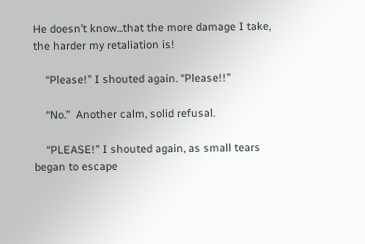He doesn’t know...that the more damage I take, the harder my retaliation is!

    “Please!” I shouted again. “Please!!”

    “No.”  Another calm, solid refusal.

    “PLEASE!” I shouted again, as small tears began to escape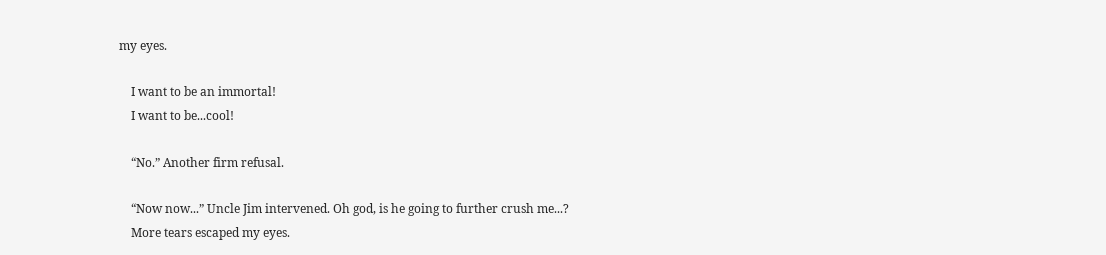my eyes.

    I want to be an immortal!
    I want to be...cool!

    “No.” Another firm refusal.

    “Now now...” Uncle Jim intervened. Oh god, is he going to further crush me...?
    More tears escaped my eyes.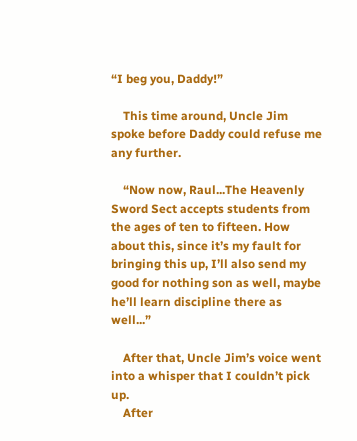“I beg you, Daddy!”

    This time around, Uncle Jim spoke before Daddy could refuse me any further.

    “Now now, Raul...The Heavenly Sword Sect accepts students from the ages of ten to fifteen. How about this, since it’s my fault for bringing this up, I’ll also send my good for nothing son as well, maybe he’ll learn discipline there as well...”

    After that, Uncle Jim’s voice went into a whisper that I couldn’t pick up.
    After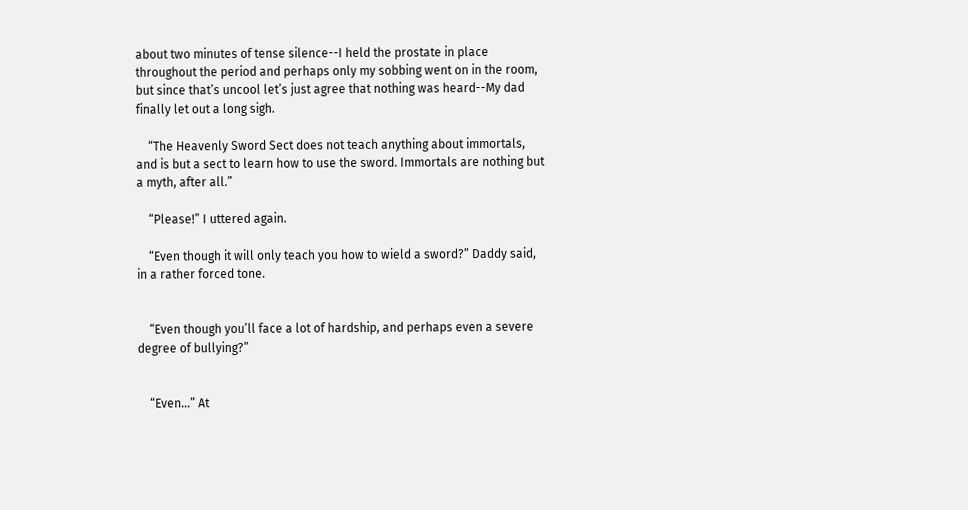about two minutes of tense silence--I held the prostate in place throughout the period and perhaps only my sobbing went on in the room, but since that’s uncool let’s just agree that nothing was heard--My dad finally let out a long sigh.

    “The Heavenly Sword Sect does not teach anything about immortals, and is but a sect to learn how to use the sword. Immortals are nothing but a myth, after all.”

    “Please!” I uttered again.

    “Even though it will only teach you how to wield a sword?” Daddy said, in a rather forced tone.


    “Even though you’ll face a lot of hardship, and perhaps even a severe degree of bullying?”


    “Even...” At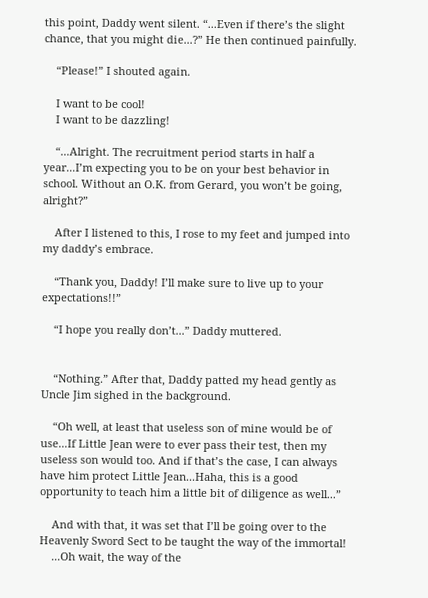this point, Daddy went silent. “...Even if there’s the slight chance, that you might die...?” He then continued painfully.

    “Please!” I shouted again.

    I want to be cool!
    I want to be dazzling!

    “...Alright. The recruitment period starts in half a year...I’m expecting you to be on your best behavior in school. Without an O.K. from Gerard, you won’t be going, alright?”

    After I listened to this, I rose to my feet and jumped into my daddy’s embrace.

    “Thank you, Daddy! I’ll make sure to live up to your expectations!!”

    “I hope you really don’t...” Daddy muttered.


    “Nothing.” After that, Daddy patted my head gently as Uncle Jim sighed in the background.

    “Oh well, at least that useless son of mine would be of use...If Little Jean were to ever pass their test, then my useless son would too. And if that’s the case, I can always have him protect Little Jean...Haha, this is a good opportunity to teach him a little bit of diligence as well...”

    And with that, it was set that I’ll be going over to the Heavenly Sword Sect to be taught the way of the immortal!
    ...Oh wait, the way of the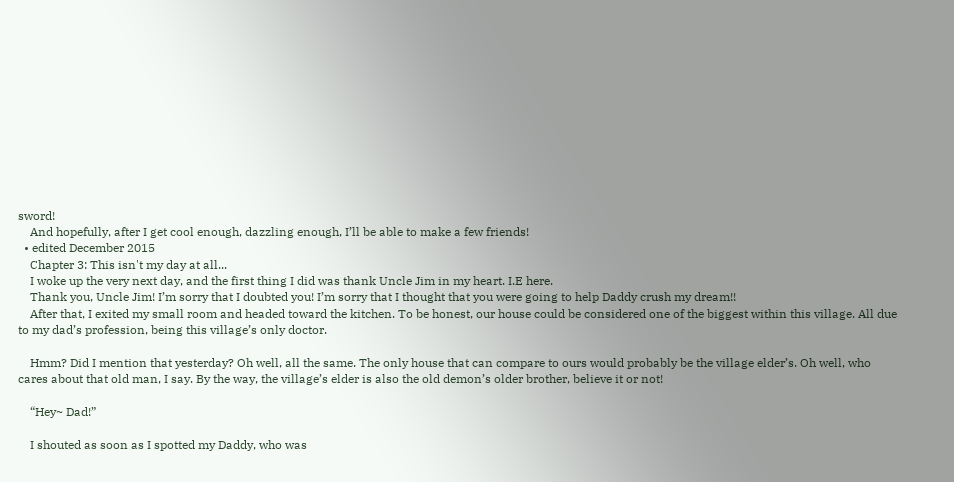sword!
    And hopefully, after I get cool enough, dazzling enough, I’ll be able to make a few friends!
  • edited December 2015
    Chapter 3: This isn't my day at all...
    I woke up the very next day, and the first thing I did was thank Uncle Jim in my heart. I.E here.
    Thank you, Uncle Jim! I’m sorry that I doubted you! I’m sorry that I thought that you were going to help Daddy crush my dream!!
    After that, I exited my small room and headed toward the kitchen. To be honest, our house could be considered one of the biggest within this village. All due to my dad’s profession, being this village’s only doctor.

    Hmm? Did I mention that yesterday? Oh well, all the same. The only house that can compare to ours would probably be the village elder’s. Oh well, who cares about that old man, I say. By the way, the village’s elder is also the old demon’s older brother, believe it or not!

    “Hey~ Dad!”

    I shouted as soon as I spotted my Daddy, who was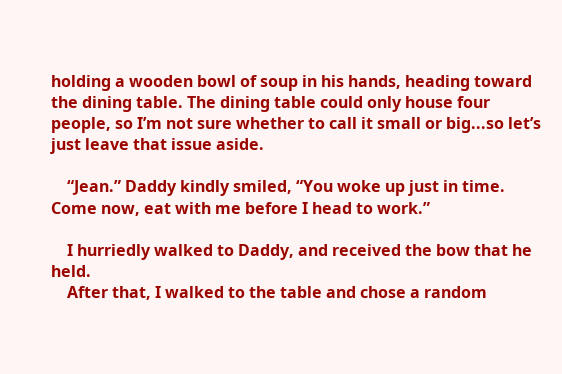holding a wooden bowl of soup in his hands, heading toward the dining table. The dining table could only house four people, so I’m not sure whether to call it small or big...so let’s just leave that issue aside.

    “Jean.” Daddy kindly smiled, “You woke up just in time. Come now, eat with me before I head to work.”

    I hurriedly walked to Daddy, and received the bow that he held.
    After that, I walked to the table and chose a random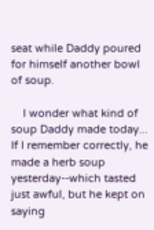seat while Daddy poured for himself another bowl of soup.

    I wonder what kind of soup Daddy made today... If I remember correctly, he made a herb soup yesterday--which tasted just awful, but he kept on saying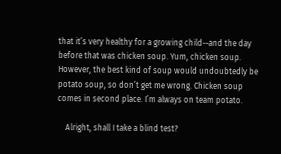that it’s very healthy for a growing child--and the day before that was chicken soup. Yum, chicken soup. However, the best kind of soup would undoubtedly be potato soup, so don’t get me wrong. Chicken soup comes in second place. I’m always on team potato.

    Alright, shall I take a blind test?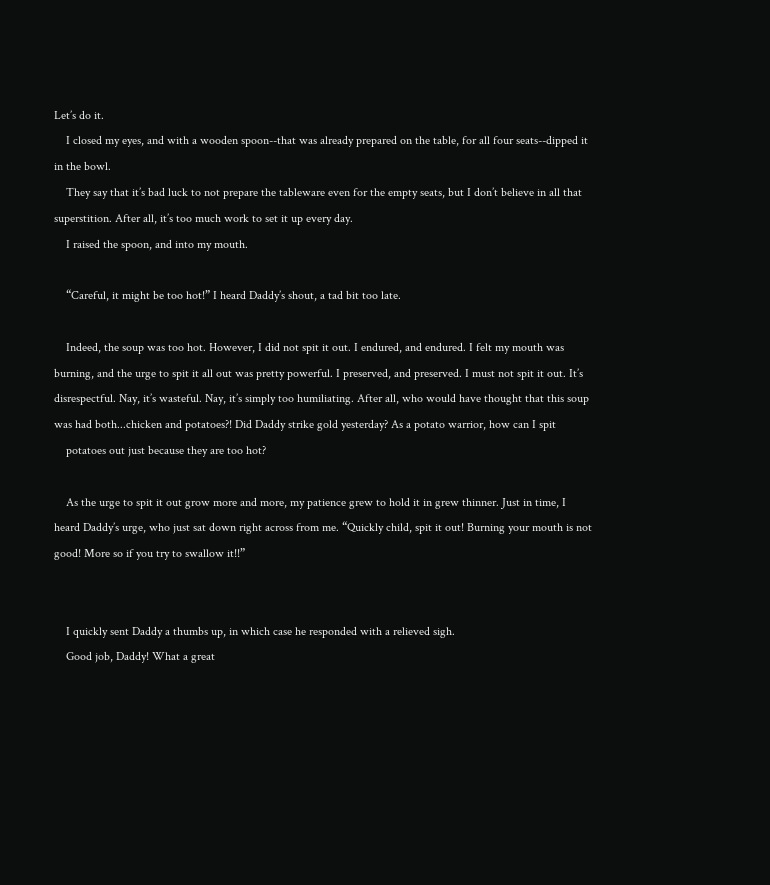Let’s do it.
    I closed my eyes, and with a wooden spoon--that was already prepared on the table, for all four seats--dipped it in the bowl.
    They say that it’s bad luck to not prepare the tableware even for the empty seats, but I don’t believe in all that superstition. After all, it’s too much work to set it up every day.
    I raised the spoon, and into my mouth.

    “Careful, it might be too hot!” I heard Daddy’s shout, a tad bit too late.

    Indeed, the soup was too hot. However, I did not spit it out. I endured, and endured. I felt my mouth was burning, and the urge to spit it all out was pretty powerful. I preserved, and preserved. I must not spit it out. It’s disrespectful. Nay, it’s wasteful. Nay, it’s simply too humiliating. After all, who would have thought that this soup was had both...chicken and potatoes?! Did Daddy strike gold yesterday? As a potato warrior, how can I spit
    potatoes out just because they are too hot?

    As the urge to spit it out grow more and more, my patience grew to hold it in grew thinner. Just in time, I heard Daddy’s urge, who just sat down right across from me. “Quickly child, spit it out! Burning your mouth is not good! More so if you try to swallow it!!”


    I quickly sent Daddy a thumbs up, in which case he responded with a relieved sigh.
    Good job, Daddy! What a great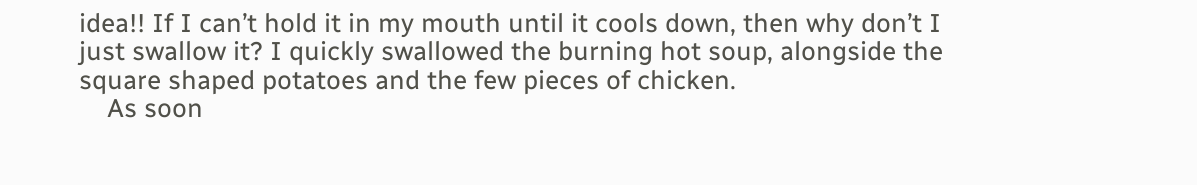idea!! If I can’t hold it in my mouth until it cools down, then why don’t I just swallow it? I quickly swallowed the burning hot soup, alongside the square shaped potatoes and the few pieces of chicken.
    As soon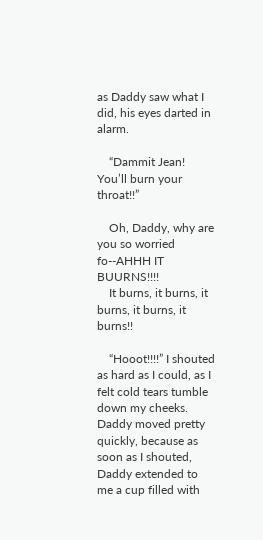as Daddy saw what I did, his eyes darted in alarm.

    “Dammit Jean! You’ll burn your throat!!”

    Oh, Daddy, why are you so worried fo--AHHH IT BUURNS!!!!
    It burns, it burns, it burns, it burns, it burns!!

    “Hooot!!!!” I shouted as hard as I could, as I felt cold tears tumble down my cheeks. Daddy moved pretty quickly, because as soon as I shouted, Daddy extended to me a cup filled with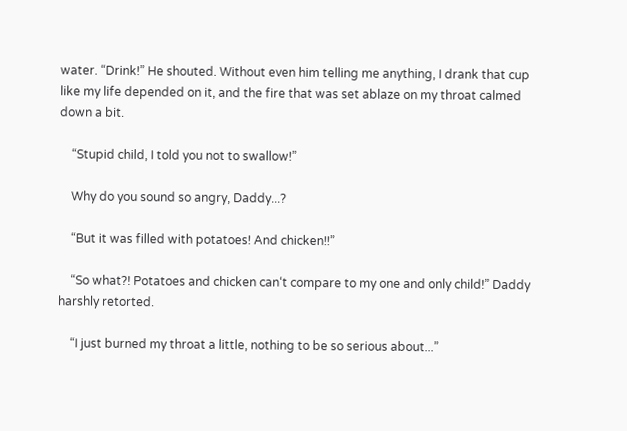water. “Drink!” He shouted. Without even him telling me anything, I drank that cup like my life depended on it, and the fire that was set ablaze on my throat calmed down a bit.

    “Stupid child, I told you not to swallow!”

    Why do you sound so angry, Daddy...?

    “But it was filled with potatoes! And chicken!!”

    “So what?! Potatoes and chicken can‘t compare to my one and only child!” Daddy harshly retorted.

    “I just burned my throat a little, nothing to be so serious about...”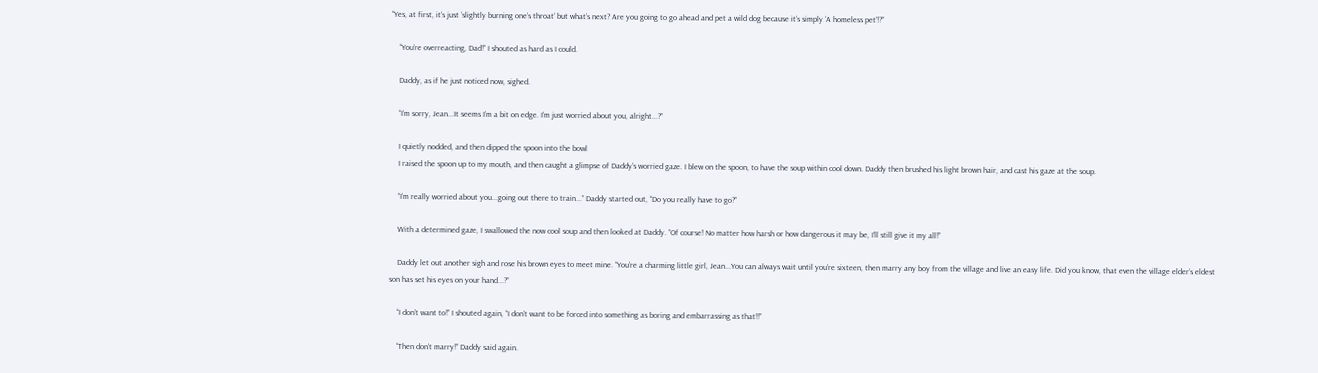“Yes, at first, it’s just ‘slightly burning one’s throat’ but what’s next? Are you going to go ahead and pet a wild dog because it’s simply ‘A homeless pet’!?”

    “You’re overreacting, Dad!” I shouted as hard as I could.

    Daddy, as if he just noticed now, sighed.

    “I’m sorry, Jean...It seems I’m a bit on edge. I’m just worried about you, alright...?”

    I quietly nodded, and then dipped the spoon into the bowl
    I raised the spoon up to my mouth, and then caught a glimpse of Daddy’s worried gaze. I blew on the spoon, to have the soup within cool down. Daddy then brushed his light brown hair, and cast his gaze at the soup.

    “I’m really worried about you...going out there to train...” Daddy started out, “Do you really have to go?”

    With a determined gaze, I swallowed the now cool soup and then looked at Daddy. “Of course! No matter how harsh or how dangerous it may be, I’ll still give it my all!”

    Daddy let out another sigh and rose his brown eyes to meet mine. “You’re a charming little girl, Jean...You can always wait until you’re sixteen, then marry any boy from the village and live an easy life. Did you know, that even the village elder’s eldest son has set his eyes on your hand...?”

    “I don’t want to!” I shouted again, “I don’t want to be forced into something as boring and embarrassing as that!!”

    “Then don’t marry!” Daddy said again.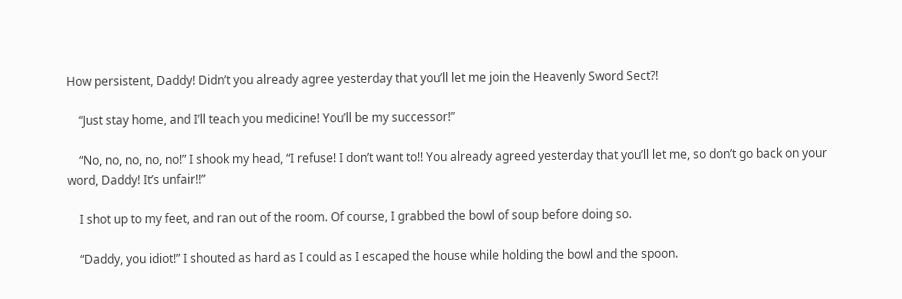How persistent, Daddy! Didn’t you already agree yesterday that you’ll let me join the Heavenly Sword Sect?!

    “Just stay home, and I’ll teach you medicine! You’ll be my successor!”

    “No, no, no, no, no!” I shook my head, “I refuse! I don’t want to!! You already agreed yesterday that you’ll let me, so don’t go back on your word, Daddy! It’s unfair!!”

    I shot up to my feet, and ran out of the room. Of course, I grabbed the bowl of soup before doing so.

    “Daddy, you idiot!” I shouted as hard as I could as I escaped the house while holding the bowl and the spoon.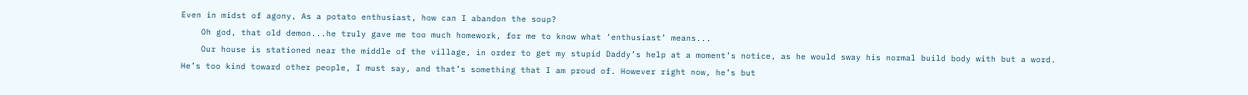Even in midst of agony, As a potato enthusiast, how can I abandon the soup?
    Oh god, that old demon...he truly gave me too much homework, for me to know what ‘enthusiast’ means...
    Our house is stationed near the middle of the village, in order to get my stupid Daddy’s help at a moment’s notice, as he would sway his normal build body with but a word. He’s too kind toward other people, I must say, and that’s something that I am proud of. However right now, he’s but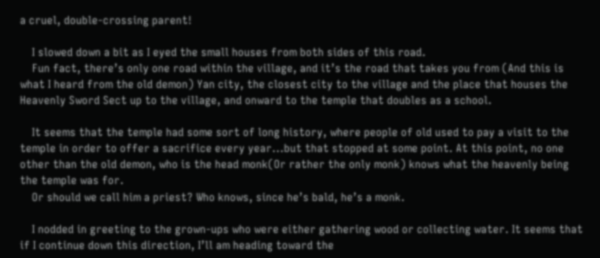a cruel, double-crossing parent!

    I slowed down a bit as I eyed the small houses from both sides of this road.
    Fun fact, there’s only one road within the village, and it’s the road that takes you from (And this is what I heard from the old demon) Yan city, the closest city to the village and the place that houses the Heavenly Sword Sect up to the village, and onward to the temple that doubles as a school.

    It seems that the temple had some sort of long history, where people of old used to pay a visit to the temple in order to offer a sacrifice every year...but that stopped at some point. At this point, no one other than the old demon, who is the head monk(Or rather the only monk) knows what the heavenly being the temple was for.
    Or should we call him a priest? Who knows, since he’s bald, he’s a monk.

    I nodded in greeting to the grown-ups who were either gathering wood or collecting water. It seems that if I continue down this direction, I’ll am heading toward the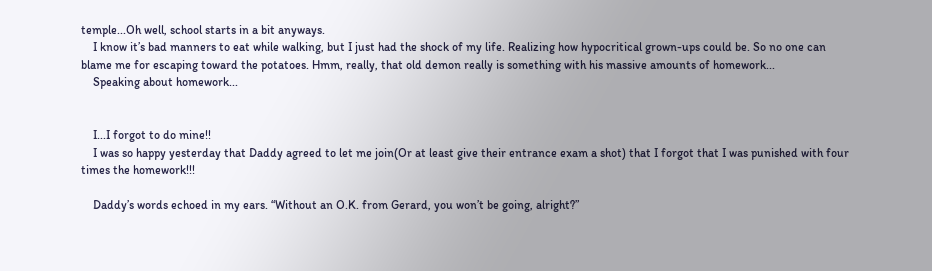temple...Oh well, school starts in a bit anyways.
    I know it’s bad manners to eat while walking, but I just had the shock of my life. Realizing how hypocritical grown-ups could be. So no one can blame me for escaping toward the potatoes. Hmm, really, that old demon really is something with his massive amounts of homework...
    Speaking about homework...


    I...I forgot to do mine!!
    I was so happy yesterday that Daddy agreed to let me join(Or at least give their entrance exam a shot) that I forgot that I was punished with four times the homework!!!

    Daddy’s words echoed in my ears. “Without an O.K. from Gerard, you won’t be going, alright?”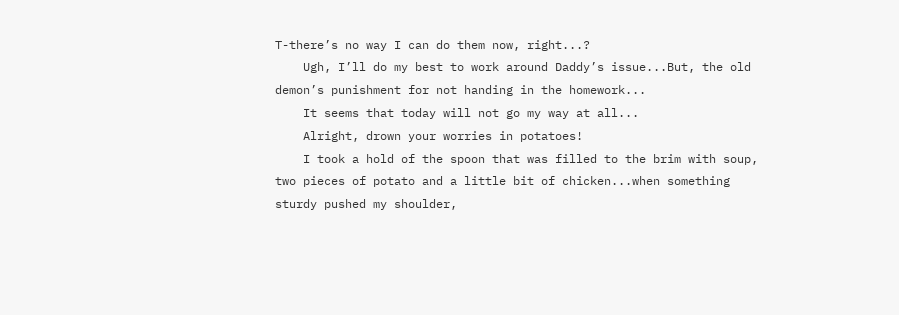T-there’s no way I can do them now, right...?
    Ugh, I’ll do my best to work around Daddy’s issue...But, the old demon’s punishment for not handing in the homework...
    It seems that today will not go my way at all...
    Alright, drown your worries in potatoes!
    I took a hold of the spoon that was filled to the brim with soup, two pieces of potato and a little bit of chicken...when something sturdy pushed my shoulder,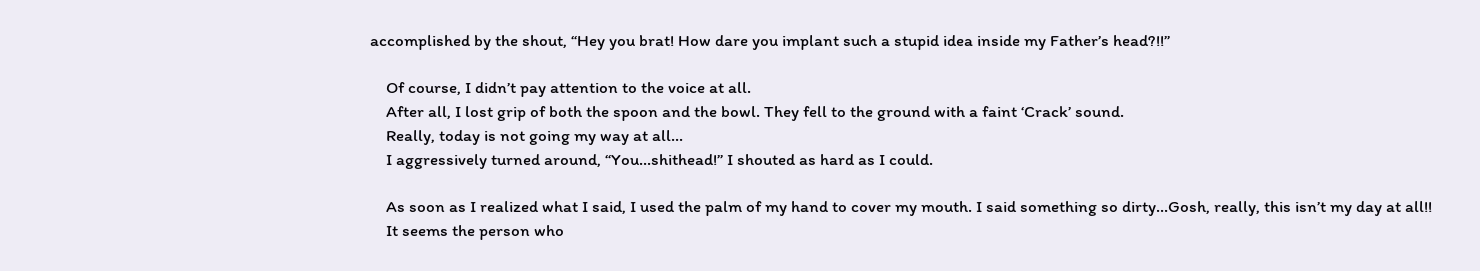accomplished by the shout, “Hey you brat! How dare you implant such a stupid idea inside my Father’s head?!!”

    Of course, I didn’t pay attention to the voice at all.
    After all, I lost grip of both the spoon and the bowl. They fell to the ground with a faint ‘Crack’ sound.
    Really, today is not going my way at all...
    I aggressively turned around, “You...shithead!” I shouted as hard as I could.

    As soon as I realized what I said, I used the palm of my hand to cover my mouth. I said something so dirty...Gosh, really, this isn’t my day at all!!
    It seems the person who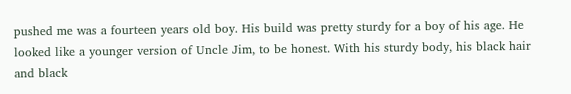pushed me was a fourteen years old boy. His build was pretty sturdy for a boy of his age. He looked like a younger version of Uncle Jim, to be honest. With his sturdy body, his black hair and black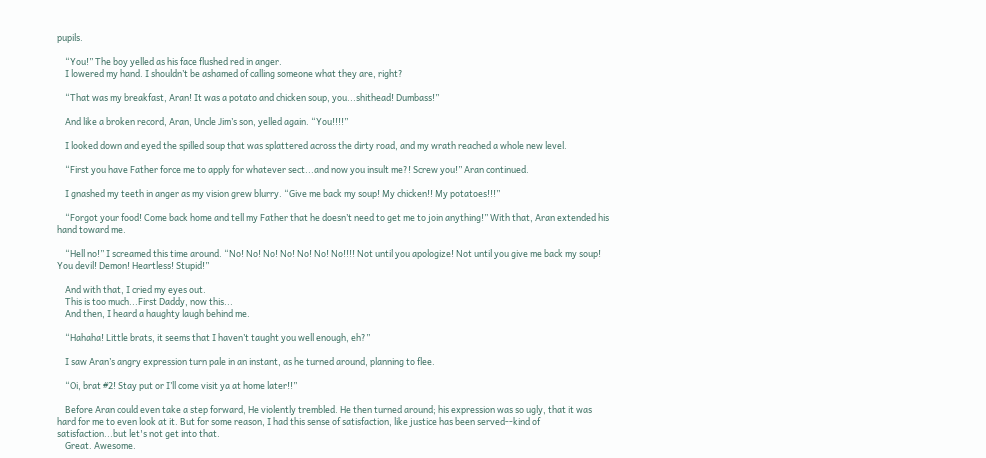pupils.

    “You!” The boy yelled as his face flushed red in anger.
    I lowered my hand. I shouldn’t be ashamed of calling someone what they are, right?

    “That was my breakfast, Aran! It was a potato and chicken soup, you...shithead! Dumbass!”

    And like a broken record, Aran, Uncle Jim’s son, yelled again. “You!!!!”

    I looked down and eyed the spilled soup that was splattered across the dirty road, and my wrath reached a whole new level.

    “First you have Father force me to apply for whatever sect...and now you insult me?! Screw you!” Aran continued.

    I gnashed my teeth in anger as my vision grew blurry. “Give me back my soup! My chicken!! My potatoes!!!”

    “Forgot your food! Come back home and tell my Father that he doesn’t need to get me to join anything!” With that, Aran extended his hand toward me.

    “Hell no!” I screamed this time around. “No! No! No! No! No! No! No!!!! Not until you apologize! Not until you give me back my soup! You devil! Demon! Heartless! Stupid!”

    And with that, I cried my eyes out.
    This is too much...First Daddy, now this...
    And then, I heard a haughty laugh behind me.

    “Hahaha! Little brats, it seems that I haven’t taught you well enough, eh?”

    I saw Aran’s angry expression turn pale in an instant, as he turned around, planning to flee.

    “Oi, brat #2! Stay put or I’ll come visit ya at home later!!”

    Before Aran could even take a step forward, He violently trembled. He then turned around; his expression was so ugly, that it was hard for me to even look at it. But for some reason, I had this sense of satisfaction, like justice has been served--kind of satisfaction...but let's not get into that.
    Great. Awesome.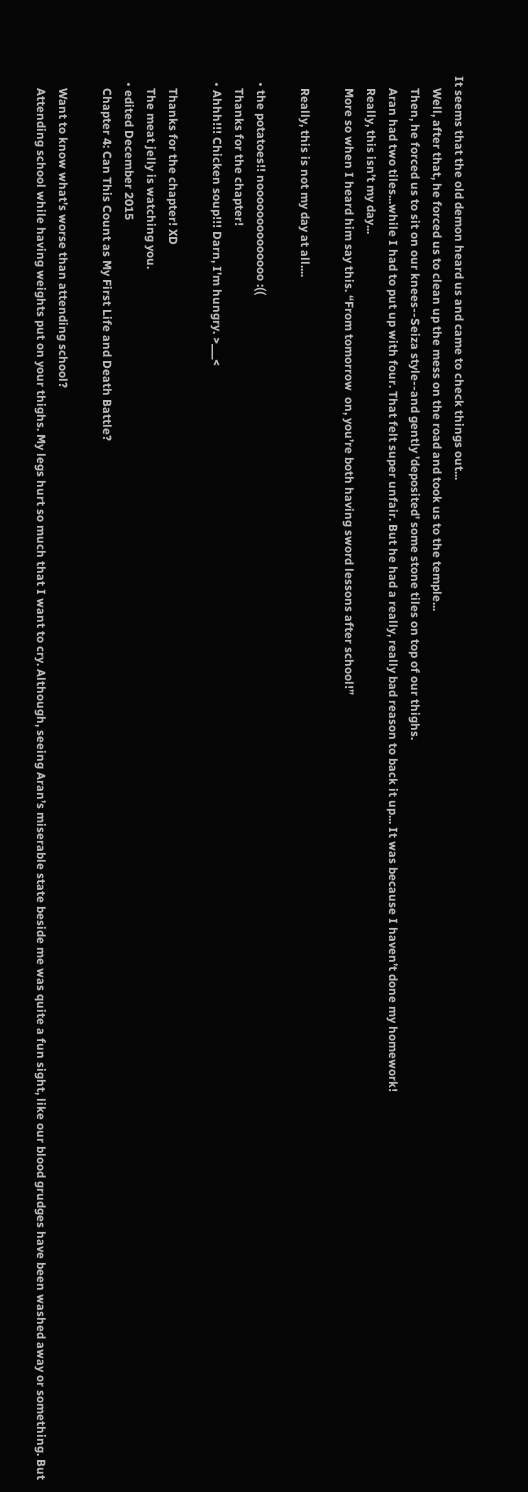It seems that the old demon heard us and came to check things out...
    Well, after that, he forced us to clean up the mess on the road and took us to the temple...
    Then, he forced us to sit on our knees--Seiza style--and gently 'deposited' some stone tiles on top of our thighs.
    Aran had two tiles...while I had to put up with four. That felt super unfair. But he had a really, really bad reason to back it up... It was because I haven’t done my homework!
    Really, this isn’t my day...
    More so when I heard him say this. “From tomorrow  on, you’re both having sword lessons after school!”

    Really, this is not my day at all....

  • the potatoes!! noooooooooooooo :((
    Thanks for the chapter!
  • Ahhh!!! Chicken soup!!! Darn, I'm hungry. >___<

    Thanks for the chapter! XD
    The meat jelly is watching you.
  • edited December 2015
    Chapter 4: Can This Count as My First Life and Death Battle?

    Want to know what’s worse than attending school?
    Attending school while having weights put on your thighs. My legs hurt so much that I want to cry. Although, seeing Aran’s miserable state beside me was quite a fun sight, like our blood grudges have been washed away or something. But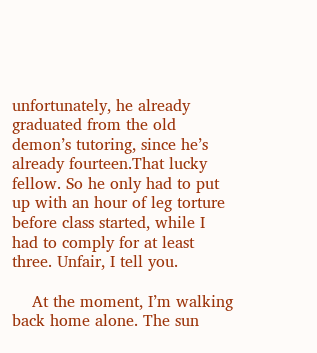unfortunately, he already graduated from the old demon’s tutoring, since he’s already fourteen.That lucky fellow. So he only had to put up with an hour of leg torture before class started, while I had to comply for at least three. Unfair, I tell you.

    At the moment, I’m walking back home alone. The sun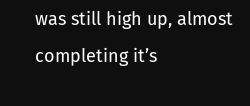was still high up, almost completing it’s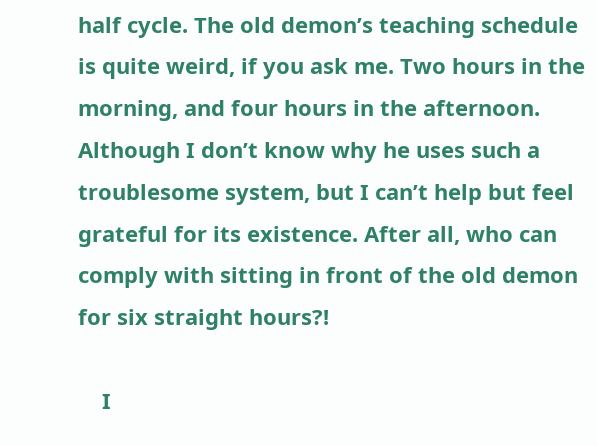half cycle. The old demon’s teaching schedule is quite weird, if you ask me. Two hours in the morning, and four hours in the afternoon. Although I don’t know why he uses such a troublesome system, but I can’t help but feel grateful for its existence. After all, who can comply with sitting in front of the old demon for six straight hours?!

    I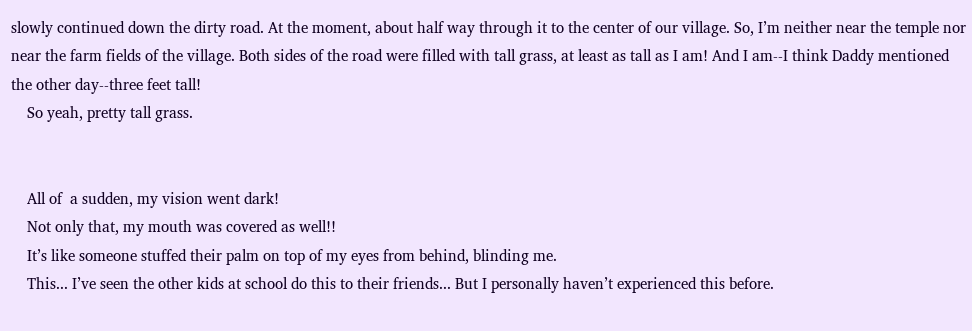slowly continued down the dirty road. At the moment, about half way through it to the center of our village. So, I’m neither near the temple nor near the farm fields of the village. Both sides of the road were filled with tall grass, at least as tall as I am! And I am--I think Daddy mentioned the other day--three feet tall!
    So yeah, pretty tall grass.


    All of  a sudden, my vision went dark!
    Not only that, my mouth was covered as well!!
    It’s like someone stuffed their palm on top of my eyes from behind, blinding me.
    This... I’ve seen the other kids at school do this to their friends... But I personally haven’t experienced this before.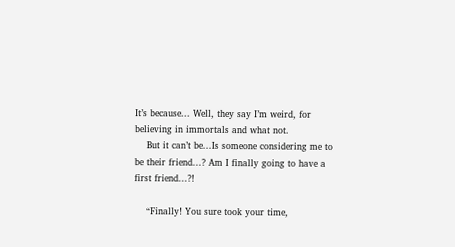It’s because... Well, they say I’m weird, for believing in immortals and what not.
    But it can’t be...Is someone considering me to be their friend...? Am I finally going to have a first friend...?!

    “Finally! You sure took your time,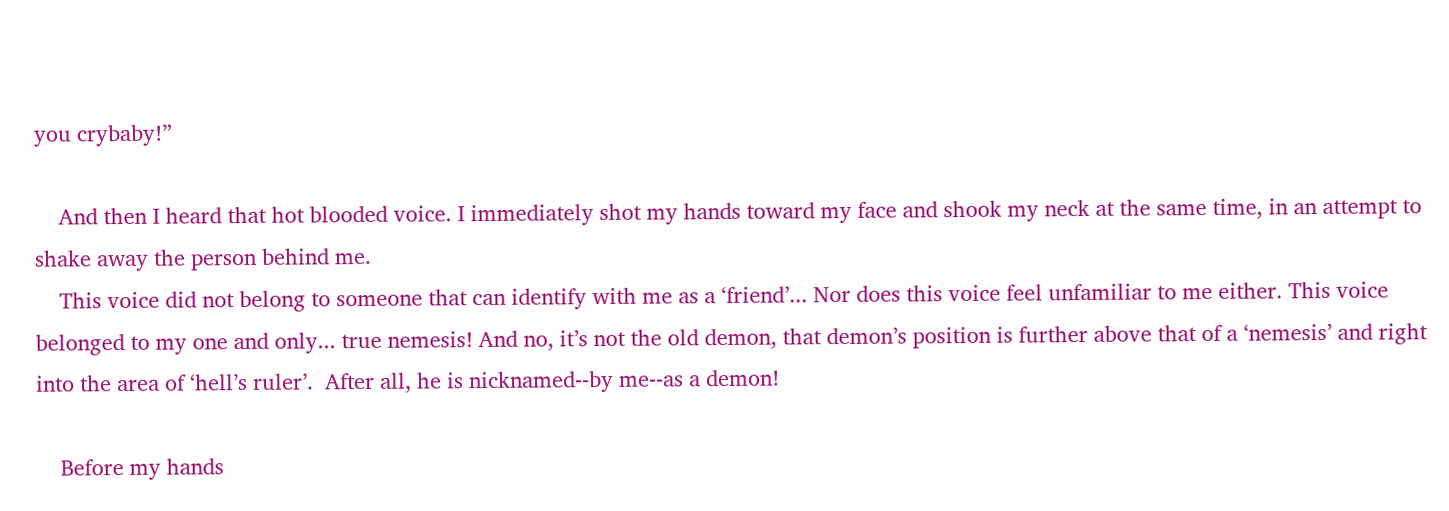you crybaby!”

    And then I heard that hot blooded voice. I immediately shot my hands toward my face and shook my neck at the same time, in an attempt to shake away the person behind me.
    This voice did not belong to someone that can identify with me as a ‘friend’... Nor does this voice feel unfamiliar to me either. This voice belonged to my one and only... true nemesis! And no, it’s not the old demon, that demon’s position is further above that of a ‘nemesis’ and right into the area of ‘hell’s ruler’.  After all, he is nicknamed--by me--as a demon!

    Before my hands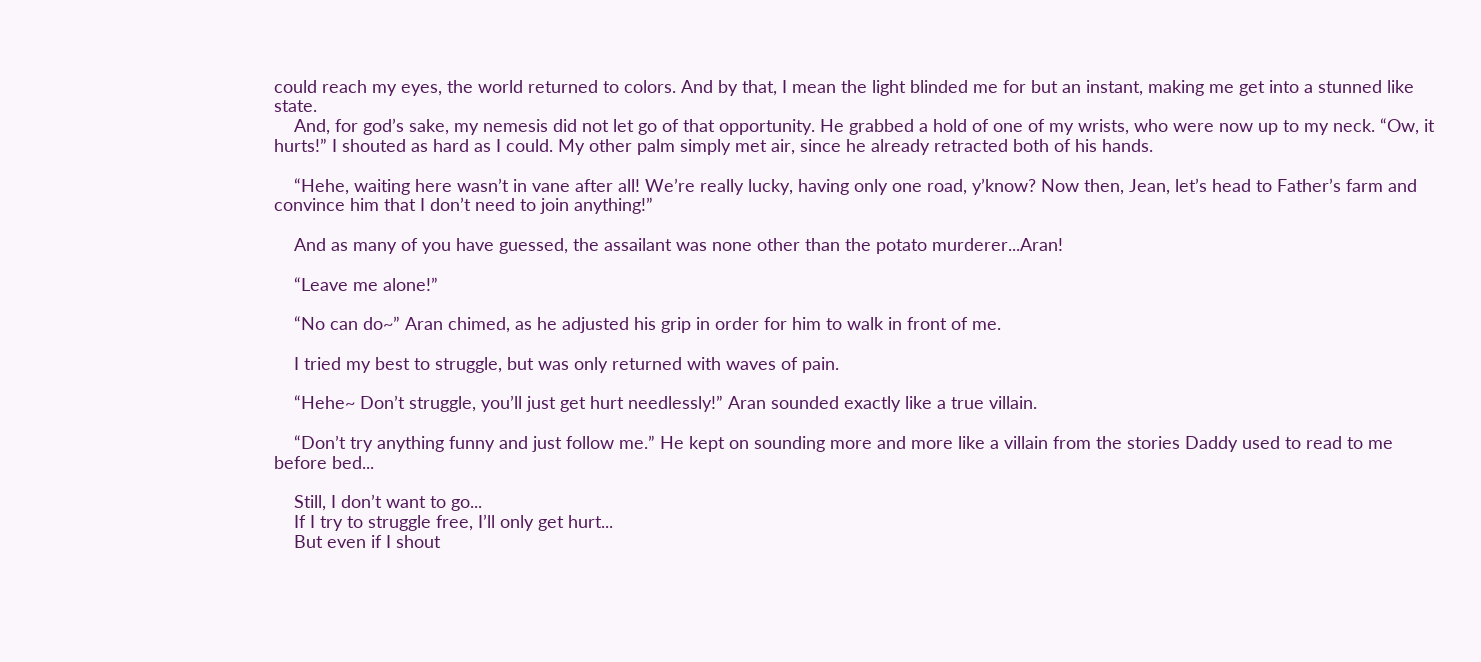could reach my eyes, the world returned to colors. And by that, I mean the light blinded me for but an instant, making me get into a stunned like state.
    And, for god’s sake, my nemesis did not let go of that opportunity. He grabbed a hold of one of my wrists, who were now up to my neck. “Ow, it hurts!” I shouted as hard as I could. My other palm simply met air, since he already retracted both of his hands.

    “Hehe, waiting here wasn’t in vane after all! We’re really lucky, having only one road, y’know? Now then, Jean, let’s head to Father’s farm and convince him that I don’t need to join anything!”

    And as many of you have guessed, the assailant was none other than the potato murderer...Aran!

    “Leave me alone!”

    “No can do~” Aran chimed, as he adjusted his grip in order for him to walk in front of me.

    I tried my best to struggle, but was only returned with waves of pain.

    “Hehe~ Don’t struggle, you’ll just get hurt needlessly!” Aran sounded exactly like a true villain.

    “Don’t try anything funny and just follow me.” He kept on sounding more and more like a villain from the stories Daddy used to read to me before bed...

    Still, I don’t want to go...
    If I try to struggle free, I’ll only get hurt...
    But even if I shout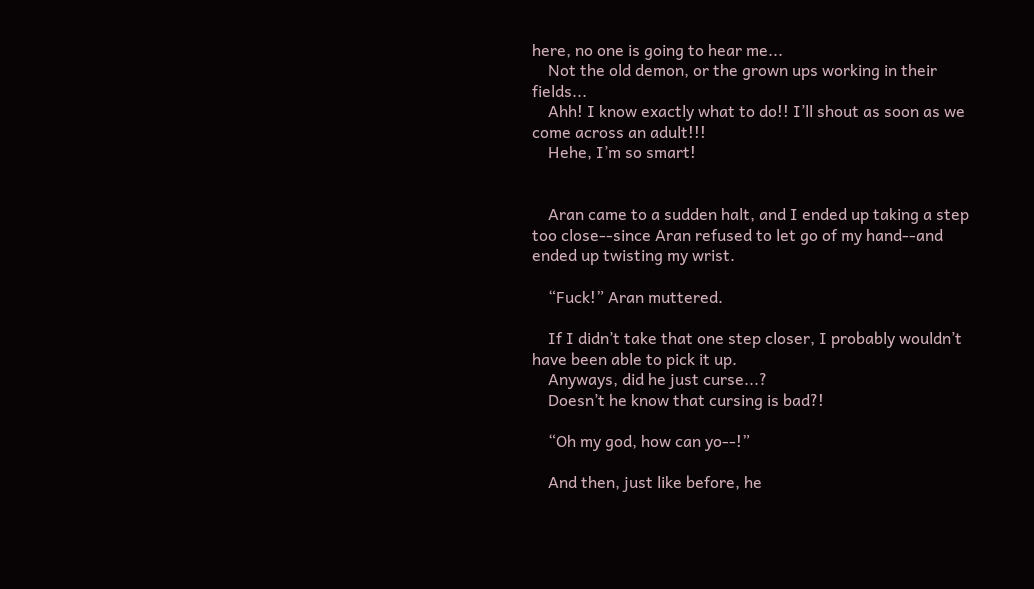here, no one is going to hear me...
    Not the old demon, or the grown ups working in their fields...
    Ahh! I know exactly what to do!! I’ll shout as soon as we come across an adult!!!
    Hehe, I’m so smart!


    Aran came to a sudden halt, and I ended up taking a step too close--since Aran refused to let go of my hand--and ended up twisting my wrist.

    “Fuck!” Aran muttered.

    If I didn’t take that one step closer, I probably wouldn’t have been able to pick it up.
    Anyways, did he just curse...?
    Doesn’t he know that cursing is bad?!

    “Oh my god, how can yo--!”

    And then, just like before, he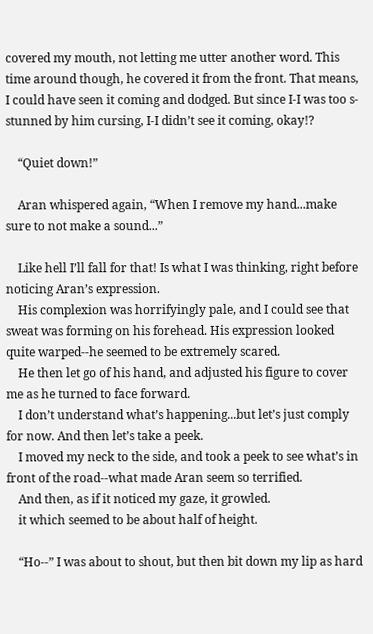covered my mouth, not letting me utter another word. This time around though, he covered it from the front. That means, I could have seen it coming and dodged. But since I-I was too s-stunned by him cursing, I-I didn’t see it coming, okay!?

    “Quiet down!”

    Aran whispered again, “When I remove my hand...make sure to not make a sound...”

    Like hell I’ll fall for that! Is what I was thinking, right before noticing Aran’s expression.
    His complexion was horrifyingly pale, and I could see that sweat was forming on his forehead. His expression looked quite warped--he seemed to be extremely scared.
    He then let go of his hand, and adjusted his figure to cover me as he turned to face forward.
    I don’t understand what’s happening...but let’s just comply for now. And then let’s take a peek.
    I moved my neck to the side, and took a peek to see what’s in front of the road--what made Aran seem so terrified.
    And then, as if it noticed my gaze, it growled.
    it which seemed to be about half of height.

    “Ho--” I was about to shout, but then bit down my lip as hard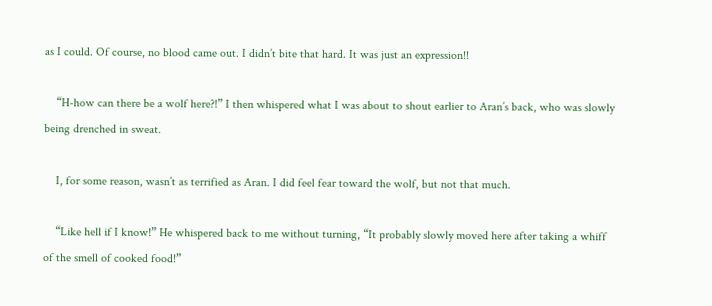as I could. Of course, no blood came out. I didn’t bite that hard. It was just an expression!!

    “H-how can there be a wolf here?!” I then whispered what I was about to shout earlier to Aran’s back, who was slowly being drenched in sweat.

    I, for some reason, wasn’t as terrified as Aran. I did feel fear toward the wolf, but not that much.

    “Like hell if I know!” He whispered back to me without turning, “It probably slowly moved here after taking a whiff of the smell of cooked food!”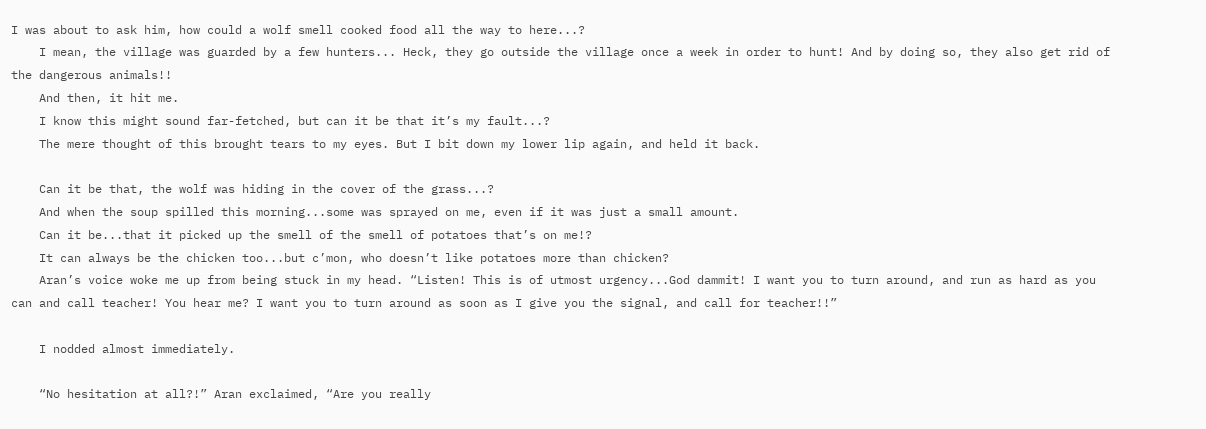I was about to ask him, how could a wolf smell cooked food all the way to here...?
    I mean, the village was guarded by a few hunters... Heck, they go outside the village once a week in order to hunt! And by doing so, they also get rid of the dangerous animals!!
    And then, it hit me.
    I know this might sound far-fetched, but can it be that it’s my fault...?
    The mere thought of this brought tears to my eyes. But I bit down my lower lip again, and held it back.

    Can it be that, the wolf was hiding in the cover of the grass...?
    And when the soup spilled this morning...some was sprayed on me, even if it was just a small amount.
    Can it be...that it picked up the smell of the smell of potatoes that’s on me!?
    It can always be the chicken too...but c’mon, who doesn’t like potatoes more than chicken?
    Aran’s voice woke me up from being stuck in my head. “Listen! This is of utmost urgency...God dammit! I want you to turn around, and run as hard as you can and call teacher! You hear me? I want you to turn around as soon as I give you the signal, and call for teacher!!”

    I nodded almost immediately.

    “No hesitation at all?!” Aran exclaimed, “Are you really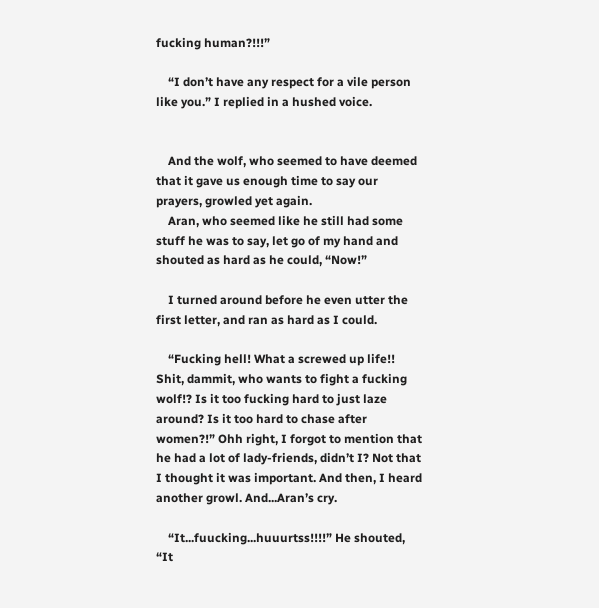fucking human?!!!”

    “I don’t have any respect for a vile person like you.” I replied in a hushed voice.


    And the wolf, who seemed to have deemed that it gave us enough time to say our prayers, growled yet again.
    Aran, who seemed like he still had some stuff he was to say, let go of my hand and shouted as hard as he could, “Now!”

    I turned around before he even utter the first letter, and ran as hard as I could.

    “Fucking hell! What a screwed up life!! Shit, dammit, who wants to fight a fucking wolf!? Is it too fucking hard to just laze around? Is it too hard to chase after women?!” Ohh right, I forgot to mention that he had a lot of lady-friends, didn’t I? Not that I thought it was important. And then, I heard another growl. And...Aran’s cry.

    “It...fuucking...huuurtss!!!!” He shouted, “It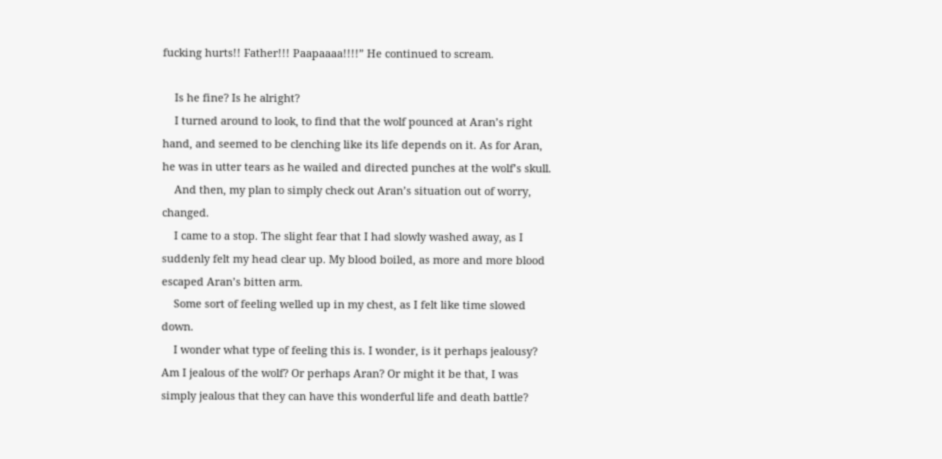fucking hurts!! Father!!! Paapaaaa!!!!” He continued to scream.

    Is he fine? Is he alright?
    I turned around to look, to find that the wolf pounced at Aran’s right hand, and seemed to be clenching like its life depends on it. As for Aran, he was in utter tears as he wailed and directed punches at the wolf’s skull.
    And then, my plan to simply check out Aran’s situation out of worry, changed.
    I came to a stop. The slight fear that I had slowly washed away, as I suddenly felt my head clear up. My blood boiled, as more and more blood escaped Aran’s bitten arm.
    Some sort of feeling welled up in my chest, as I felt like time slowed down.
    I wonder what type of feeling this is. I wonder, is it perhaps jealousy? Am I jealous of the wolf? Or perhaps Aran? Or might it be that, I was simply jealous that they can have this wonderful life and death battle?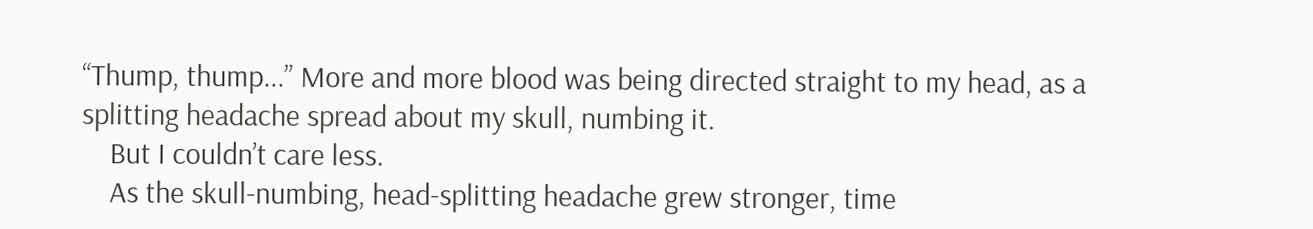“Thump, thump...” More and more blood was being directed straight to my head, as a splitting headache spread about my skull, numbing it.
    But I couldn’t care less.
    As the skull-numbing, head-splitting headache grew stronger, time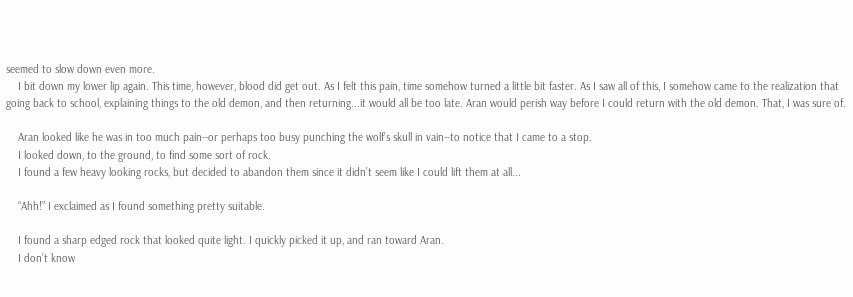seemed to slow down even more.
    I bit down my lower lip again. This time, however, blood did get out. As I felt this pain, time somehow turned a little bit faster. As I saw all of this, I somehow came to the realization that going back to school, explaining things to the old demon, and then returning...it would all be too late. Aran would perish way before I could return with the old demon. That, I was sure of.

    Aran looked like he was in too much pain--or perhaps too busy punching the wolf’s skull in vain--to notice that I came to a stop.
    I looked down, to the ground, to find some sort of rock.
    I found a few heavy looking rocks, but decided to abandon them since it didn’t seem like I could lift them at all...

    “Ahh!” I exclaimed as I found something pretty suitable.

    I found a sharp edged rock that looked quite light. I quickly picked it up, and ran toward Aran.
    I don’t know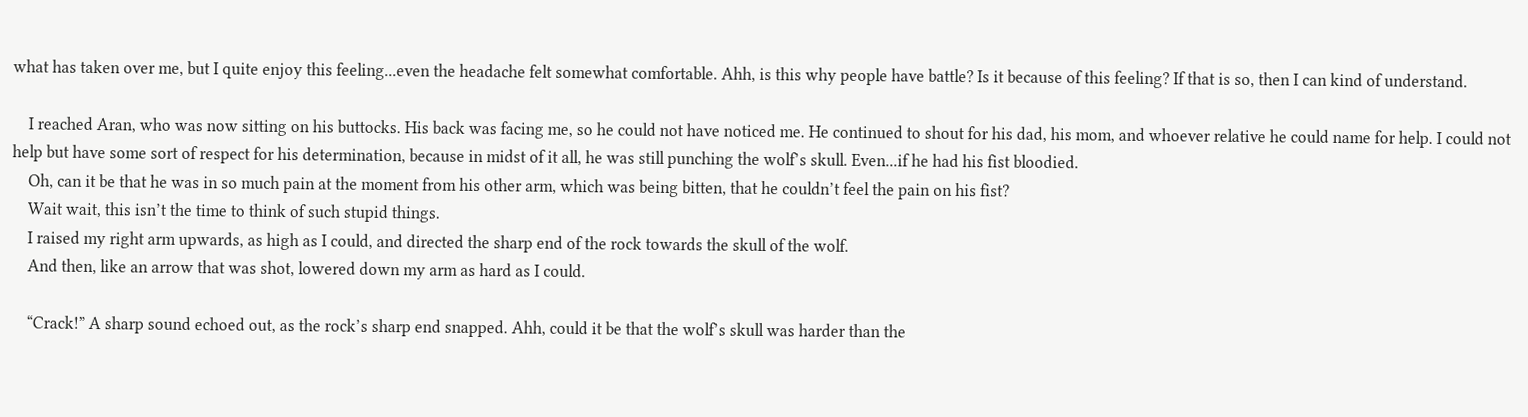what has taken over me, but I quite enjoy this feeling...even the headache felt somewhat comfortable. Ahh, is this why people have battle? Is it because of this feeling? If that is so, then I can kind of understand.

    I reached Aran, who was now sitting on his buttocks. His back was facing me, so he could not have noticed me. He continued to shout for his dad, his mom, and whoever relative he could name for help. I could not help but have some sort of respect for his determination, because in midst of it all, he was still punching the wolf’s skull. Even...if he had his fist bloodied.
    Oh, can it be that he was in so much pain at the moment from his other arm, which was being bitten, that he couldn’t feel the pain on his fist?
    Wait wait, this isn’t the time to think of such stupid things.
    I raised my right arm upwards, as high as I could, and directed the sharp end of the rock towards the skull of the wolf.
    And then, like an arrow that was shot, lowered down my arm as hard as I could.

    “Crack!” A sharp sound echoed out, as the rock’s sharp end snapped. Ahh, could it be that the wolf’s skull was harder than the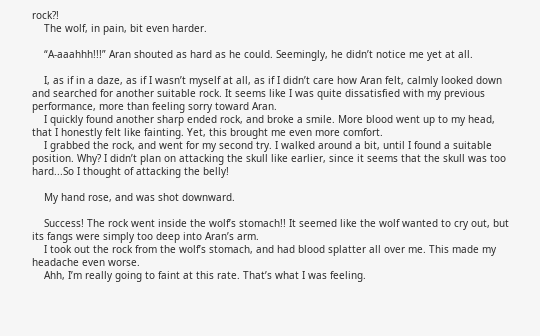rock?!
    The wolf, in pain, bit even harder.

    “A-aaahhh!!!” Aran shouted as hard as he could. Seemingly, he didn’t notice me yet at all.

    I, as if in a daze, as if I wasn’t myself at all, as if I didn’t care how Aran felt, calmly looked down and searched for another suitable rock. It seems like I was quite dissatisfied with my previous performance, more than feeling sorry toward Aran.
    I quickly found another sharp ended rock, and broke a smile. More blood went up to my head, that I honestly felt like fainting. Yet, this brought me even more comfort.
    I grabbed the rock, and went for my second try. I walked around a bit, until I found a suitable position. Why? I didn’t plan on attacking the skull like earlier, since it seems that the skull was too hard...So I thought of attacking the belly!

    My hand rose, and was shot downward.

    Success! The rock went inside the wolf’s stomach!! It seemed like the wolf wanted to cry out, but its fangs were simply too deep into Aran’s arm.
    I took out the rock from the wolf’s stomach, and had blood splatter all over me. This made my headache even worse.
    Ahh, I’m really going to faint at this rate. That’s what I was feeling.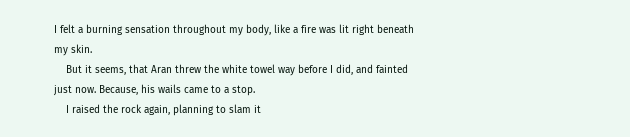I felt a burning sensation throughout my body, like a fire was lit right beneath my skin.
    But it seems, that Aran threw the white towel way before I did, and fainted just now. Because, his wails came to a stop.
    I raised the rock again, planning to slam it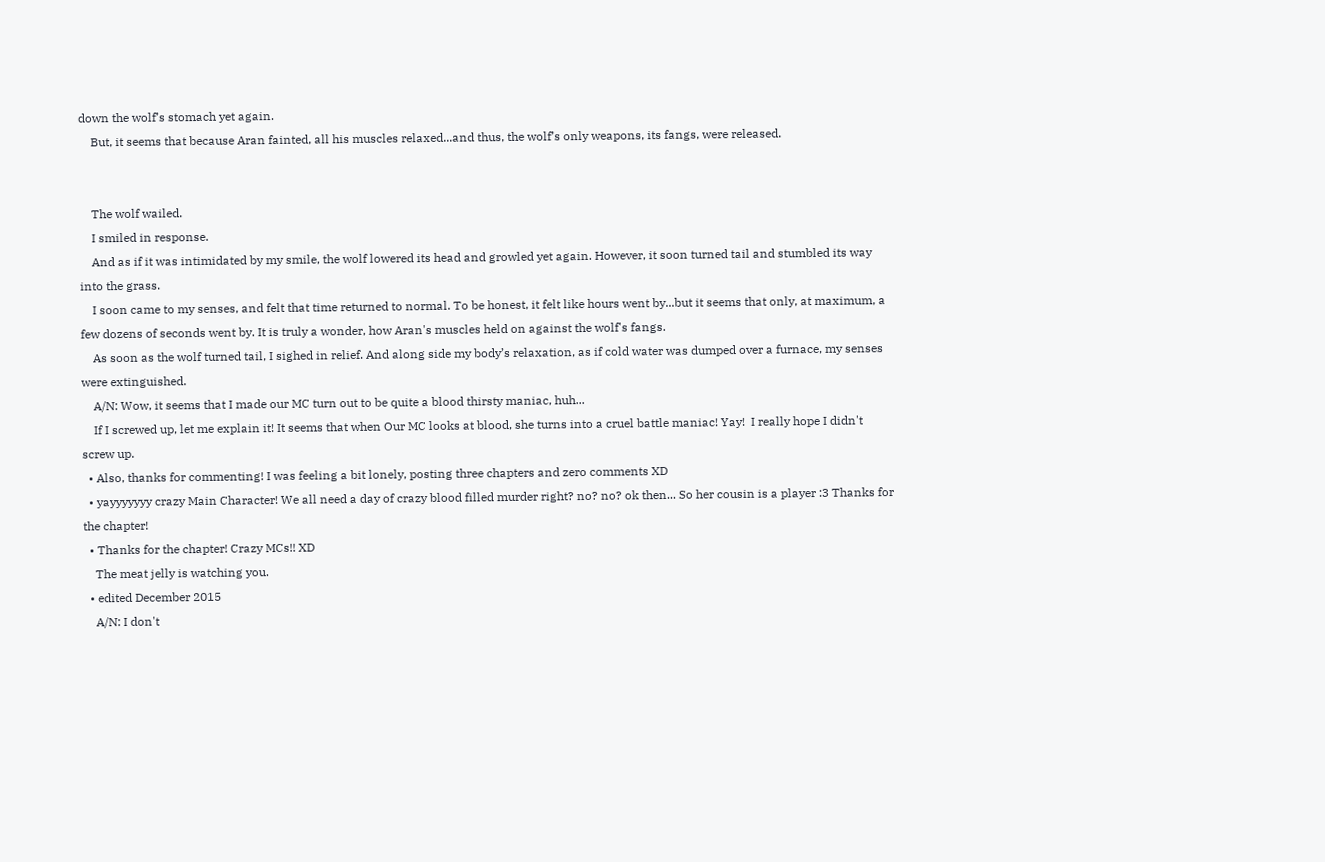down the wolf’s stomach yet again.
    But, it seems that because Aran fainted, all his muscles relaxed...and thus, the wolf’s only weapons, its fangs, were released.


    The wolf wailed.
    I smiled in response.
    And as if it was intimidated by my smile, the wolf lowered its head and growled yet again. However, it soon turned tail and stumbled its way into the grass.
    I soon came to my senses, and felt that time returned to normal. To be honest, it felt like hours went by...but it seems that only, at maximum, a few dozens of seconds went by. It is truly a wonder, how Aran's muscles held on against the wolf's fangs.
    As soon as the wolf turned tail, I sighed in relief. And along side my body’s relaxation, as if cold water was dumped over a furnace, my senses were extinguished.
    A/N: Wow, it seems that I made our MC turn out to be quite a blood thirsty maniac, huh...
    If I screwed up, let me explain it! It seems that when Our MC looks at blood, she turns into a cruel battle maniac! Yay!  I really hope I didn't screw up.
  • Also, thanks for commenting! I was feeling a bit lonely, posting three chapters and zero comments XD
  • yayyyyyyy crazy Main Character! We all need a day of crazy blood filled murder right? no? no? ok then... So her cousin is a player :3 Thanks for the chapter!
  • Thanks for the chapter! Crazy MCs!! XD
    The meat jelly is watching you.
  • edited December 2015
    A/N: I don't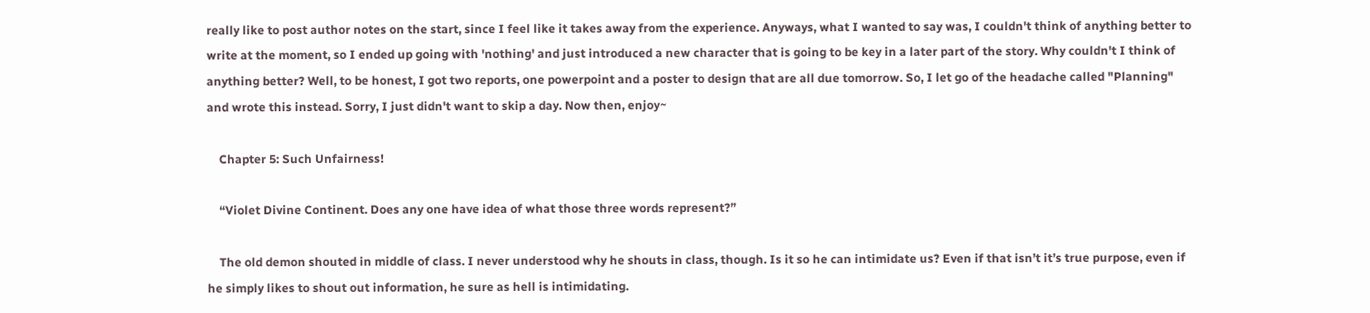really like to post author notes on the start, since I feel like it takes away from the experience. Anyways, what I wanted to say was, I couldn't think of anything better to write at the moment, so I ended up going with 'nothing' and just introduced a new character that is going to be key in a later part of the story. Why couldn't I think of anything better? Well, to be honest, I got two reports, one powerpoint and a poster to design that are all due tomorrow. So, I let go of the headache called "Planning" and wrote this instead. Sorry, I just didn't want to skip a day. Now then, enjoy~

    Chapter 5: Such Unfairness!

    “Violet Divine Continent. Does any one have idea of what those three words represent?”

    The old demon shouted in middle of class. I never understood why he shouts in class, though. Is it so he can intimidate us? Even if that isn’t it’s true purpose, even if he simply likes to shout out information, he sure as hell is intimidating.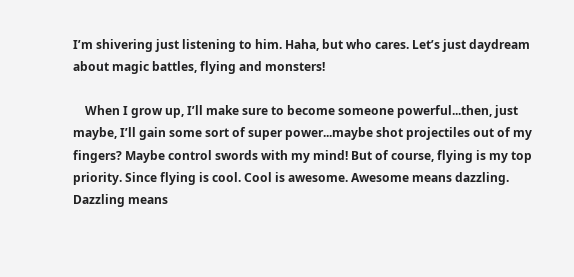I’m shivering just listening to him. Haha, but who cares. Let’s just daydream about magic battles, flying and monsters!

    When I grow up, I’ll make sure to become someone powerful...then, just maybe, I’ll gain some sort of super power...maybe shot projectiles out of my fingers? Maybe control swords with my mind! But of course, flying is my top priority. Since flying is cool. Cool is awesome. Awesome means dazzling. Dazzling means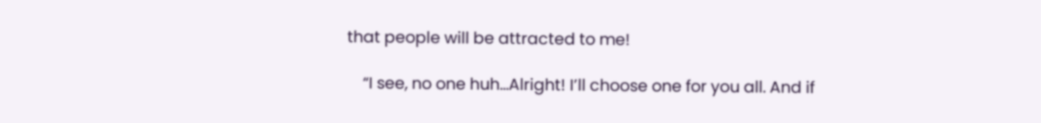that people will be attracted to me!

    “I see, no one huh...Alright! I’ll choose one for you all. And if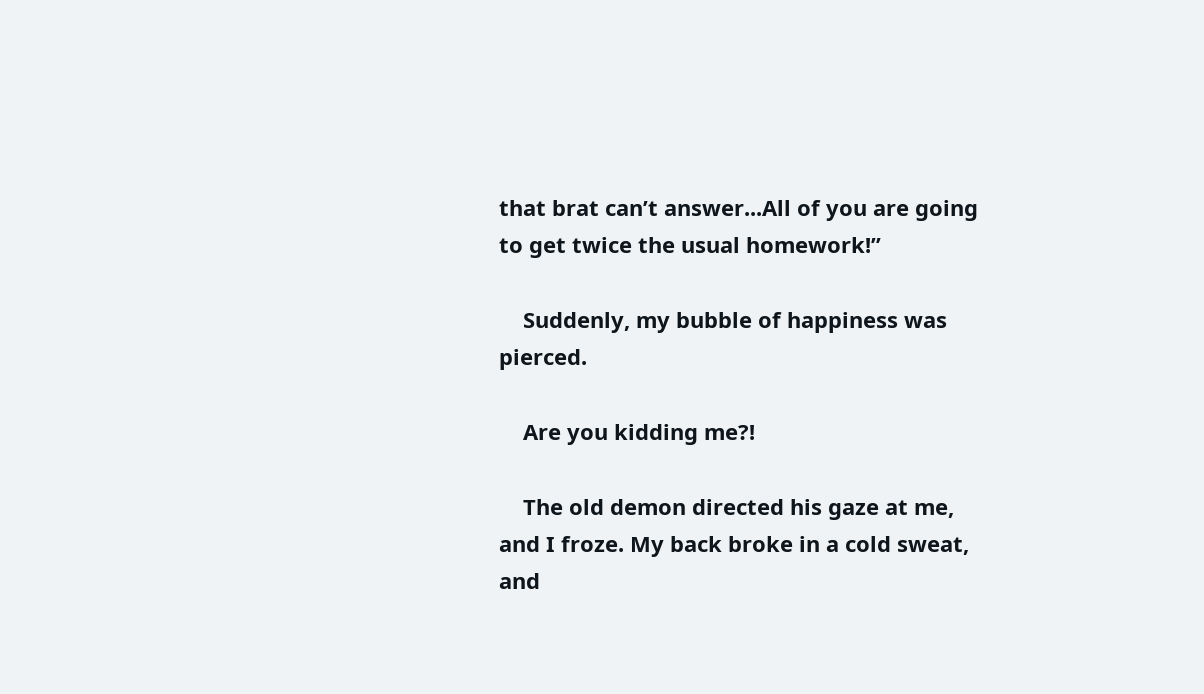that brat can’t answer...All of you are going to get twice the usual homework!”

    Suddenly, my bubble of happiness was pierced.

    Are you kidding me?!

    The old demon directed his gaze at me, and I froze. My back broke in a cold sweat, and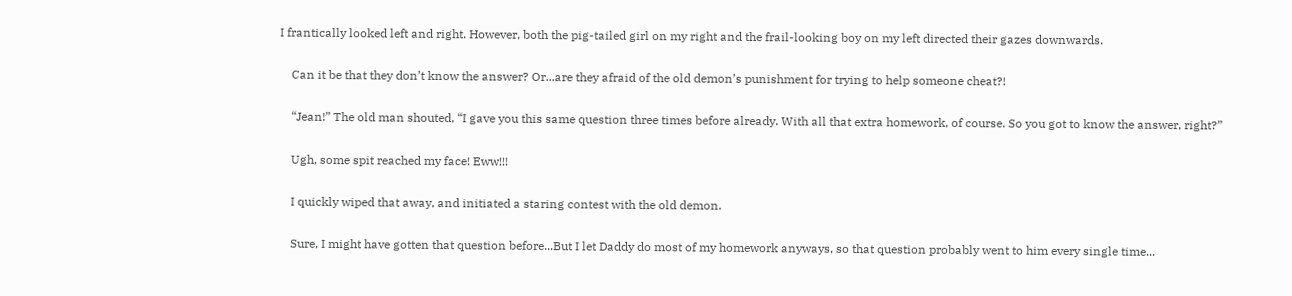I frantically looked left and right. However, both the pig-tailed girl on my right and the frail-looking boy on my left directed their gazes downwards.

    Can it be that they don’t know the answer? Or...are they afraid of the old demon’s punishment for trying to help someone cheat?!

    “Jean!” The old man shouted, “I gave you this same question three times before already. With all that extra homework, of course. So you got to know the answer, right?”

    Ugh, some spit reached my face! Eww!!!

    I quickly wiped that away, and initiated a staring contest with the old demon.

    Sure, I might have gotten that question before...But I let Daddy do most of my homework anyways, so that question probably went to him every single time...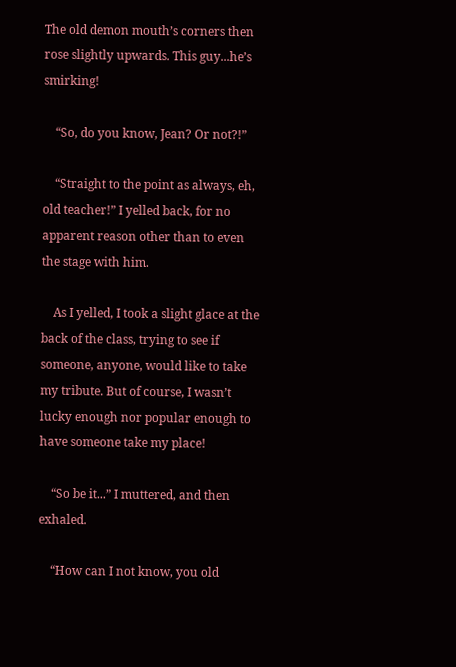The old demon mouth’s corners then rose slightly upwards. This guy...he’s smirking!

    “So, do you know, Jean? Or not?!”

    “Straight to the point as always, eh, old teacher!” I yelled back, for no apparent reason other than to even the stage with him.

    As I yelled, I took a slight glace at the back of the class, trying to see if someone, anyone, would like to take my tribute. But of course, I wasn’t lucky enough nor popular enough to have someone take my place!

    “So be it...” I muttered, and then exhaled.

    “How can I not know, you old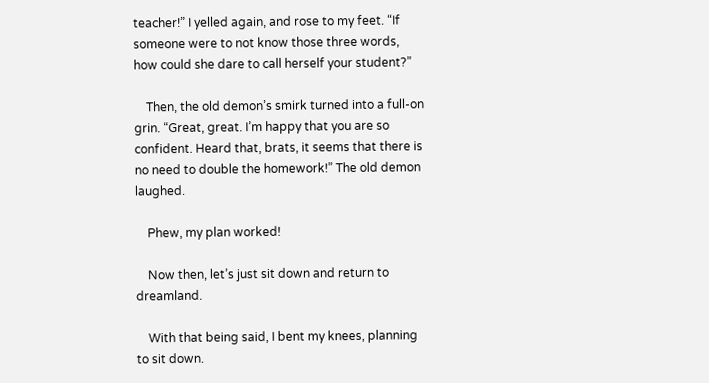teacher!” I yelled again, and rose to my feet. “If someone were to not know those three words, how could she dare to call herself your student?”

    Then, the old demon’s smirk turned into a full-on grin. “Great, great. I’m happy that you are so confident. Heard that, brats, it seems that there is no need to double the homework!” The old demon laughed.

    Phew, my plan worked!

    Now then, let’s just sit down and return to dreamland.

    With that being said, I bent my knees, planning to sit down.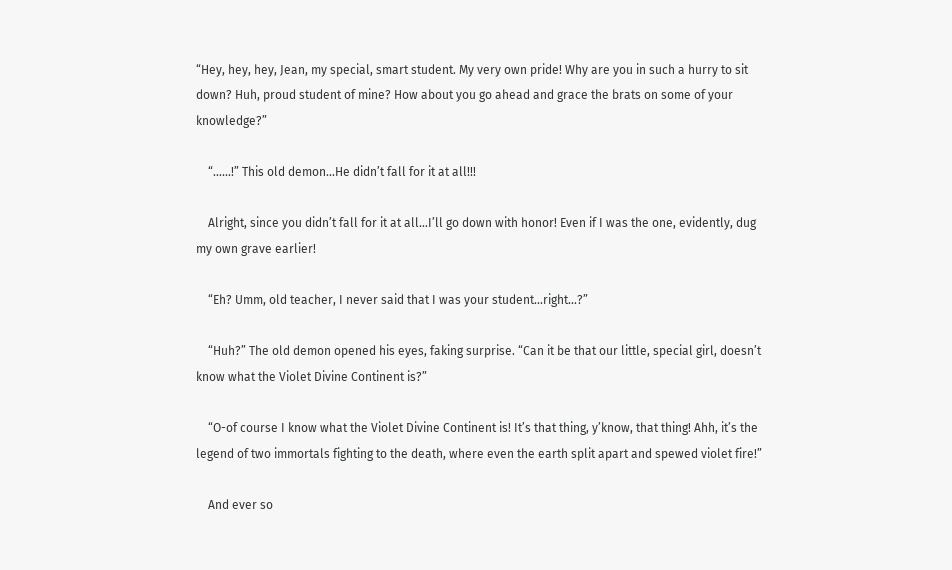“Hey, hey, hey, Jean, my special, smart student. My very own pride! Why are you in such a hurry to sit down? Huh, proud student of mine? How about you go ahead and grace the brats on some of your knowledge?”

    “......!” This old demon...He didn’t fall for it at all!!!

    Alright, since you didn’t fall for it at all...I’ll go down with honor! Even if I was the one, evidently, dug my own grave earlier!

    “Eh? Umm, old teacher, I never said that I was your student...right...?”

    “Huh?” The old demon opened his eyes, faking surprise. “Can it be that our little, special girl, doesn’t know what the Violet Divine Continent is?”

    “O-of course I know what the Violet Divine Continent is! It’s that thing, y’know, that thing! Ahh, it’s the legend of two immortals fighting to the death, where even the earth split apart and spewed violet fire!”

    And ever so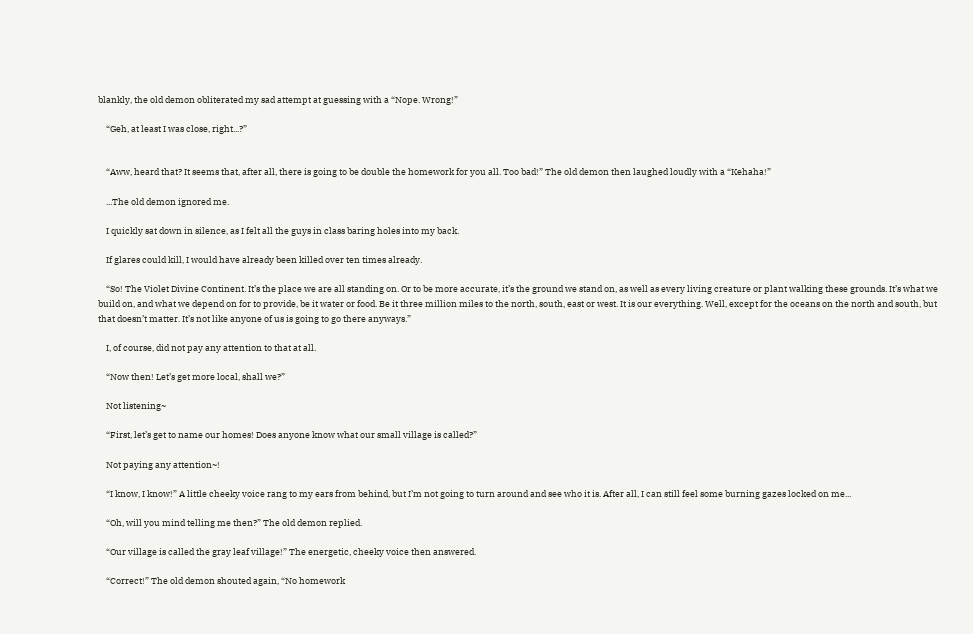blankly, the old demon obliterated my sad attempt at guessing with a “Nope. Wrong!”

    “Geh, at least I was close, right...?”


    “Aww, heard that? It seems that, after all, there is going to be double the homework for you all. Too bad!” The old demon then laughed loudly with a “Kehaha!”

    ...The old demon ignored me.

    I quickly sat down in silence, as I felt all the guys in class baring holes into my back.

    If glares could kill, I would have already been killed over ten times already.

    “So! The Violet Divine Continent. It’s the place we are all standing on. Or to be more accurate, it’s the ground we stand on, as well as every living creature or plant walking these grounds. It’s what we build on, and what we depend on for to provide, be it water or food. Be it three million miles to the north, south, east or west. It is our everything. Well, except for the oceans on the north and south, but that doesn’t matter. It’s not like anyone of us is going to go there anyways.”

    I, of course, did not pay any attention to that at all.

    “Now then! Let’s get more local, shall we?”

    Not listening~

    “First, let’s get to name our homes! Does anyone know what our small village is called?”

    Not paying any attention~!

    “I know, I know!” A little cheeky voice rang to my ears from behind, but I’m not going to turn around and see who it is. After all, I can still feel some burning gazes locked on me...

    “Oh, will you mind telling me then?” The old demon replied.

    “Our village is called the gray leaf village!” The energetic, cheeky voice then answered.

    “Correct!” The old demon shouted again, “No homework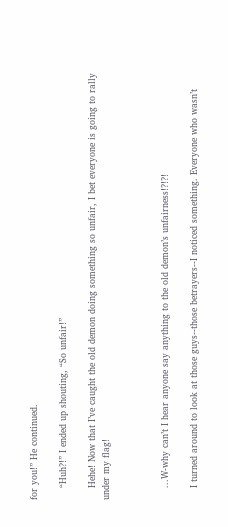for you!” He continued.

    “Huh?!” I ended up shouting, “So unfair!”

    Hehe! Now that I’ve caught the old demon doing something so unfair, I bet everyone is going to rally under my flag!



    ...W-why can’t I hear anyone say anything to the old demon’s unfairness!?!?!

    I turned around to look at those guys--those betrayers--I noticed something. Everyone who wasn’t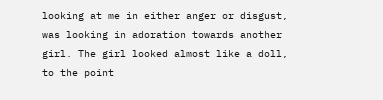looking at me in either anger or disgust, was looking in adoration towards another girl. The girl looked almost like a doll, to the point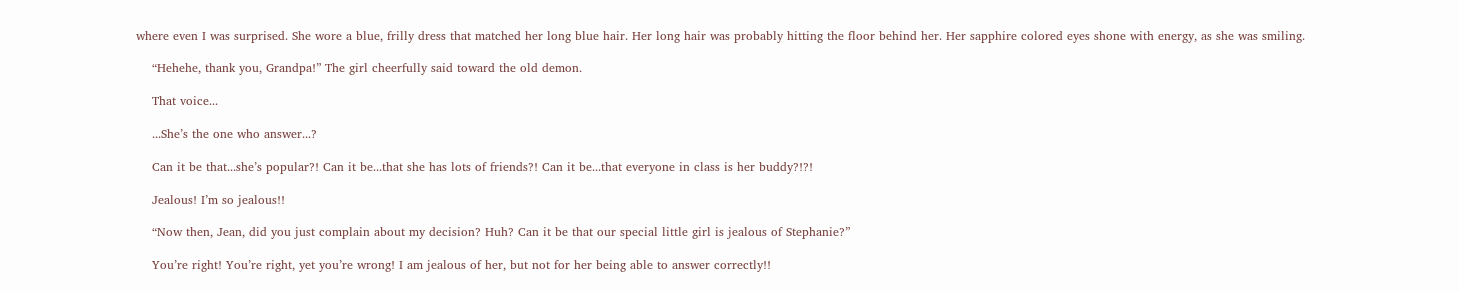where even I was surprised. She wore a blue, frilly dress that matched her long blue hair. Her long hair was probably hitting the floor behind her. Her sapphire colored eyes shone with energy, as she was smiling.

    “Hehehe, thank you, Grandpa!” The girl cheerfully said toward the old demon.

    That voice...

    ...She’s the one who answer...?

    Can it be that...she’s popular?! Can it be...that she has lots of friends?! Can it be...that everyone in class is her buddy?!?!

    Jealous! I’m so jealous!!

    “Now then, Jean, did you just complain about my decision? Huh? Can it be that our special little girl is jealous of Stephanie?”

    You’re right! You’re right, yet you’re wrong! I am jealous of her, but not for her being able to answer correctly!!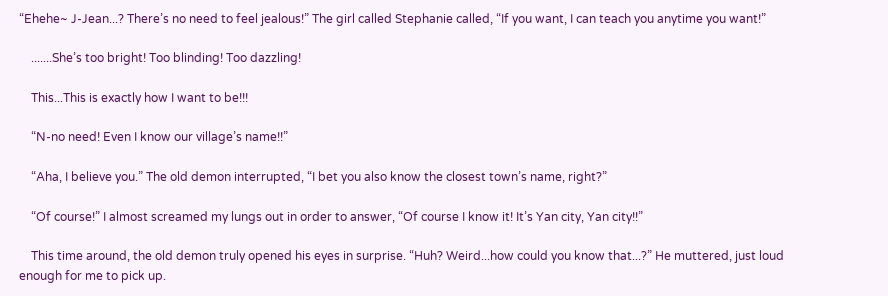“Ehehe~ J-Jean...? There’s no need to feel jealous!” The girl called Stephanie called, “If you want, I can teach you anytime you want!”

    .......She’s too bright! Too blinding! Too dazzling!

    This...This is exactly how I want to be!!!

    “N-no need! Even I know our village’s name!!”

    “Aha, I believe you.” The old demon interrupted, “I bet you also know the closest town’s name, right?”

    “Of course!” I almost screamed my lungs out in order to answer, “Of course I know it! It’s Yan city, Yan city!!”

    This time around, the old demon truly opened his eyes in surprise. “Huh? Weird...how could you know that...?” He muttered, just loud enough for me to pick up.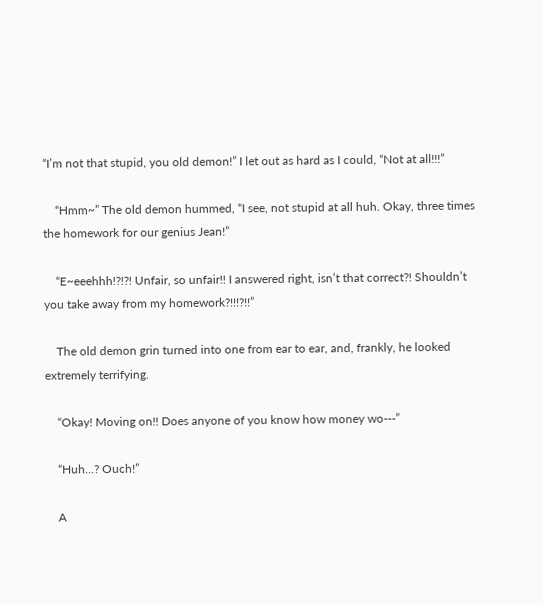“I’m not that stupid, you old demon!” I let out as hard as I could, “Not at all!!!”

    “Hmm~” The old demon hummed, “I see, not stupid at all huh. Okay, three times the homework for our genius Jean!”

    “E~eeehhh!?!?! Unfair, so unfair!! I answered right, isn’t that correct?! Shouldn’t you take away from my homework?!!!?!!”

    The old demon grin turned into one from ear to ear, and, frankly, he looked extremely terrifying.

    “Okay! Moving on!! Does anyone of you know how money wo---”

    “Huh...? Ouch!”

    A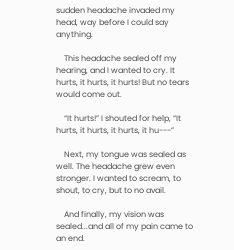sudden headache invaded my head, way before I could say anything.

    This headache sealed off my hearing, and I wanted to cry. It hurts, it hurts, it hurts! But no tears would come out.

    “It hurts!” I shouted for help, “It hurts, it hurts, it hurts, it hu---”

    Next, my tongue was sealed as well. The headache grew even stronger. I wanted to scream, to shout, to cry, but to no avail.

    And finally, my vision was sealed...and all of my pain came to an end.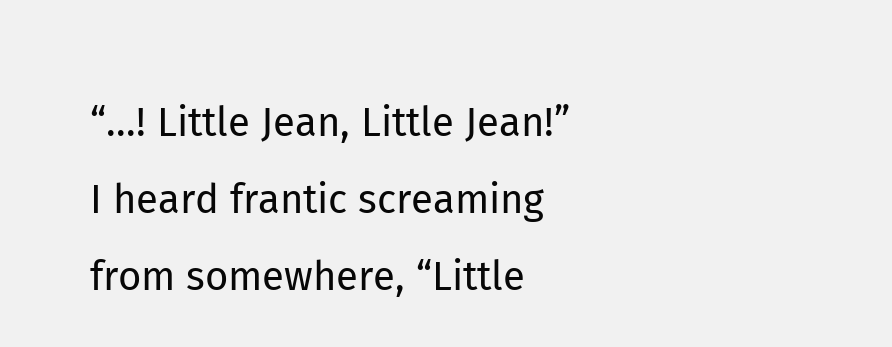“...! Little Jean, Little Jean!” I heard frantic screaming from somewhere, “Little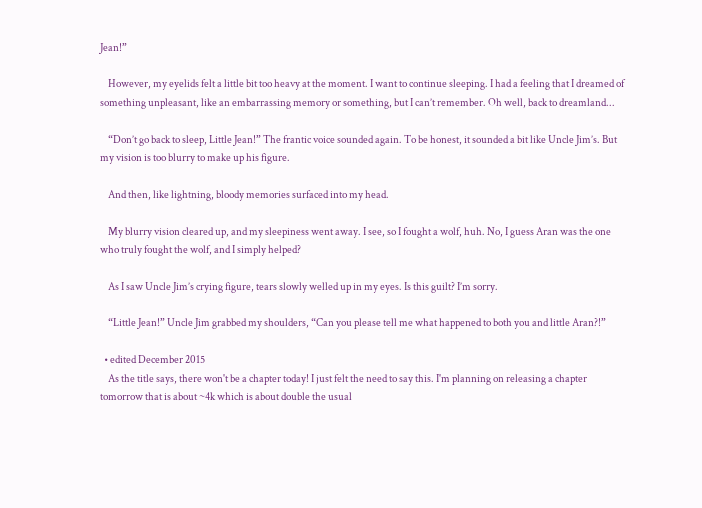Jean!”

    However, my eyelids felt a little bit too heavy at the moment. I want to continue sleeping. I had a feeling that I dreamed of something unpleasant, like an embarrassing memory or something, but I can’t remember. Oh well, back to dreamland...

    “Don’t go back to sleep, Little Jean!” The frantic voice sounded again. To be honest, it sounded a bit like Uncle Jim’s. But my vision is too blurry to make up his figure.

    And then, like lightning, bloody memories surfaced into my head.

    My blurry vision cleared up, and my sleepiness went away. I see, so I fought a wolf, huh. No, I guess Aran was the one who truly fought the wolf, and I simply helped?

    As I saw Uncle Jim’s crying figure, tears slowly welled up in my eyes. Is this guilt? I’m sorry.

    “Little Jean!” Uncle Jim grabbed my shoulders, “Can you please tell me what happened to both you and little Aran?!”

  • edited December 2015
    As the title says, there won't be a chapter today! I just felt the need to say this. I'm planning on releasing a chapter tomorrow that is about ~4k which is about double the usual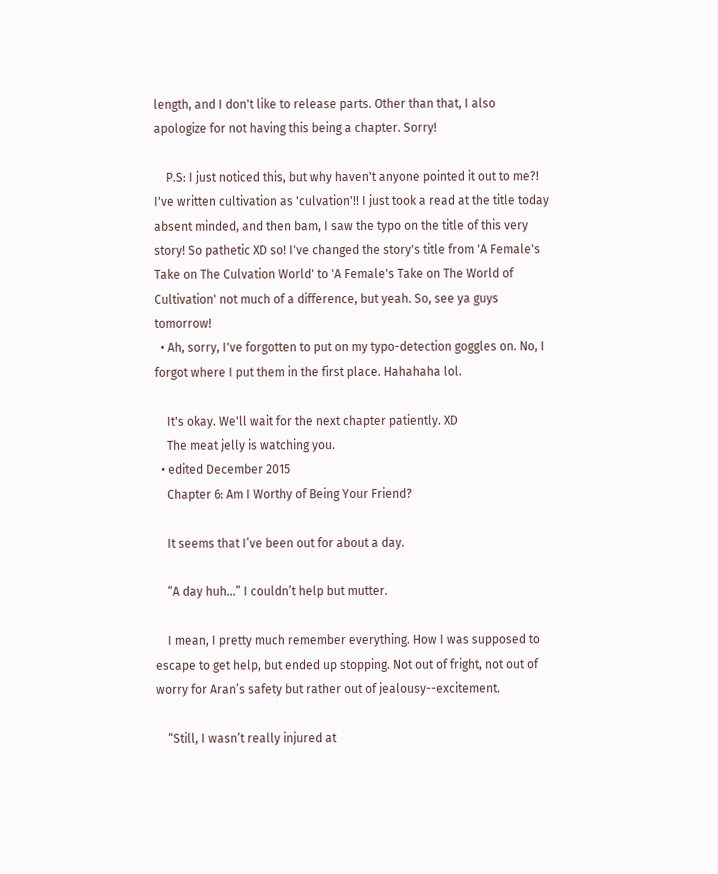length, and I don't like to release parts. Other than that, I also apologize for not having this being a chapter. Sorry!

    P.S: I just noticed this, but why haven't anyone pointed it out to me?! I've written cultivation as 'culvation'!! I just took a read at the title today absent minded, and then bam, I saw the typo on the title of this very story! So pathetic XD so! I've changed the story's title from 'A Female's Take on The Culvation World' to 'A Female's Take on The World of Cultivation' not much of a difference, but yeah. So, see ya guys tomorrow!
  • Ah, sorry, I've forgotten to put on my typo-detection goggles on. No, I forgot where I put them in the first place. Hahahaha lol.

    It's okay. We'll wait for the next chapter patiently. XD
    The meat jelly is watching you.
  • edited December 2015
    Chapter 6: Am I Worthy of Being Your Friend?

    It seems that I’ve been out for about a day.

    “A day huh...” I couldn’t help but mutter.

    I mean, I pretty much remember everything. How I was supposed to escape to get help, but ended up stopping. Not out of fright, not out of worry for Aran’s safety but rather out of jealousy--excitement.

    “Still, I wasn’t really injured at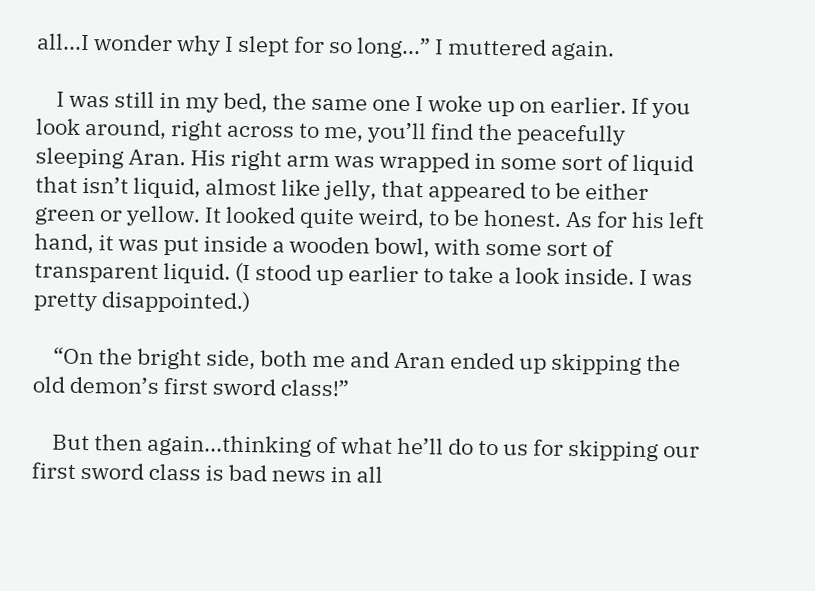all...I wonder why I slept for so long...” I muttered again.

    I was still in my bed, the same one I woke up on earlier. If you look around, right across to me, you’ll find the peacefully sleeping Aran. His right arm was wrapped in some sort of liquid that isn’t liquid, almost like jelly, that appeared to be either green or yellow. It looked quite weird, to be honest. As for his left hand, it was put inside a wooden bowl, with some sort of transparent liquid. (I stood up earlier to take a look inside. I was pretty disappointed.)

    “On the bright side, both me and Aran ended up skipping the old demon’s first sword class!”

    But then again...thinking of what he’ll do to us for skipping our first sword class is bad news in all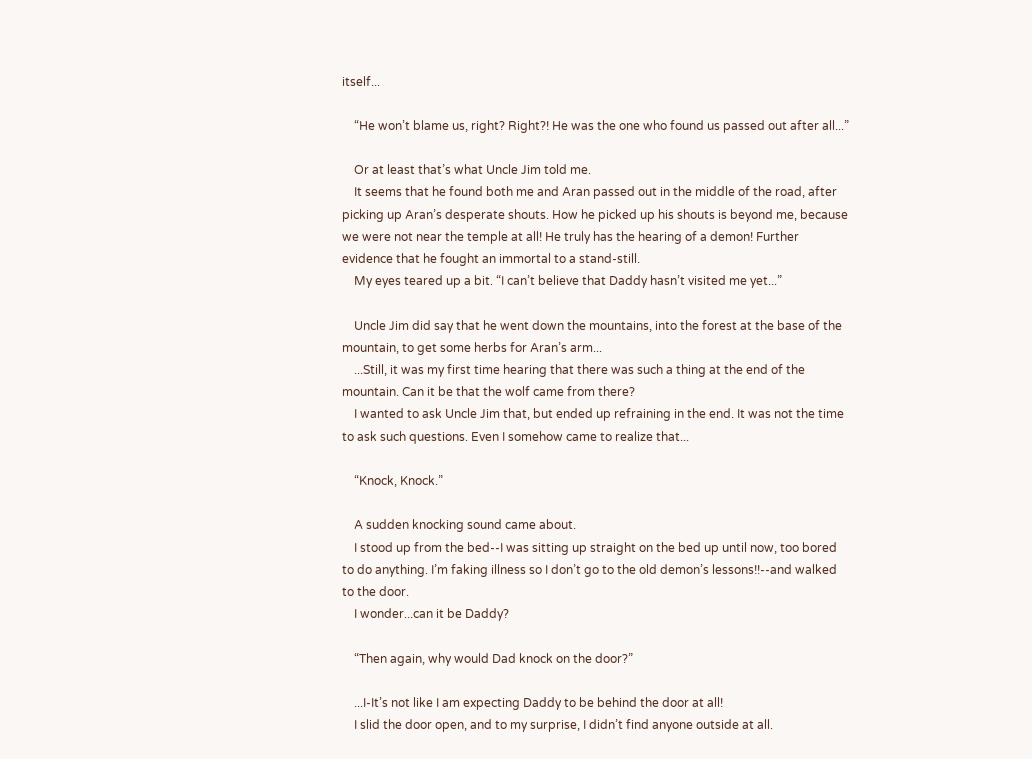itself...

    “He won’t blame us, right? Right?! He was the one who found us passed out after all...”

    Or at least that’s what Uncle Jim told me.
    It seems that he found both me and Aran passed out in the middle of the road, after picking up Aran’s desperate shouts. How he picked up his shouts is beyond me, because we were not near the temple at all! He truly has the hearing of a demon! Further evidence that he fought an immortal to a stand-still.
    My eyes teared up a bit. “I can’t believe that Daddy hasn’t visited me yet...”

    Uncle Jim did say that he went down the mountains, into the forest at the base of the mountain, to get some herbs for Aran’s arm...
    ...Still, it was my first time hearing that there was such a thing at the end of the mountain. Can it be that the wolf came from there?
    I wanted to ask Uncle Jim that, but ended up refraining in the end. It was not the time to ask such questions. Even I somehow came to realize that...

    “Knock, Knock.”

    A sudden knocking sound came about.
    I stood up from the bed--I was sitting up straight on the bed up until now, too bored to do anything. I’m faking illness so I don’t go to the old demon’s lessons!!--and walked to the door.
    I wonder...can it be Daddy?

    “Then again, why would Dad knock on the door?”

    ...I-It’s not like I am expecting Daddy to be behind the door at all!
    I slid the door open, and to my surprise, I didn’t find anyone outside at all.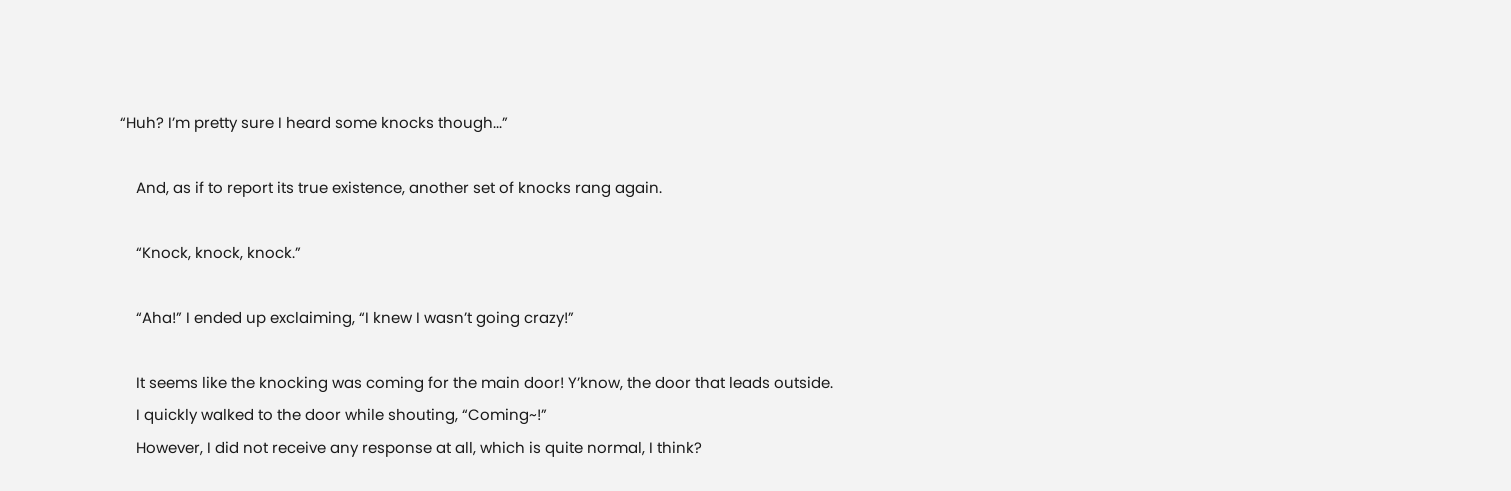“Huh? I’m pretty sure I heard some knocks though...”

    And, as if to report its true existence, another set of knocks rang again.

    “Knock, knock, knock.”

    “Aha!” I ended up exclaiming, “I knew I wasn’t going crazy!”

    It seems like the knocking was coming for the main door! Y’know, the door that leads outside.
    I quickly walked to the door while shouting, “Coming~!”
    However, I did not receive any response at all, which is quite normal, I think?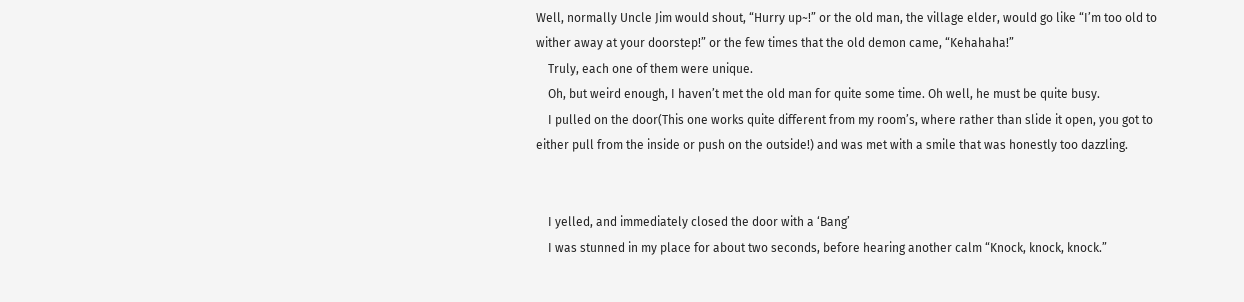Well, normally Uncle Jim would shout, “Hurry up~!” or the old man, the village elder, would go like “I’m too old to wither away at your doorstep!” or the few times that the old demon came, “Kehahaha!”
    Truly, each one of them were unique.
    Oh, but weird enough, I haven’t met the old man for quite some time. Oh well, he must be quite busy.
    I pulled on the door(This one works quite different from my room’s, where rather than slide it open, you got to either pull from the inside or push on the outside!) and was met with a smile that was honestly too dazzling.


    I yelled, and immediately closed the door with a ‘Bang’
    I was stunned in my place for about two seconds, before hearing another calm “Knock, knock, knock.”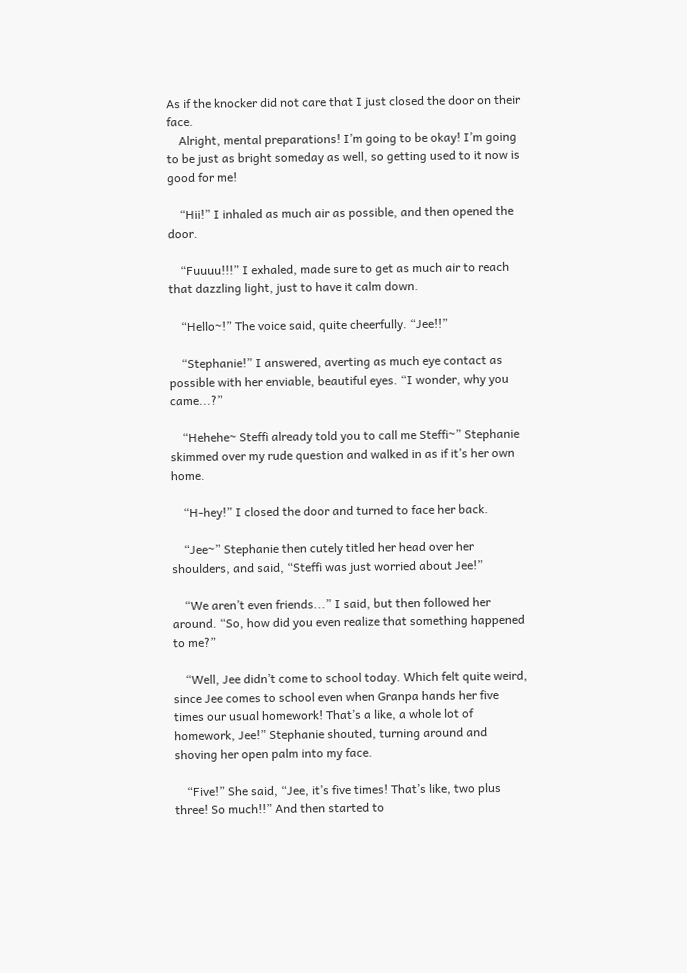As if the knocker did not care that I just closed the door on their face.
    Alright, mental preparations! I’m going to be okay! I’m going to be just as bright someday as well, so getting used to it now is good for me!

    “Hii!” I inhaled as much air as possible, and then opened the door.

    “Fuuuu!!!” I exhaled, made sure to get as much air to reach that dazzling light, just to have it calm down.

    “Hello~!” The voice said, quite cheerfully. “Jee!!”

    “Stephanie!” I answered, averting as much eye contact as possible with her enviable, beautiful eyes. “I wonder, why you came...?”

    “Hehehe~ Steffi already told you to call me Steffi~” Stephanie skimmed over my rude question and walked in as if it’s her own home.

    “H-hey!” I closed the door and turned to face her back.

    “Jee~” Stephanie then cutely titled her head over her shoulders, and said, “Steffi was just worried about Jee!”

    “We aren’t even friends...” I said, but then followed her around. “So, how did you even realize that something happened to me?”

    “Well, Jee didn’t come to school today. Which felt quite weird, since Jee comes to school even when Granpa hands her five times our usual homework! That’s a like, a whole lot of homework, Jee!” Stephanie shouted, turning around and shoving her open palm into my face.

    “Five!” She said, “Jee, it’s five times! That’s like, two plus three! So much!!” And then started to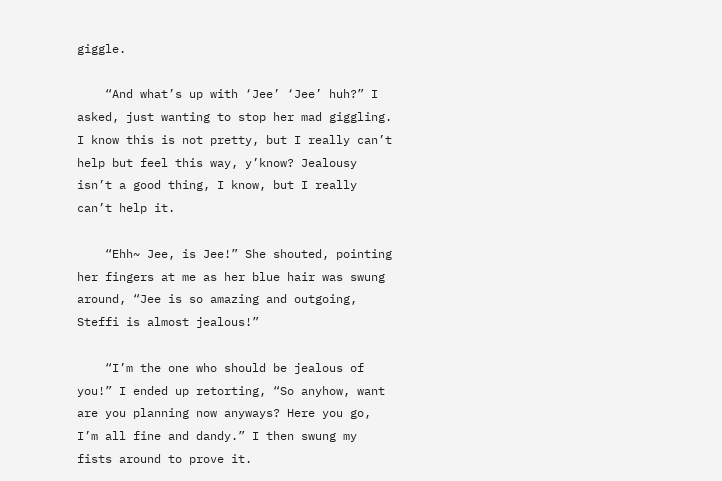giggle.

    “And what’s up with ‘Jee’ ‘Jee’ huh?” I asked, just wanting to stop her mad giggling. I know this is not pretty, but I really can’t help but feel this way, y’know? Jealousy isn’t a good thing, I know, but I really can’t help it.

    “Ehh~ Jee, is Jee!” She shouted, pointing her fingers at me as her blue hair was swung around, “Jee is so amazing and outgoing, Steffi is almost jealous!”

    “I’m the one who should be jealous of you!” I ended up retorting, “So anyhow, want are you planning now anyways? Here you go, I’m all fine and dandy.” I then swung my fists around to prove it.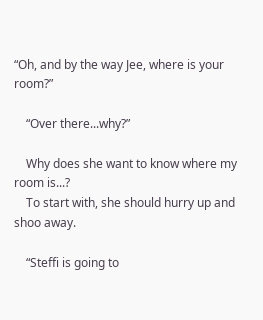“Oh, and by the way Jee, where is your room?”

    “Over there...why?”

    Why does she want to know where my room is...?
    To start with, she should hurry up and shoo away.

    “Steffi is going to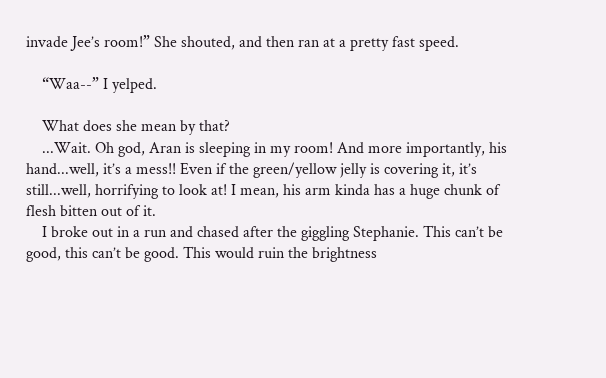invade Jee’s room!” She shouted, and then ran at a pretty fast speed.

    “Waa--” I yelped.

    What does she mean by that?
    ...Wait. Oh god, Aran is sleeping in my room! And more importantly, his hand...well, it’s a mess!! Even if the green/yellow jelly is covering it, it’s still...well, horrifying to look at! I mean, his arm kinda has a huge chunk of flesh bitten out of it.
    I broke out in a run and chased after the giggling Stephanie. This can’t be good, this can’t be good. This would ruin the brightness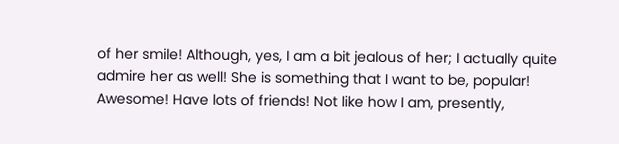of her smile! Although, yes, I am a bit jealous of her; I actually quite admire her as well! She is something that I want to be, popular! Awesome! Have lots of friends! Not like how I am, presently,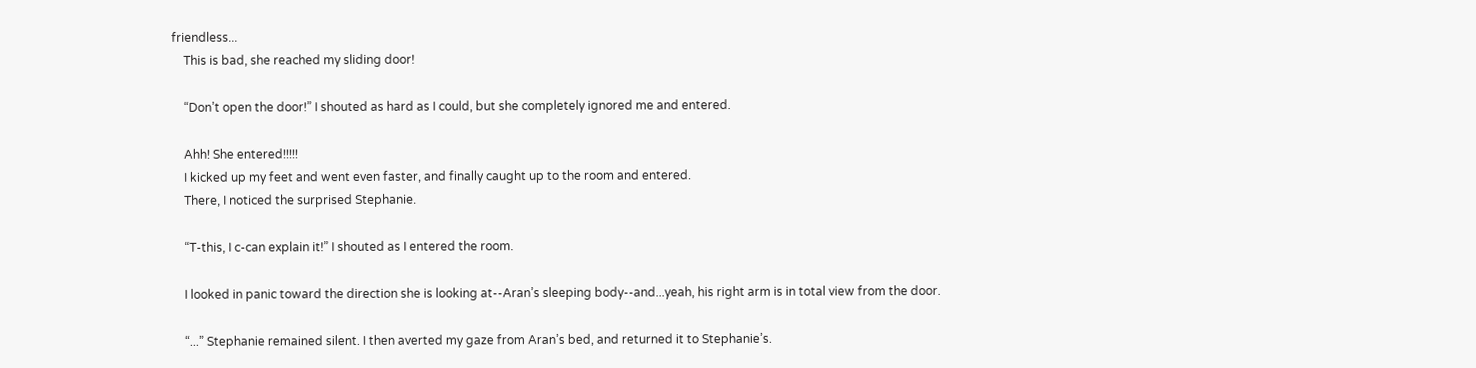friendless...
    This is bad, she reached my sliding door!

    “Don’t open the door!” I shouted as hard as I could, but she completely ignored me and entered.

    Ahh! She entered!!!!!
    I kicked up my feet and went even faster, and finally caught up to the room and entered.
    There, I noticed the surprised Stephanie.

    “T-this, I c-can explain it!” I shouted as I entered the room.

    I looked in panic toward the direction she is looking at--Aran’s sleeping body--and...yeah, his right arm is in total view from the door.

    “...” Stephanie remained silent. I then averted my gaze from Aran’s bed, and returned it to Stephanie’s.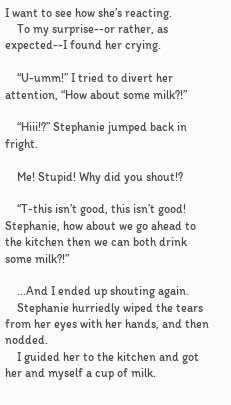I want to see how she’s reacting.
    To my surprise--or rather, as expected--I found her crying.

    “U-umm!” I tried to divert her attention, “How about some milk?!”

    “Hiii!?” Stephanie jumped back in fright.

    Me! Stupid! Why did you shout!?

    “T-this isn’t good, this isn’t good! Stephanie, how about we go ahead to the kitchen then we can both drink some milk?!”

    ...And I ended up shouting again.
    Stephanie hurriedly wiped the tears from her eyes with her hands, and then nodded.
    I guided her to the kitchen and got her and myself a cup of milk.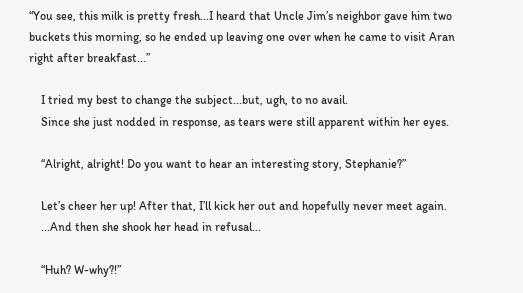“You see, this milk is pretty fresh...I heard that Uncle Jim’s neighbor gave him two buckets this morning, so he ended up leaving one over when he came to visit Aran right after breakfast...”

    I tried my best to change the subject...but, ugh, to no avail.
    Since she just nodded in response, as tears were still apparent within her eyes.

    “Alright, alright! Do you want to hear an interesting story, Stephanie?”

    Let’s cheer her up! After that, I’ll kick her out and hopefully never meet again.
    ...And then she shook her head in refusal...

    “Huh? W-why?!”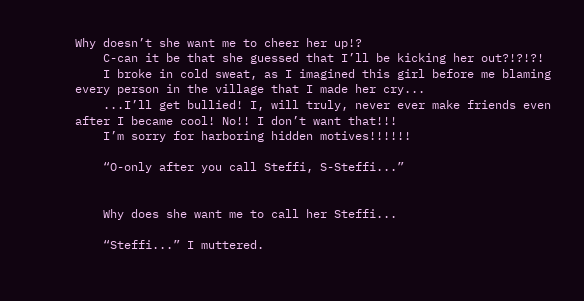Why doesn’t she want me to cheer her up!?
    C-can it be that she guessed that I’ll be kicking her out?!?!?!
    I broke in cold sweat, as I imagined this girl before me blaming every person in the village that I made her cry...
    ...I’ll get bullied! I, will truly, never ever make friends even after I became cool! No!! I don’t want that!!!
    I’m sorry for harboring hidden motives!!!!!!

    “O-only after you call Steffi, S-Steffi...”


    Why does she want me to call her Steffi...

    “Steffi...” I muttered.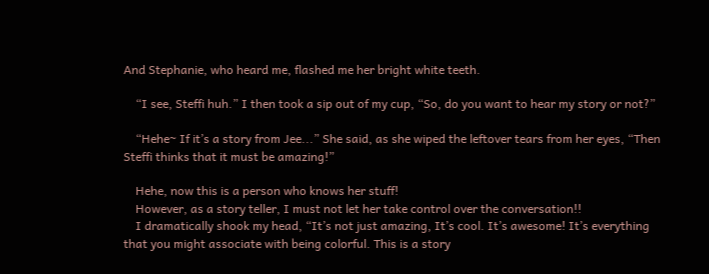And Stephanie, who heard me, flashed me her bright white teeth.

    “I see, Steffi huh.” I then took a sip out of my cup, “So, do you want to hear my story or not?”

    “Hehe~ If it’s a story from Jee...” She said, as she wiped the leftover tears from her eyes, “Then Steffi thinks that it must be amazing!”

    Hehe, now this is a person who knows her stuff!
    However, as a story teller, I must not let her take control over the conversation!!
    I dramatically shook my head, “It’s not just amazing, It’s cool. It’s awesome! It’s everything that you might associate with being colorful. This is a story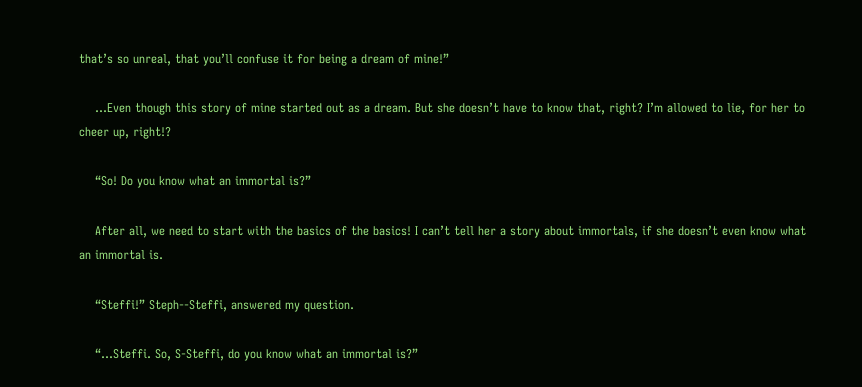that’s so unreal, that you’ll confuse it for being a dream of mine!”

    ...Even though this story of mine started out as a dream. But she doesn’t have to know that, right? I’m allowed to lie, for her to cheer up, right!?

    “So! Do you know what an immortal is?”

    After all, we need to start with the basics of the basics! I can’t tell her a story about immortals, if she doesn’t even know what an immortal is.

    “Steffi!” Steph--Steffi, answered my question.

    “...Steffi. So, S-Steffi, do you know what an immortal is?”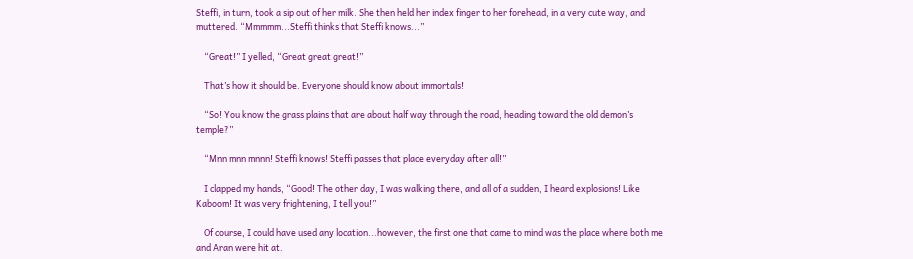Steffi, in turn, took a sip out of her milk. She then held her index finger to her forehead, in a very cute way, and muttered. “Mmmmm...Steffi thinks that Steffi knows...”

    “Great!” I yelled, “Great great great!”

    That’s how it should be. Everyone should know about immortals!

    “So! You know the grass plains that are about half way through the road, heading toward the old demon’s temple?”

    “Mnn mnn mnnn! Steffi knows! Steffi passes that place everyday after all!”

    I clapped my hands, “Good! The other day, I was walking there, and all of a sudden, I heard explosions! Like Kaboom! It was very frightening, I tell you!”

    Of course, I could have used any location...however, the first one that came to mind was the place where both me and Aran were hit at.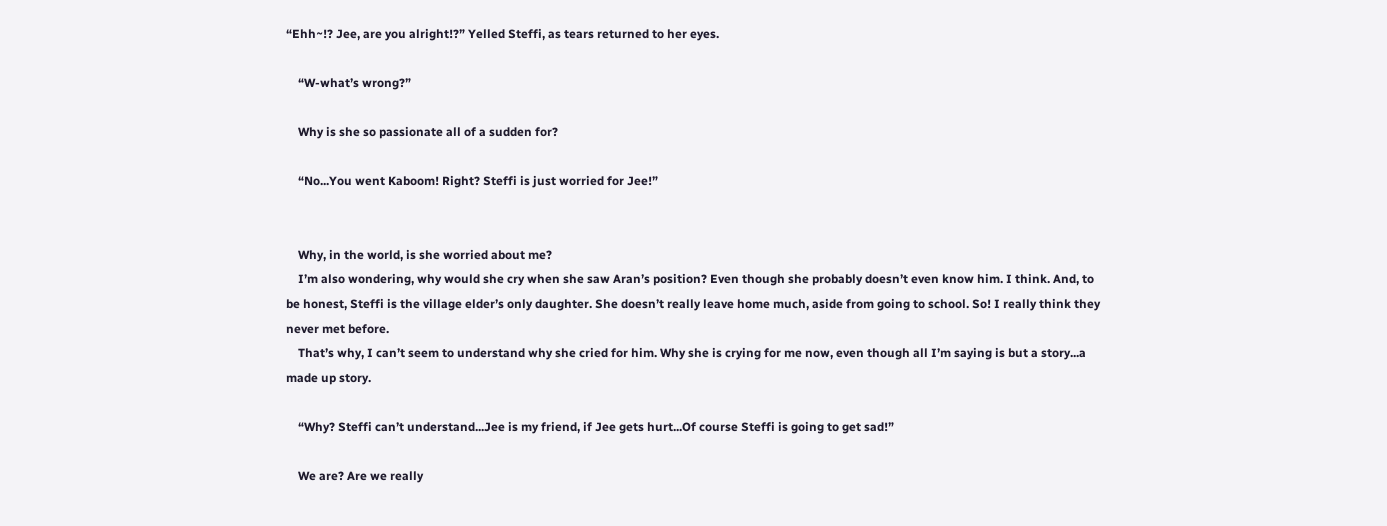“Ehh~!? Jee, are you alright!?” Yelled Steffi, as tears returned to her eyes.

    “W-what’s wrong?”

    Why is she so passionate all of a sudden for?

    “No...You went Kaboom! Right? Steffi is just worried for Jee!”


    Why, in the world, is she worried about me?
    I’m also wondering, why would she cry when she saw Aran’s position? Even though she probably doesn’t even know him. I think. And, to be honest, Steffi is the village elder’s only daughter. She doesn’t really leave home much, aside from going to school. So! I really think they never met before.
    That’s why, I can’t seem to understand why she cried for him. Why she is crying for me now, even though all I’m saying is but a story...a made up story.

    “Why? Steffi can’t understand...Jee is my friend, if Jee gets hurt...Of course Steffi is going to get sad!”

    We are? Are we really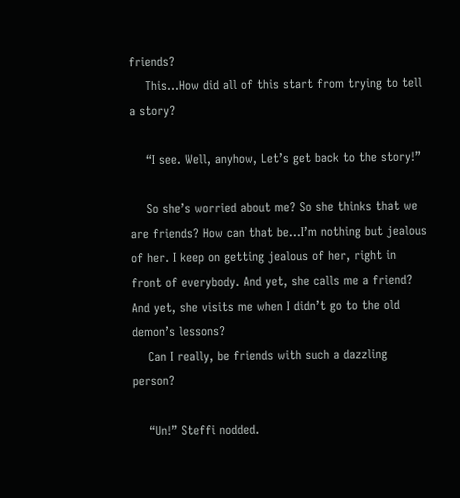friends?
    This...How did all of this start from trying to tell a story?

    “I see. Well, anyhow, Let’s get back to the story!”

    So she’s worried about me? So she thinks that we are friends? How can that be...I’m nothing but jealous of her. I keep on getting jealous of her, right in front of everybody. And yet, she calls me a friend? And yet, she visits me when I didn’t go to the old demon’s lessons?
    Can I really, be friends with such a dazzling person?

    “Un!” Steffi nodded.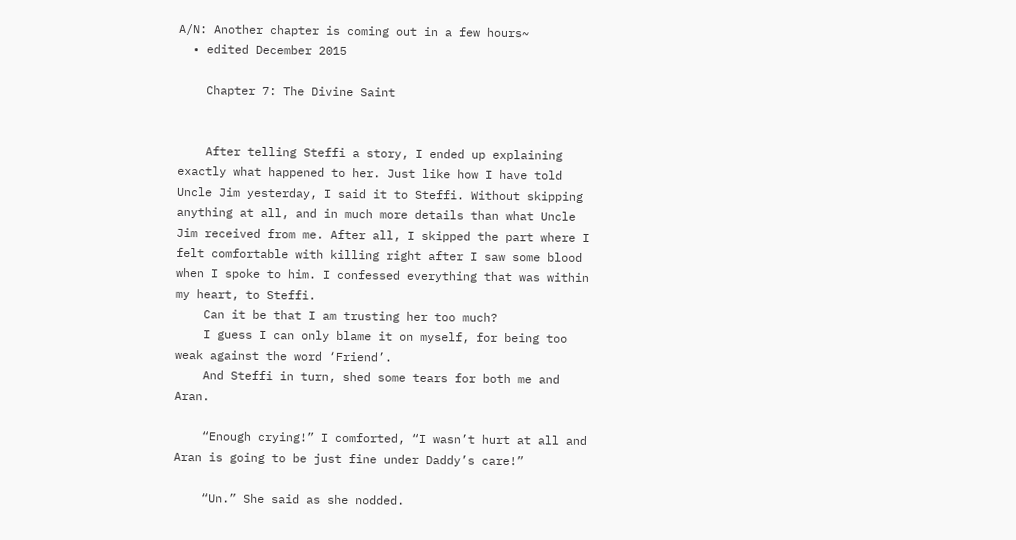A/N: Another chapter is coming out in a few hours~
  • edited December 2015

    Chapter 7: The Divine Saint


    After telling Steffi a story, I ended up explaining exactly what happened to her. Just like how I have told Uncle Jim yesterday, I said it to Steffi. Without skipping anything at all, and in much more details than what Uncle Jim received from me. After all, I skipped the part where I felt comfortable with killing right after I saw some blood when I spoke to him. I confessed everything that was within my heart, to Steffi.
    Can it be that I am trusting her too much?
    I guess I can only blame it on myself, for being too weak against the word ‘Friend’.
    And Steffi in turn, shed some tears for both me and Aran.

    “Enough crying!” I comforted, “I wasn’t hurt at all and Aran is going to be just fine under Daddy’s care!”

    “Un.” She said as she nodded.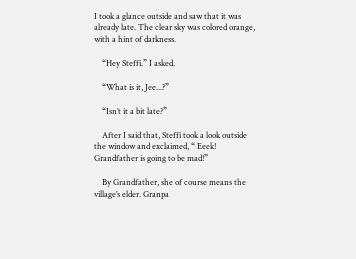I took a glance outside and saw that it was already late. The clear sky was colored orange, with a hint of darkness.

    “Hey Steffi.” I asked.

    “What is it, Jee...?”

    “Isn’t it a bit late?”

    After I said that, Steffi took a look outside the window and exclaimed, “ Eeek! Grandfather is going to be mad!”

    By Grandfather, she of course means the village’s elder. Granpa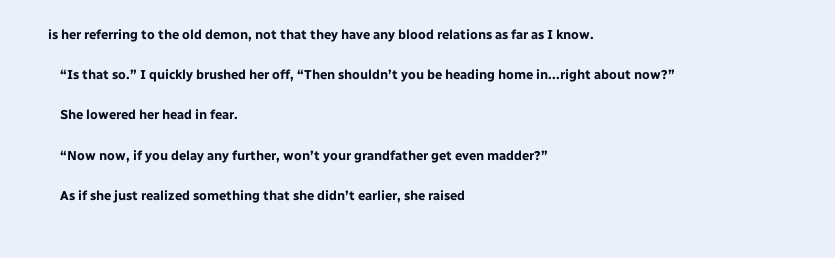is her referring to the old demon, not that they have any blood relations as far as I know.

    “Is that so.” I quickly brushed her off, “Then shouldn’t you be heading home in...right about now?”

    She lowered her head in fear.

    “Now now, if you delay any further, won’t your grandfather get even madder?”

    As if she just realized something that she didn’t earlier, she raised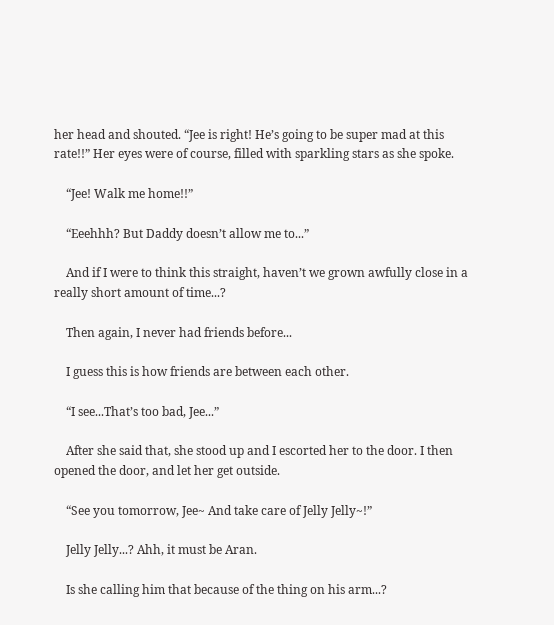her head and shouted. “Jee is right! He’s going to be super mad at this rate!!” Her eyes were of course, filled with sparkling stars as she spoke.

    “Jee! Walk me home!!”

    “Eeehhh? But Daddy doesn’t allow me to...”

    And if I were to think this straight, haven’t we grown awfully close in a really short amount of time...?

    Then again, I never had friends before...

    I guess this is how friends are between each other.

    “I see...That’s too bad, Jee...”

    After she said that, she stood up and I escorted her to the door. I then opened the door, and let her get outside.

    “See you tomorrow, Jee~ And take care of Jelly Jelly~!”

    Jelly Jelly...? Ahh, it must be Aran.

    Is she calling him that because of the thing on his arm...?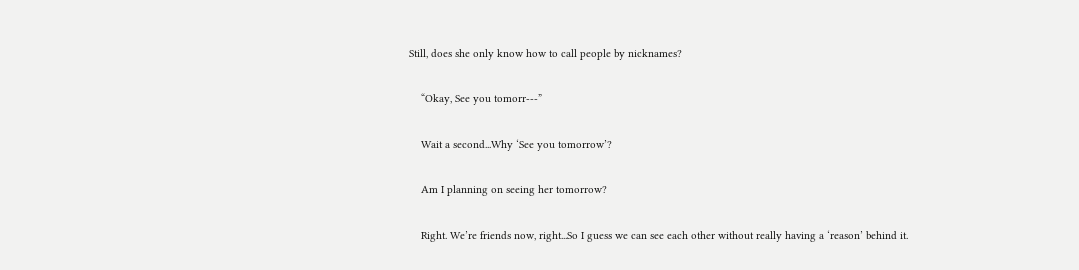Still, does she only know how to call people by nicknames?

    “Okay, See you tomorr---”

    Wait a second...Why ‘See you tomorrow’?

    Am I planning on seeing her tomorrow?

    Right. We’re friends now, right...So I guess we can see each other without really having a ‘reason’ behind it.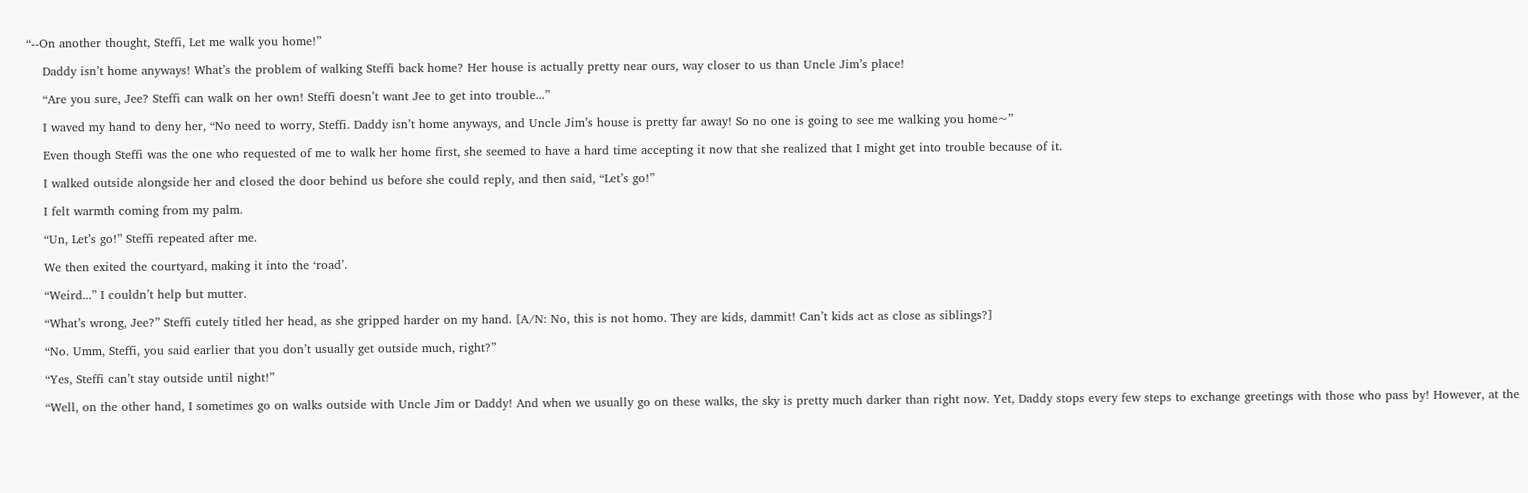“--On another thought, Steffi, Let me walk you home!”

    Daddy isn’t home anyways! What’s the problem of walking Steffi back home? Her house is actually pretty near ours, way closer to us than Uncle Jim’s place!

    “Are you sure, Jee? Steffi can walk on her own! Steffi doesn’t want Jee to get into trouble...”

    I waved my hand to deny her, “No need to worry, Steffi. Daddy isn’t home anyways, and Uncle Jim’s house is pretty far away! So no one is going to see me walking you home~”

    Even though Steffi was the one who requested of me to walk her home first, she seemed to have a hard time accepting it now that she realized that I might get into trouble because of it.

    I walked outside alongside her and closed the door behind us before she could reply, and then said, “Let’s go!”

    I felt warmth coming from my palm.

    “Un, Let’s go!” Steffi repeated after me.

    We then exited the courtyard, making it into the ‘road’.

    “Weird...” I couldn’t help but mutter.

    “What’s wrong, Jee?” Steffi cutely titled her head, as she gripped harder on my hand. [A/N: No, this is not homo. They are kids, dammit! Can’t kids act as close as siblings?]

    “No. Umm, Steffi, you said earlier that you don’t usually get outside much, right?”

    “Yes, Steffi can’t stay outside until night!”

    “Well, on the other hand, I sometimes go on walks outside with Uncle Jim or Daddy! And when we usually go on these walks, the sky is pretty much darker than right now. Yet, Daddy stops every few steps to exchange greetings with those who pass by! However, at the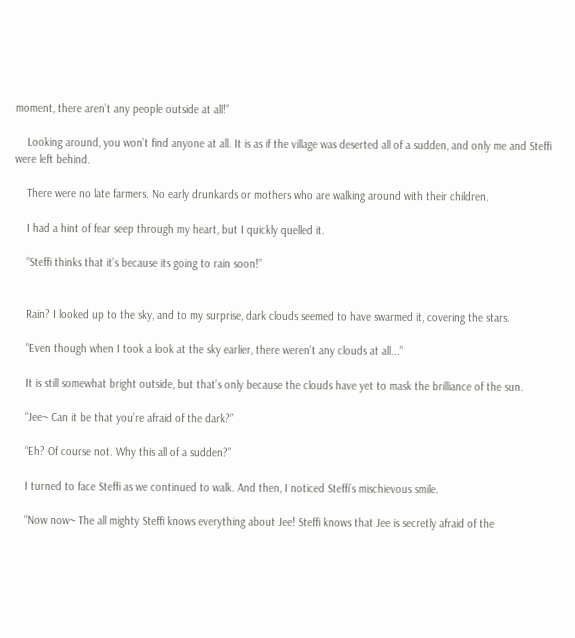moment, there aren’t any people outside at all!”

    Looking around, you won’t find anyone at all. It is as if the village was deserted all of a sudden, and only me and Steffi were left behind.

    There were no late farmers. No early drunkards or mothers who are walking around with their children.

    I had a hint of fear seep through my heart, but I quickly quelled it.

    “Steffi thinks that it’s because its going to rain soon!”


    Rain? I looked up to the sky, and to my surprise, dark clouds seemed to have swarmed it, covering the stars.

    “Even though when I took a look at the sky earlier, there weren’t any clouds at all...”

    It is still somewhat bright outside, but that’s only because the clouds have yet to mask the brilliance of the sun.

    “Jee~ Can it be that you’re afraid of the dark?”

    “Eh? Of course not. Why this all of a sudden?”

    I turned to face Steffi as we continued to walk. And then, I noticed Steffi’s mischievous smile.

    “Now now~ The all mighty Steffi knows everything about Jee! Steffi knows that Jee is secretly afraid of the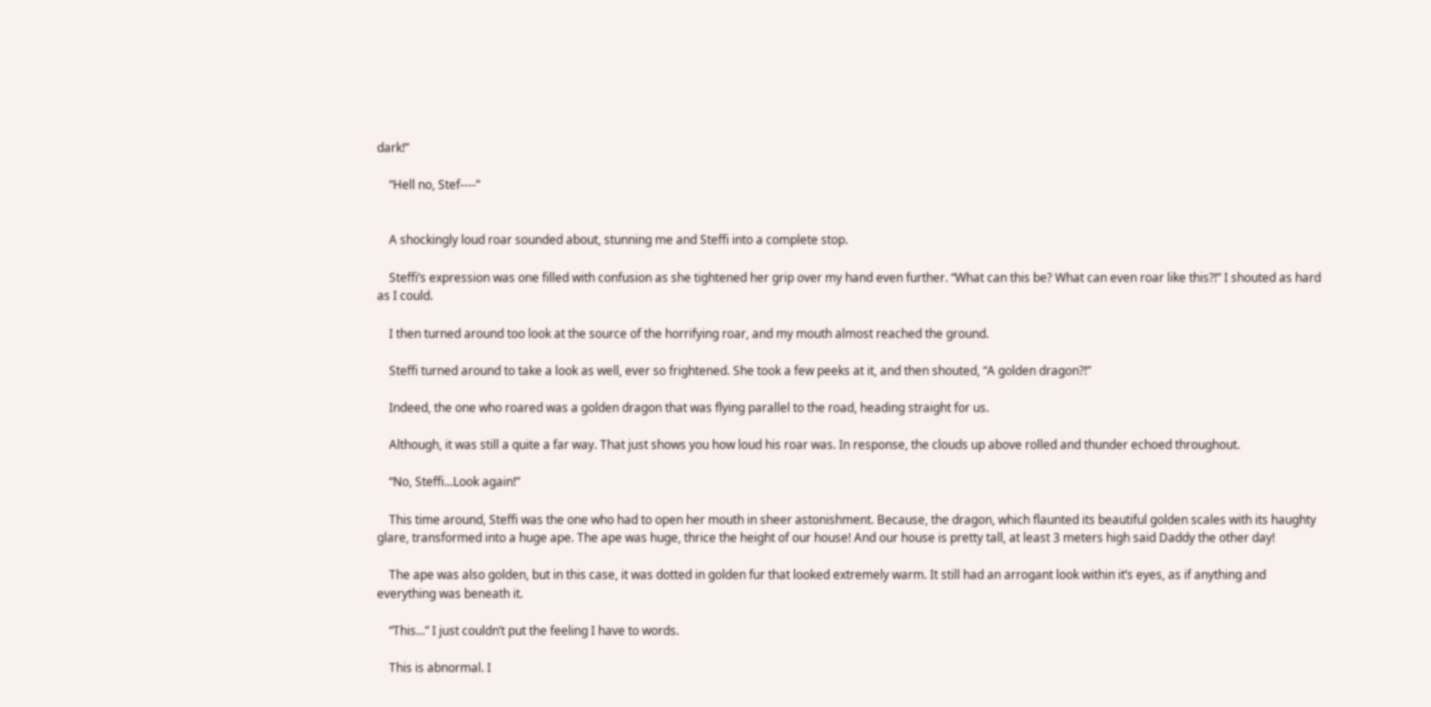dark!”

    “Hell no, Stef----”


    A shockingly loud roar sounded about, stunning me and Steffi into a complete stop.

    Steffi’s expression was one filled with confusion as she tightened her grip over my hand even further. “What can this be? What can even roar like this?!” I shouted as hard as I could.

    I then turned around too look at the source of the horrifying roar, and my mouth almost reached the ground.

    Steffi turned around to take a look as well, ever so frightened. She took a few peeks at it, and then shouted, “A golden dragon?!”

    Indeed, the one who roared was a golden dragon that was flying parallel to the road, heading straight for us.

    Although, it was still a quite a far way. That just shows you how loud his roar was. In response, the clouds up above rolled and thunder echoed throughout.

    “No, Steffi...Look again!”

    This time around, Steffi was the one who had to open her mouth in sheer astonishment. Because, the dragon, which flaunted its beautiful golden scales with its haughty glare, transformed into a huge ape. The ape was huge, thrice the height of our house! And our house is pretty tall, at least 3 meters high said Daddy the other day!

    The ape was also golden, but in this case, it was dotted in golden fur that looked extremely warm. It still had an arrogant look within it’s eyes, as if anything and everything was beneath it.

    “This...” I just couldn’t put the feeling I have to words.

    This is abnormal. I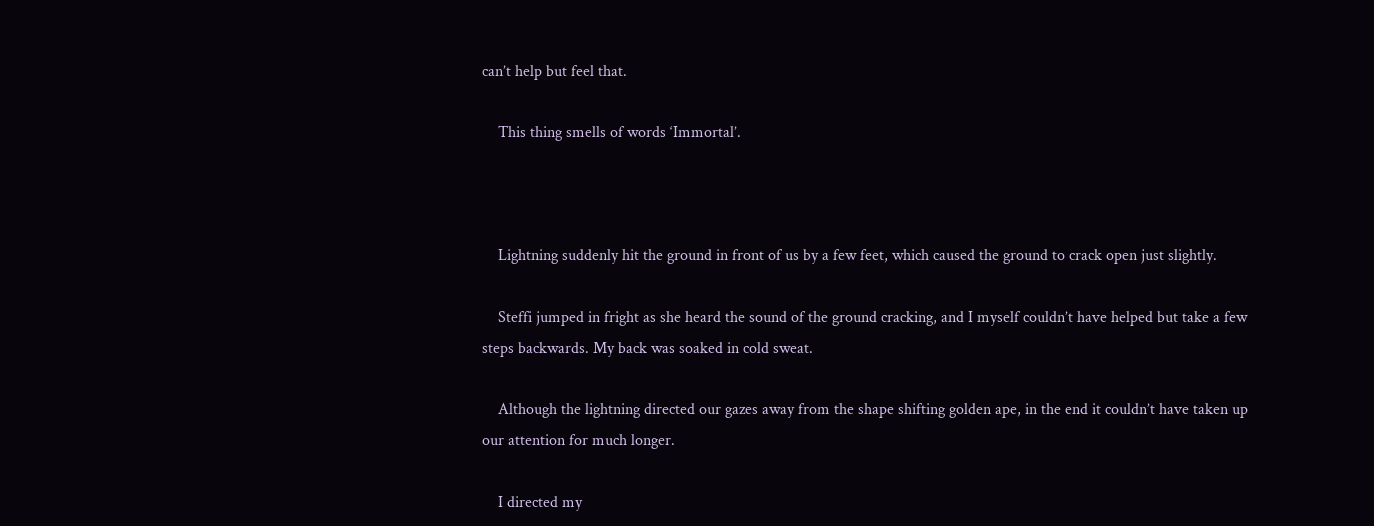can’t help but feel that.

    This thing smells of words ‘Immortal’.



    Lightning suddenly hit the ground in front of us by a few feet, which caused the ground to crack open just slightly.

    Steffi jumped in fright as she heard the sound of the ground cracking, and I myself couldn’t have helped but take a few steps backwards. My back was soaked in cold sweat.

    Although the lightning directed our gazes away from the shape shifting golden ape, in the end it couldn’t have taken up our attention for much longer.

    I directed my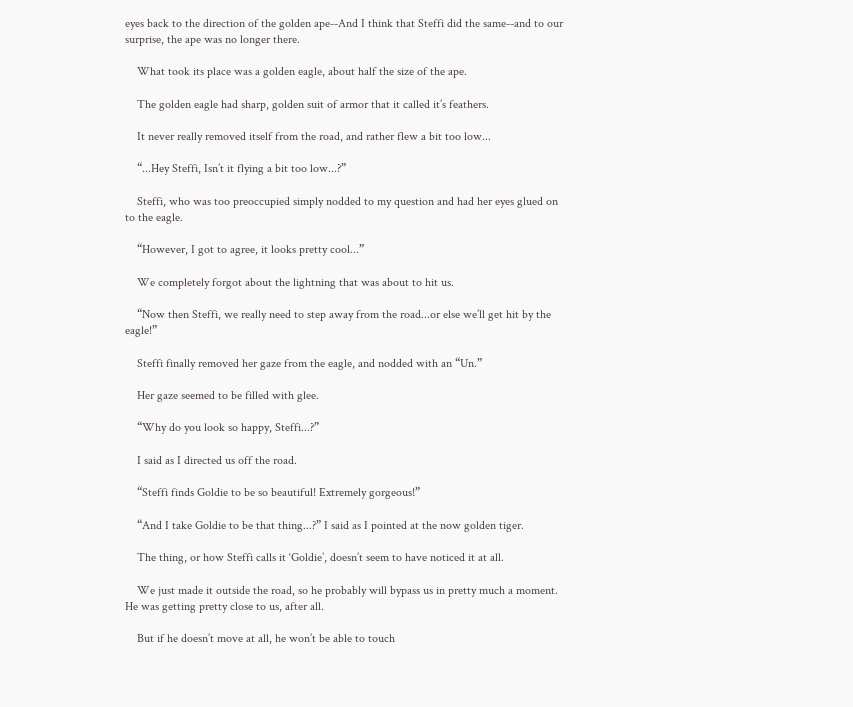eyes back to the direction of the golden ape--And I think that Steffi did the same--and to our surprise, the ape was no longer there.

    What took its place was a golden eagle, about half the size of the ape.

    The golden eagle had sharp, golden suit of armor that it called it’s feathers.

    It never really removed itself from the road, and rather flew a bit too low...

    “...Hey Steffi, Isn’t it flying a bit too low...?”

    Steffi, who was too preoccupied simply nodded to my question and had her eyes glued on to the eagle.

    “However, I got to agree, it looks pretty cool...”

    We completely forgot about the lightning that was about to hit us.

    “Now then Steffi, we really need to step away from the road...or else we’ll get hit by the eagle!”

    Steffi finally removed her gaze from the eagle, and nodded with an “Un.”

    Her gaze seemed to be filled with glee.

    “Why do you look so happy, Steffi...?”

    I said as I directed us off the road.

    “Steffi finds Goldie to be so beautiful! Extremely gorgeous!”

    “And I take Goldie to be that thing...?” I said as I pointed at the now golden tiger.

    The thing, or how Steffi calls it ‘Goldie’, doesn’t seem to have noticed it at all.

    We just made it outside the road, so he probably will bypass us in pretty much a moment. He was getting pretty close to us, after all.

    But if he doesn’t move at all, he won’t be able to touch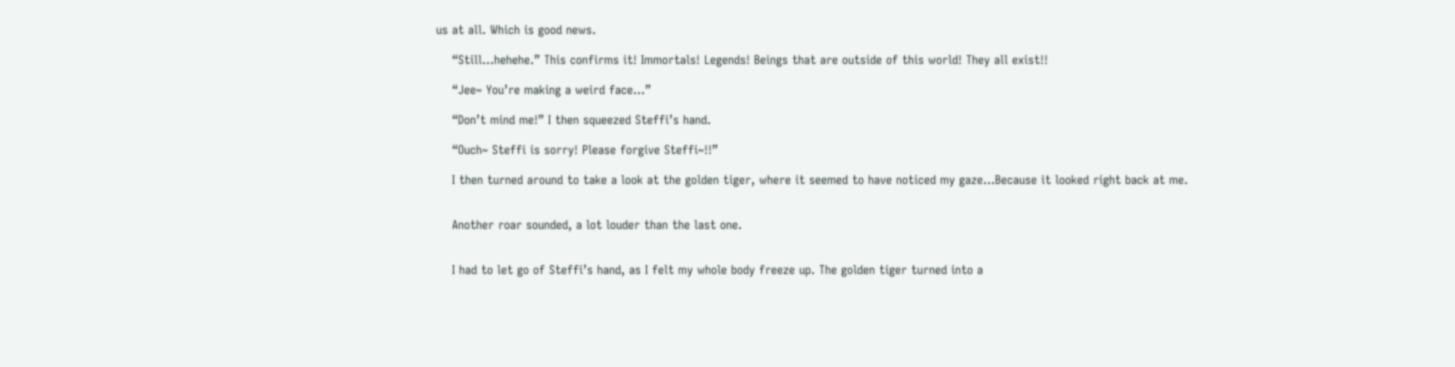us at all. Which is good news.

    “Still...hehehe.” This confirms it! Immortals! Legends! Beings that are outside of this world! They all exist!!

    “Jee~ You’re making a weird face...”

    “Don’t mind me!” I then squeezed Steffi’s hand.

    “Ouch~ Steffi is sorry! Please forgive Steffi~!!”

    I then turned around to take a look at the golden tiger, where it seemed to have noticed my gaze...Because it looked right back at me.


    Another roar sounded, a lot louder than the last one.


    I had to let go of Steffi’s hand, as I felt my whole body freeze up. The golden tiger turned into a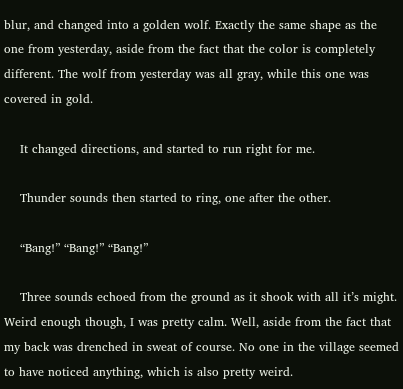blur, and changed into a golden wolf. Exactly the same shape as the one from yesterday, aside from the fact that the color is completely different. The wolf from yesterday was all gray, while this one was covered in gold.

    It changed directions, and started to run right for me.

    Thunder sounds then started to ring, one after the other.

    “Bang!” “Bang!” “Bang!”

    Three sounds echoed from the ground as it shook with all it’s might. Weird enough though, I was pretty calm. Well, aside from the fact that my back was drenched in sweat of course. No one in the village seemed to have noticed anything, which is also pretty weird.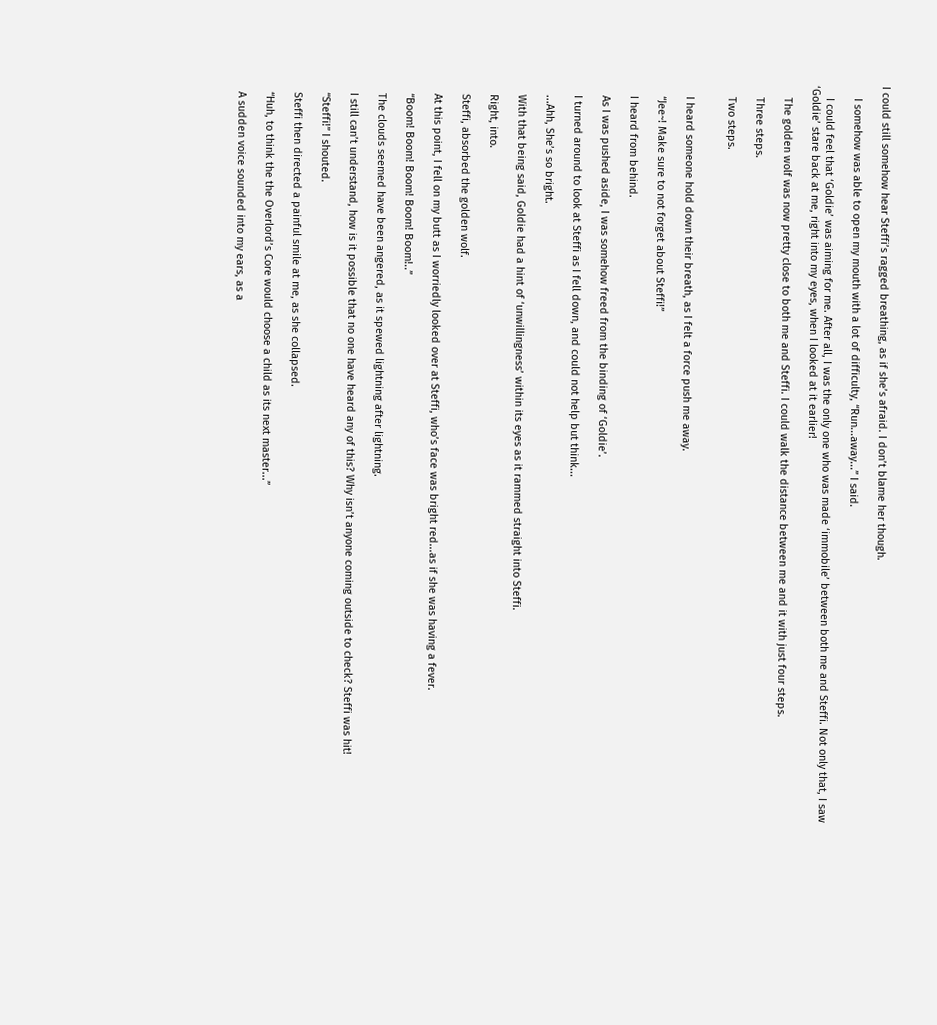I could still somehow hear Steffi’s ragged breathing, as if she’s afraid. I don’t blame her though.

    I somehow was able to open my mouth with a lot of difficulty, “Run...away...” I said.

    I could feel that ‘Goldie’ was aiming for me. After all, I was the only one who was made ‘immobile’ between both me and Steffi. Not only that, I saw ‘Goldie’ stare back at me, right into my eyes, when I looked at it earlier!

    The golden wolf was now pretty close to both me and Steffi. I could walk the distance between me and it with just four steps.

    Three steps.

    Two steps.


    I heard someone hold down their breath, as I felt a force push me away.

    “Jee~! Make sure to not forget about Steffi!”

    I heard from behind.

    As I was pushed aside, I was somehow freed from the binding of ‘Goldie’.

    I turned around to look at Steffi as I fell down, and could not help but think...

    ...Ahh, She’s so bright.

    With that being said, Goldie had a hint of ‘unwillingness’ within its eyes as it rammed straight into Steffi.

    Right, into.

    Steffi, absorbed the golden wolf.

    At this point, I fell on my butt as I worriedly looked over at Steffi, who’s face was bright red...as if she was having a fever.

    “Boom! Boom! Boom! Boom! Boom!..”

    The clouds seemed have been angered, as it spewed lightning after lightning.

    I still can’t understand, how is it possible that no one have heard any of this? Why isn’t anyone coming outside to check? Steffi was hit!

    “Steffi!” I shouted.

    Steffi then directed a painful smile at me, as she collapsed.

    “Huh, to think the the Overlord’s Core would choose a child as its next master...”

    A sudden voice sounded into my ears, as a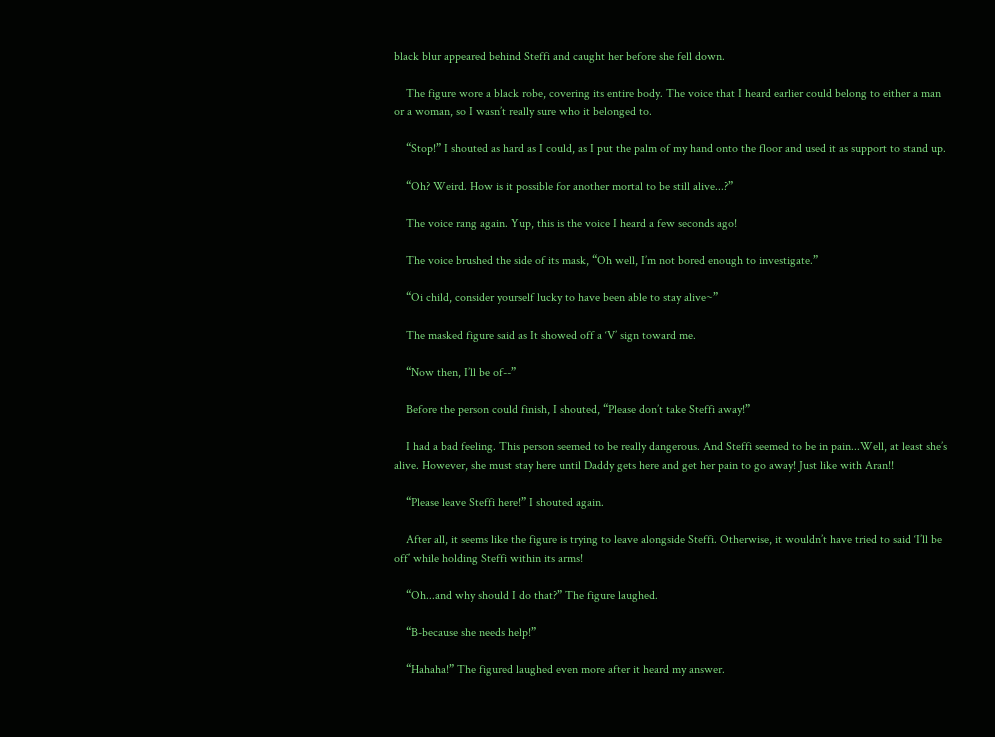black blur appeared behind Steffi and caught her before she fell down.

    The figure wore a black robe, covering its entire body. The voice that I heard earlier could belong to either a man or a woman, so I wasn’t really sure who it belonged to.

    “Stop!” I shouted as hard as I could, as I put the palm of my hand onto the floor and used it as support to stand up.

    “Oh? Weird. How is it possible for another mortal to be still alive...?”

    The voice rang again. Yup, this is the voice I heard a few seconds ago!

    The voice brushed the side of its mask, “Oh well, I’m not bored enough to investigate.”

    “Oi child, consider yourself lucky to have been able to stay alive~”

    The masked figure said as It showed off a ‘V’ sign toward me.

    “Now then, I’ll be of--”

    Before the person could finish, I shouted, “Please don’t take Steffi away!”

    I had a bad feeling. This person seemed to be really dangerous. And Steffi seemed to be in pain...Well, at least she’s alive. However, she must stay here until Daddy gets here and get her pain to go away! Just like with Aran!!

    “Please leave Steffi here!” I shouted again.

    After all, it seems like the figure is trying to leave alongside Steffi. Otherwise, it wouldn’t have tried to said ‘I’ll be off’ while holding Steffi within its arms!

    “Oh...and why should I do that?” The figure laughed.

    “B-because she needs help!”

    “Hahaha!” The figured laughed even more after it heard my answer.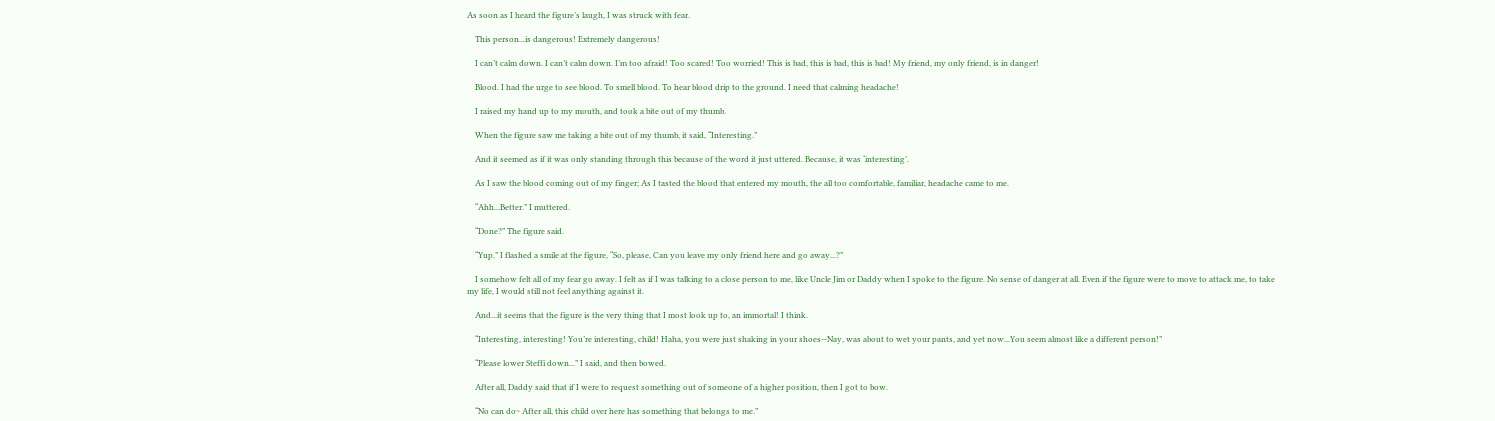As soon as I heard the figure’s laugh, I was struck with fear.

    This person...is dangerous! Extremely dangerous!

    I can’t calm down. I can’t calm down. I’m too afraid! Too scared! Too worried! This is bad, this is bad, this is bad! My friend, my only friend, is in danger!

    Blood. I had the urge to see blood. To smell blood. To hear blood drip to the ground. I need that calming headache!

    I raised my hand up to my mouth, and took a bite out of my thumb.

    When the figure saw me taking a bite out of my thumb, it said, “Interesting.”

    And it seemed as if it was only standing through this because of the word it just uttered. Because, it was ‘interesting’.

    As I saw the blood coming out of my finger; As I tasted the blood that entered my mouth, the all too comfortable, familiar, headache came to me.

    “Ahh...Better.” I muttered.

    “Done?” The figure said.

    “Yup.” I flashed a smile at the figure, “So, please, Can you leave my only friend here and go away...?”

    I somehow felt all of my fear go away. I felt as if I was talking to a close person to me, like Uncle Jim or Daddy when I spoke to the figure. No sense of danger at all. Even if the figure were to move to attack me, to take my life, I would still not feel anything against it.

    And...it seems that the figure is the very thing that I most look up to, an immortal! I think.

    “Interesting, interesting! You’re interesting, child! Haha, you were just shaking in your shoes--Nay, was about to wet your pants, and yet now...You seem almost like a different person!”

    “Please lower Steffi down...” I said, and then bowed.

    After all, Daddy said that if I were to request something out of someone of a higher position, then I got to bow.

    “No can do~ After all, this child over here has something that belongs to me.”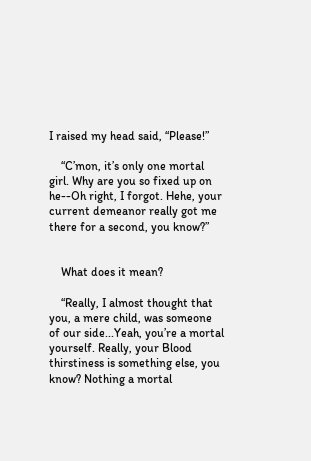I raised my head said, “Please!”

    “C’mon, it’s only one mortal girl. Why are you so fixed up on he--Oh right, I forgot. Hehe, your current demeanor really got me there for a second, you know?”


    What does it mean?

    “Really, I almost thought that you, a mere child, was someone of our side...Yeah, you’re a mortal yourself. Really, your Blood thirstiness is something else, you know? Nothing a mortal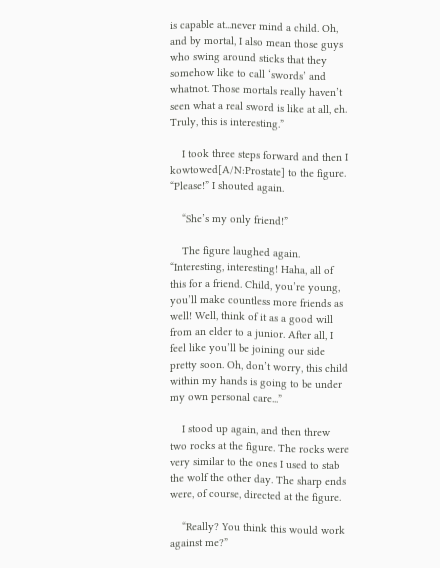is capable at...never mind a child. Oh, and by mortal, I also mean those guys who swing around sticks that they somehow like to call ‘swords’ and whatnot. Those mortals really haven’t seen what a real sword is like at all, eh. Truly, this is interesting.”

    I took three steps forward and then I kowtowed[A/N:Prostate] to the figure. “Please!” I shouted again.

    “She’s my only friend!”

    The figure laughed again. “Interesting, interesting! Haha, all of this for a friend. Child, you’re young, you’ll make countless more friends as well! Well, think of it as a good will from an elder to a junior. After all, I feel like you’ll be joining our side pretty soon. Oh, don’t worry, this child within my hands is going to be under my own personal care...”

    I stood up again, and then threw two rocks at the figure. The rocks were very similar to the ones I used to stab the wolf the other day. The sharp ends were, of course, directed at the figure.

    “Really? You think this would work against me?”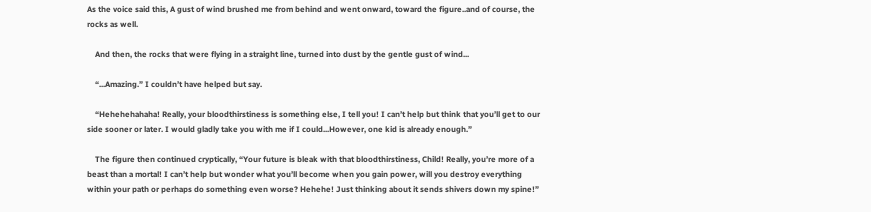As the voice said this, A gust of wind brushed me from behind and went onward, toward the figure..and of course, the rocks as well.

    And then, the rocks that were flying in a straight line, turned into dust by the gentle gust of wind...

    “...Amazing.” I couldn’t have helped but say.

    “Hehehehahaha! Really, your bloodthirstiness is something else, I tell you! I can’t help but think that you’ll get to our side sooner or later. I would gladly take you with me if I could...However, one kid is already enough.”

    The figure then continued cryptically, “Your future is bleak with that bloodthirstiness, Child! Really, you’re more of a beast than a mortal! I can’t help but wonder what you’ll become when you gain power, will you destroy everything within your path or perhaps do something even worse? Hehehe! Just thinking about it sends shivers down my spine!”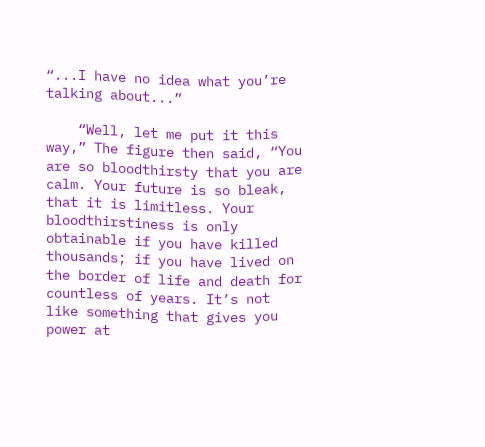“...I have no idea what you’re talking about...”

    “Well, let me put it this way,” The figure then said, “You are so bloodthirsty that you are calm. Your future is so bleak, that it is limitless. Your bloodthirstiness is only obtainable if you have killed thousands; if you have lived on the border of life and death for countless of years. It’s not like something that gives you power at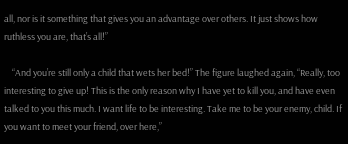all, nor is it something that gives you an advantage over others. It just shows how ruthless you are, that’s all!”

    “And you’re still only a child that wets her bed!” The figure laughed again, “Really, too interesting to give up! This is the only reason why I have yet to kill you, and have even talked to you this much. I want life to be interesting. Take me to be your enemy, child. If you want to meet your friend, over here,”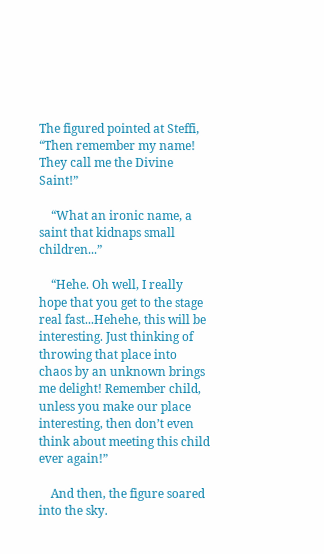The figured pointed at Steffi, “Then remember my name! They call me the Divine Saint!”

    “What an ironic name, a saint that kidnaps small children...”

    “Hehe. Oh well, I really hope that you get to the stage real fast...Hehehe, this will be interesting. Just thinking of throwing that place into chaos by an unknown brings me delight! Remember child, unless you make our place interesting, then don’t even think about meeting this child ever again!”

    And then, the figure soared into the sky.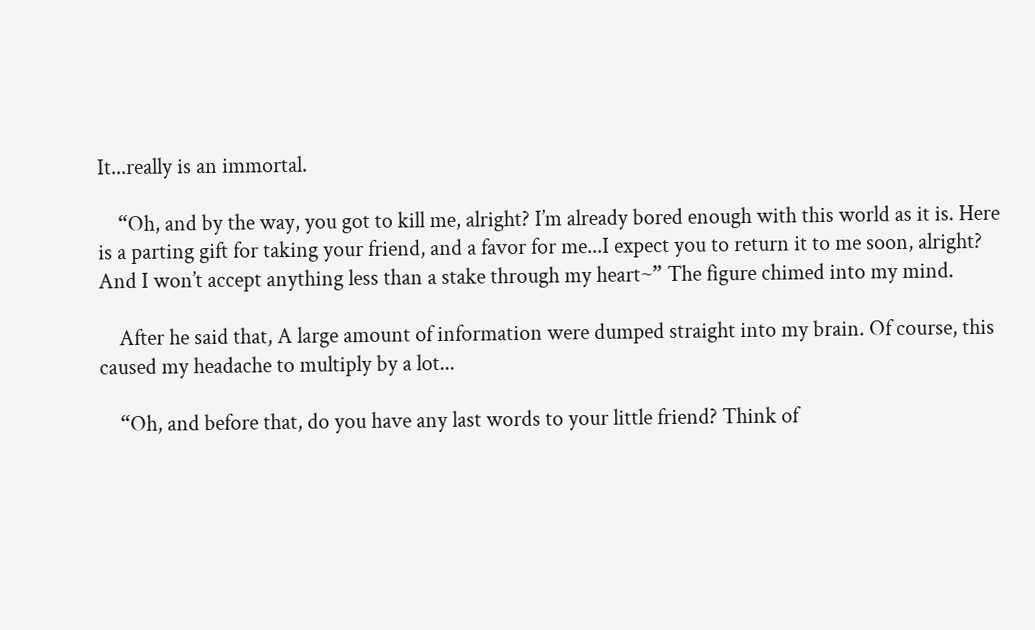It...really is an immortal.

    “Oh, and by the way, you got to kill me, alright? I’m already bored enough with this world as it is. Here is a parting gift for taking your friend, and a favor for me...I expect you to return it to me soon, alright? And I won’t accept anything less than a stake through my heart~” The figure chimed into my mind.

    After he said that, A large amount of information were dumped straight into my brain. Of course, this caused my headache to multiply by a lot...

    “Oh, and before that, do you have any last words to your little friend? Think of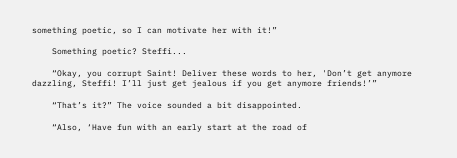something poetic, so I can motivate her with it!”

    Something poetic? Steffi...

    “Okay, you corrupt Saint! Deliver these words to her, 'Don’t get anymore dazzling, Steffi! I’ll just get jealous if you get anymore friends!’”

    “That’s it?” The voice sounded a bit disappointed.

    “Also, ‘Have fun with an early start at the road of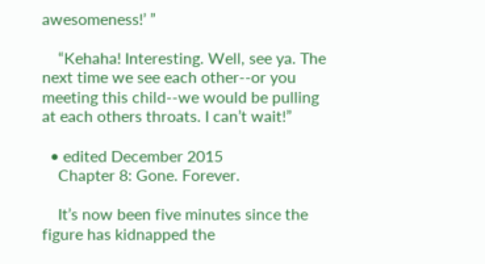awesomeness!’ ”

    “Kehaha! Interesting. Well, see ya. The next time we see each other--or you meeting this child--we would be pulling at each others throats. I can’t wait!”

  • edited December 2015
    Chapter 8: Gone. Forever.

    It’s now been five minutes since the figure has kidnapped the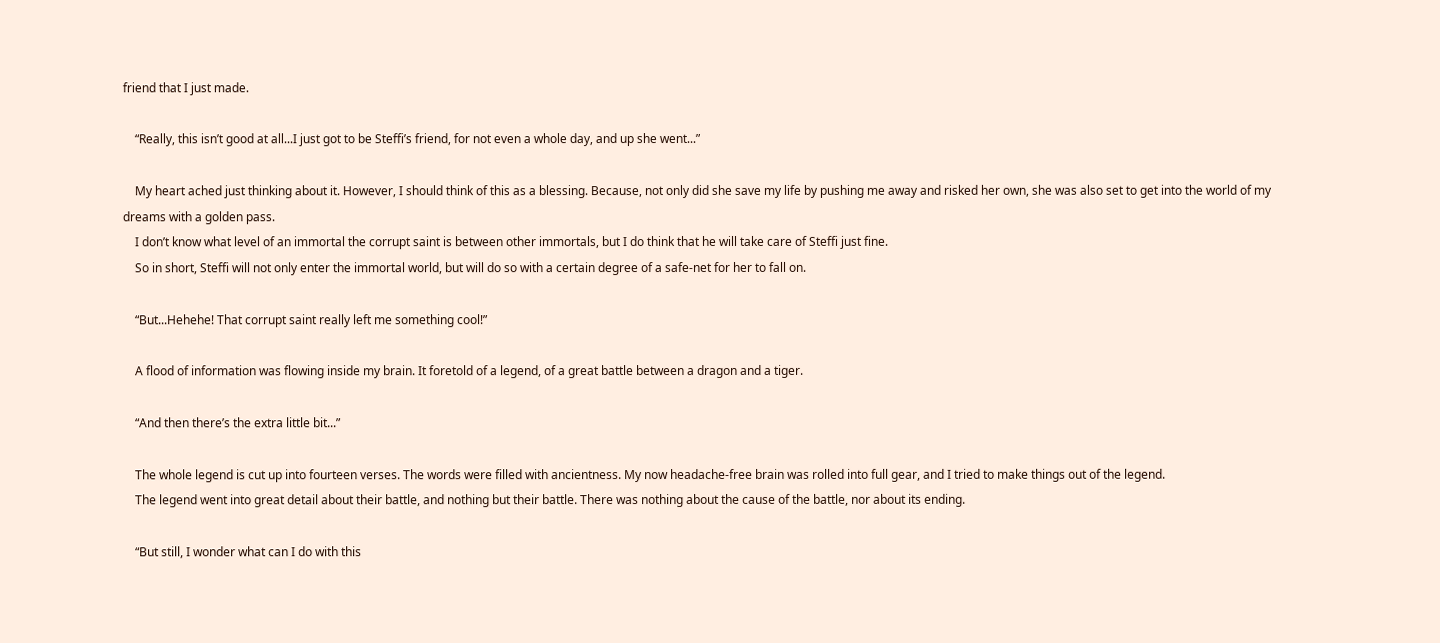friend that I just made.

    “Really, this isn’t good at all...I just got to be Steffi’s friend, for not even a whole day, and up she went...”

    My heart ached just thinking about it. However, I should think of this as a blessing. Because, not only did she save my life by pushing me away and risked her own, she was also set to get into the world of my dreams with a golden pass.
    I don’t know what level of an immortal the corrupt saint is between other immortals, but I do think that he will take care of Steffi just fine.
    So in short, Steffi will not only enter the immortal world, but will do so with a certain degree of a safe-net for her to fall on.

    “But...Hehehe! That corrupt saint really left me something cool!”

    A flood of information was flowing inside my brain. It foretold of a legend, of a great battle between a dragon and a tiger.

    “And then there’s the extra little bit...”

    The whole legend is cut up into fourteen verses. The words were filled with ancientness. My now headache-free brain was rolled into full gear, and I tried to make things out of the legend.
    The legend went into great detail about their battle, and nothing but their battle. There was nothing about the cause of the battle, nor about its ending.

    “But still, I wonder what can I do with this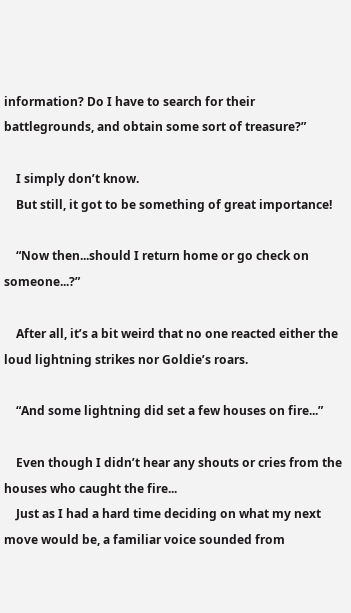information? Do I have to search for their battlegrounds, and obtain some sort of treasure?”

    I simply don’t know.
    But still, it got to be something of great importance!

    “Now then...should I return home or go check on someone...?”

    After all, it’s a bit weird that no one reacted either the loud lightning strikes nor Goldie’s roars.

    “And some lightning did set a few houses on fire...”

    Even though I didn’t hear any shouts or cries from the houses who caught the fire...
    Just as I had a hard time deciding on what my next move would be, a familiar voice sounded from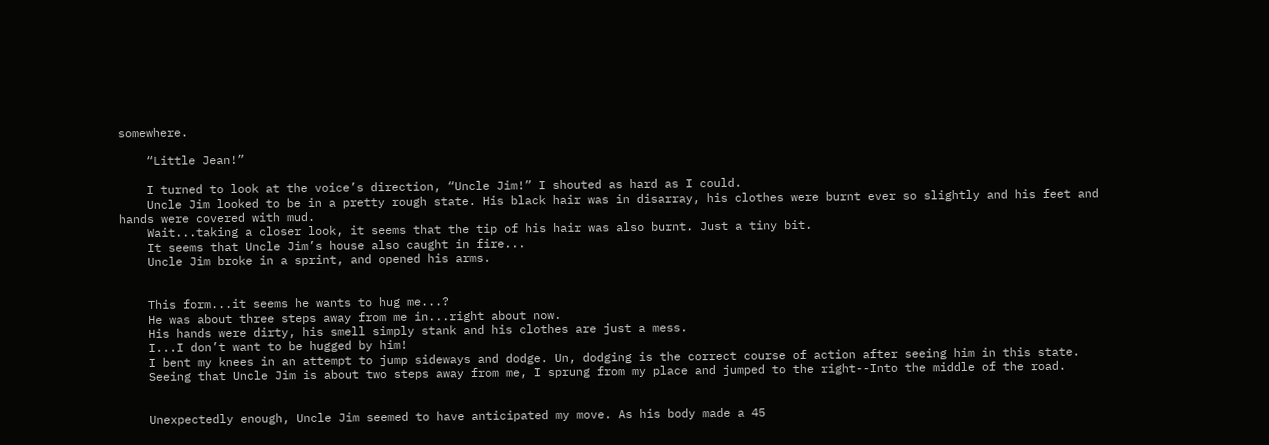somewhere.

    “Little Jean!”

    I turned to look at the voice’s direction, “Uncle Jim!” I shouted as hard as I could.
    Uncle Jim looked to be in a pretty rough state. His black hair was in disarray, his clothes were burnt ever so slightly and his feet and hands were covered with mud.
    Wait...taking a closer look, it seems that the tip of his hair was also burnt. Just a tiny bit.
    It seems that Uncle Jim’s house also caught in fire...
    Uncle Jim broke in a sprint, and opened his arms.


    This form...it seems he wants to hug me...?
    He was about three steps away from me in...right about now.
    His hands were dirty, his smell simply stank and his clothes are just a mess.
    I...I don’t want to be hugged by him!
    I bent my knees in an attempt to jump sideways and dodge. Un, dodging is the correct course of action after seeing him in this state.
    Seeing that Uncle Jim is about two steps away from me, I sprung from my place and jumped to the right--Into the middle of the road.


    Unexpectedly enough, Uncle Jim seemed to have anticipated my move. As his body made a 45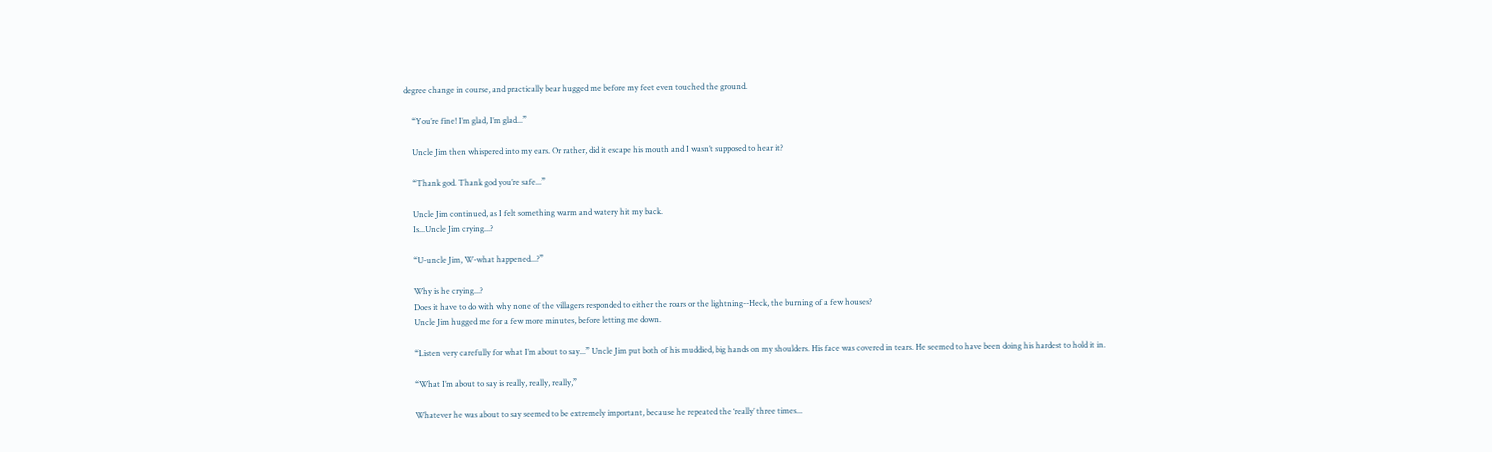degree change in course, and practically bear hugged me before my feet even touched the ground.

    “You’re fine! I’m glad, I’m glad...”

    Uncle Jim then whispered into my ears. Or rather, did it escape his mouth and I wasn’t supposed to hear it?

    “Thank god. Thank god you’re safe...”

    Uncle Jim continued, as I felt something warm and watery hit my back.
    Is...Uncle Jim crying...?

    “U-uncle Jim, W-what happened...?”

    Why is he crying...?
    Does it have to do with why none of the villagers responded to either the roars or the lightning--Heck, the burning of a few houses?
    Uncle Jim hugged me for a few more minutes, before letting me down.

    “Listen very carefully for what I’m about to say...” Uncle Jim put both of his muddied, big hands on my shoulders. His face was covered in tears. He seemed to have been doing his hardest to hold it in.

    “What I’m about to say is really, really, really,”

    Whatever he was about to say seemed to be extremely important, because he repeated the ‘really’ three times...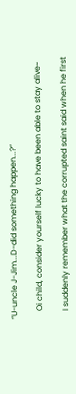“U-uncle J-Jim...D-did something happen...?”

    Oi child, consider yourself lucky to have been able to stay alive~

    I suddenly remember what the corrupted saint said when he first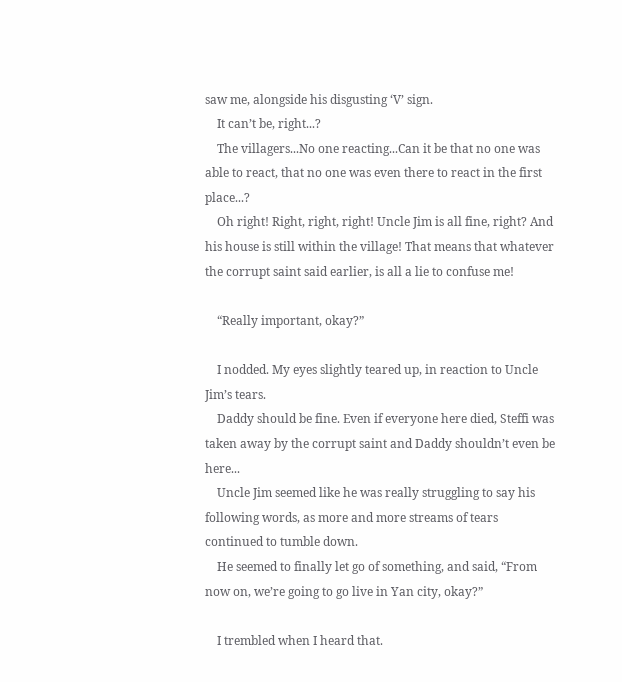saw me, alongside his disgusting ‘V’ sign.
    It can’t be, right...?
    The villagers...No one reacting...Can it be that no one was able to react, that no one was even there to react in the first place...?
    Oh right! Right, right, right! Uncle Jim is all fine, right? And his house is still within the village! That means that whatever the corrupt saint said earlier, is all a lie to confuse me!

    “Really important, okay?”

    I nodded. My eyes slightly teared up, in reaction to Uncle Jim’s tears.
    Daddy should be fine. Even if everyone here died, Steffi was taken away by the corrupt saint and Daddy shouldn’t even be here...
    Uncle Jim seemed like he was really struggling to say his following words, as more and more streams of tears continued to tumble down.
    He seemed to finally let go of something, and said, “From now on, we’re going to go live in Yan city, okay?”

    I trembled when I heard that.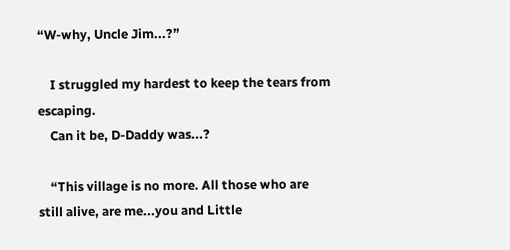“W-why, Uncle Jim...?”

    I struggled my hardest to keep the tears from escaping.
    Can it be, D-Daddy was...?

    “This village is no more. All those who are still alive, are me...you and Little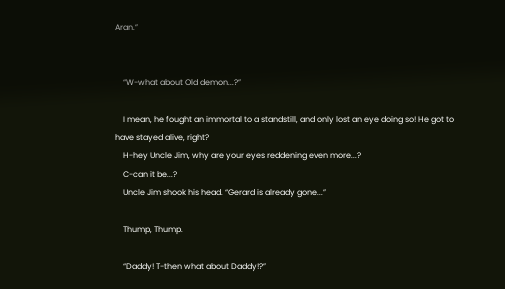Aran.”


    “W-what about Old demon...?”

    I mean, he fought an immortal to a standstill, and only lost an eye doing so! He got to have stayed alive, right?
    H-hey Uncle Jim, why are your eyes reddening even more...?
    C-can it be...?
    Uncle Jim shook his head. “Gerard is already gone...”

    Thump, Thump.

    “Daddy! T-then what about Daddy!?”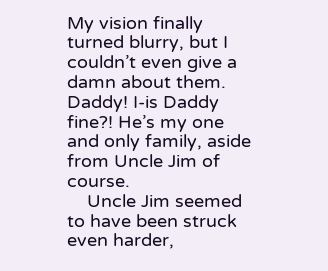My vision finally turned blurry, but I couldn’t even give a damn about them. Daddy! I-is Daddy fine?! He’s my one and only family, aside from Uncle Jim of course.
    Uncle Jim seemed to have been struck even harder,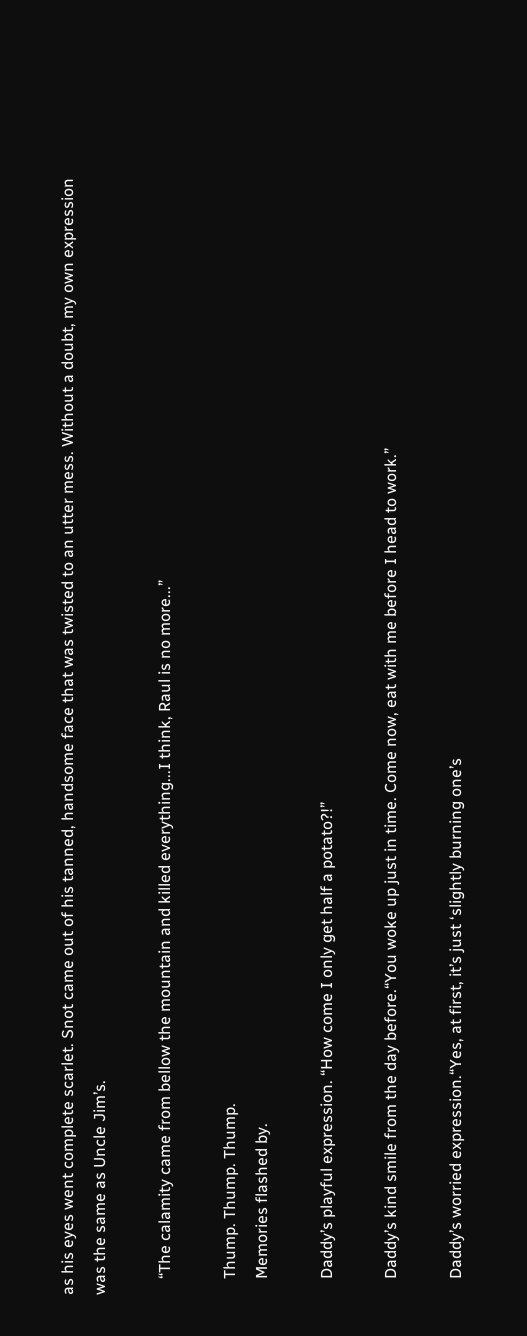as his eyes went complete scarlet. Snot came out of his tanned, handsome face that was twisted to an utter mess. Without a doubt, my own expression was the same as Uncle Jim’s.

    “The calamity came from bellow the mountain and killed everything...I think, Raul is no more...”

    Thump. Thump. Thump.
    Memories flashed by.

    Daddy’s playful expression. “How come I only get half a potato?!”

    Daddy’s kind smile from the day before.“You woke up just in time. Come now, eat with me before I head to work.”

    Daddy’s worried expression.“Yes, at first, it’s just ‘slightly burning one’s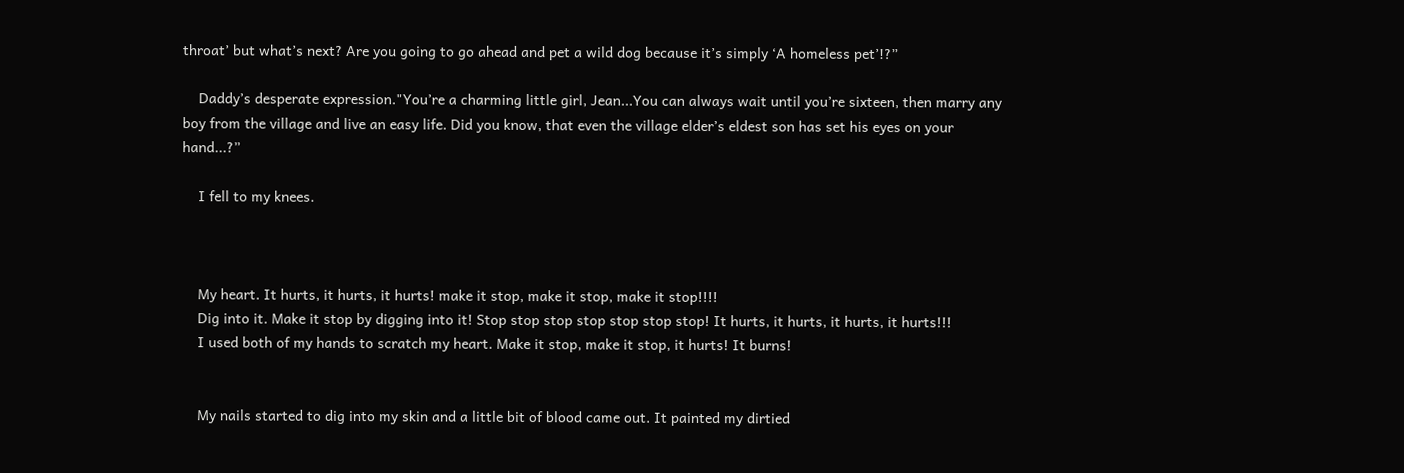throat’ but what’s next? Are you going to go ahead and pet a wild dog because it’s simply ‘A homeless pet’!?”

    Daddy’s desperate expression."You’re a charming little girl, Jean...You can always wait until you’re sixteen, then marry any boy from the village and live an easy life. Did you know, that even the village elder’s eldest son has set his eyes on your hand...?”

    I fell to my knees.



    My heart. It hurts, it hurts, it hurts! make it stop, make it stop, make it stop!!!!
    Dig into it. Make it stop by digging into it! Stop stop stop stop stop stop stop! It hurts, it hurts, it hurts, it hurts!!!
    I used both of my hands to scratch my heart. Make it stop, make it stop, it hurts! It burns!


    My nails started to dig into my skin and a little bit of blood came out. It painted my dirtied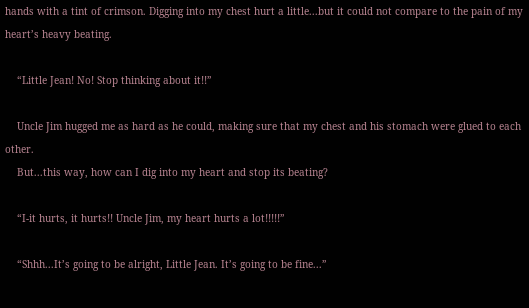hands with a tint of crimson. Digging into my chest hurt a little...but it could not compare to the pain of my heart’s heavy beating.

    “Little Jean! No! Stop thinking about it!!”

    Uncle Jim hugged me as hard as he could, making sure that my chest and his stomach were glued to each other.
    But...this way, how can I dig into my heart and stop its beating?

    “I-it hurts, it hurts!! Uncle Jim, my heart hurts a lot!!!!!”

    “Shhh...It’s going to be alright, Little Jean. It’s going to be fine...”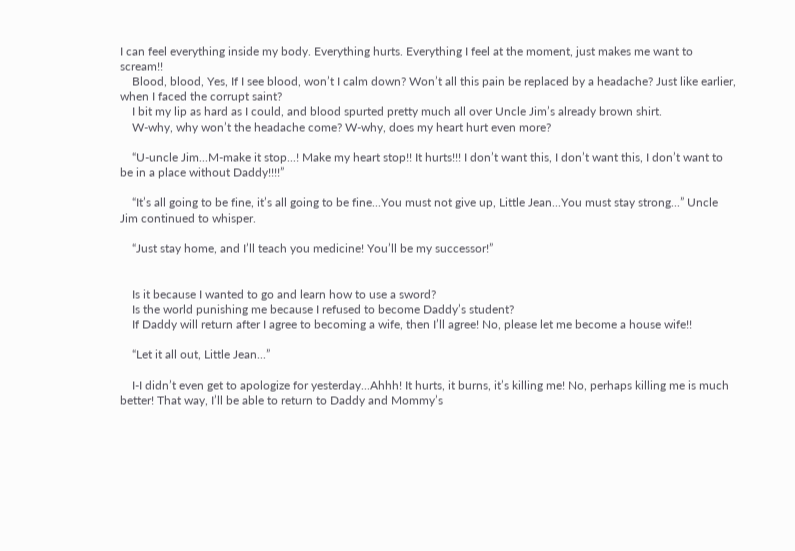I can feel everything inside my body. Everything hurts. Everything I feel at the moment, just makes me want to scream!!
    Blood, blood, Yes, If I see blood, won’t I calm down? Won’t all this pain be replaced by a headache? Just like earlier, when I faced the corrupt saint?
    I bit my lip as hard as I could, and blood spurted pretty much all over Uncle Jim’s already brown shirt.
    W-why, why won’t the headache come? W-why, does my heart hurt even more?

    “U-uncle Jim...M-make it stop...! Make my heart stop!! It hurts!!! I don’t want this, I don’t want this, I don’t want to be in a place without Daddy!!!!”

    “It’s all going to be fine, it’s all going to be fine...You must not give up, Little Jean...You must stay strong...” Uncle Jim continued to whisper.

    “Just stay home, and I’ll teach you medicine! You’ll be my successor!”


    Is it because I wanted to go and learn how to use a sword?
    Is the world punishing me because I refused to become Daddy’s student?
    If Daddy will return after I agree to becoming a wife, then I’ll agree! No, please let me become a house wife!!

    “Let it all out, Little Jean...”

    I-I didn’t even get to apologize for yesterday...Ahhh! It hurts, it burns, it’s killing me! No, perhaps killing me is much better! That way, I’ll be able to return to Daddy and Mommy’s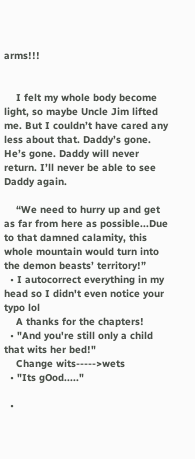arms!!!


    I felt my whole body become light, so maybe Uncle Jim lifted me. But I couldn’t have cared any less about that. Daddy’s gone. He’s gone. Daddy will never return. I’ll never be able to see Daddy again.

    “We need to hurry up and get as far from here as possible...Due to that damned calamity, this whole mountain would turn into the demon beasts’ territory!”
  • I autocorrect everything in my head so I didn't even notice your typo lol
    A thanks for the chapters!
  • "And you're still only a child that wits her bed!"
    Change wits----->wets
  • "Its gOod....."

  •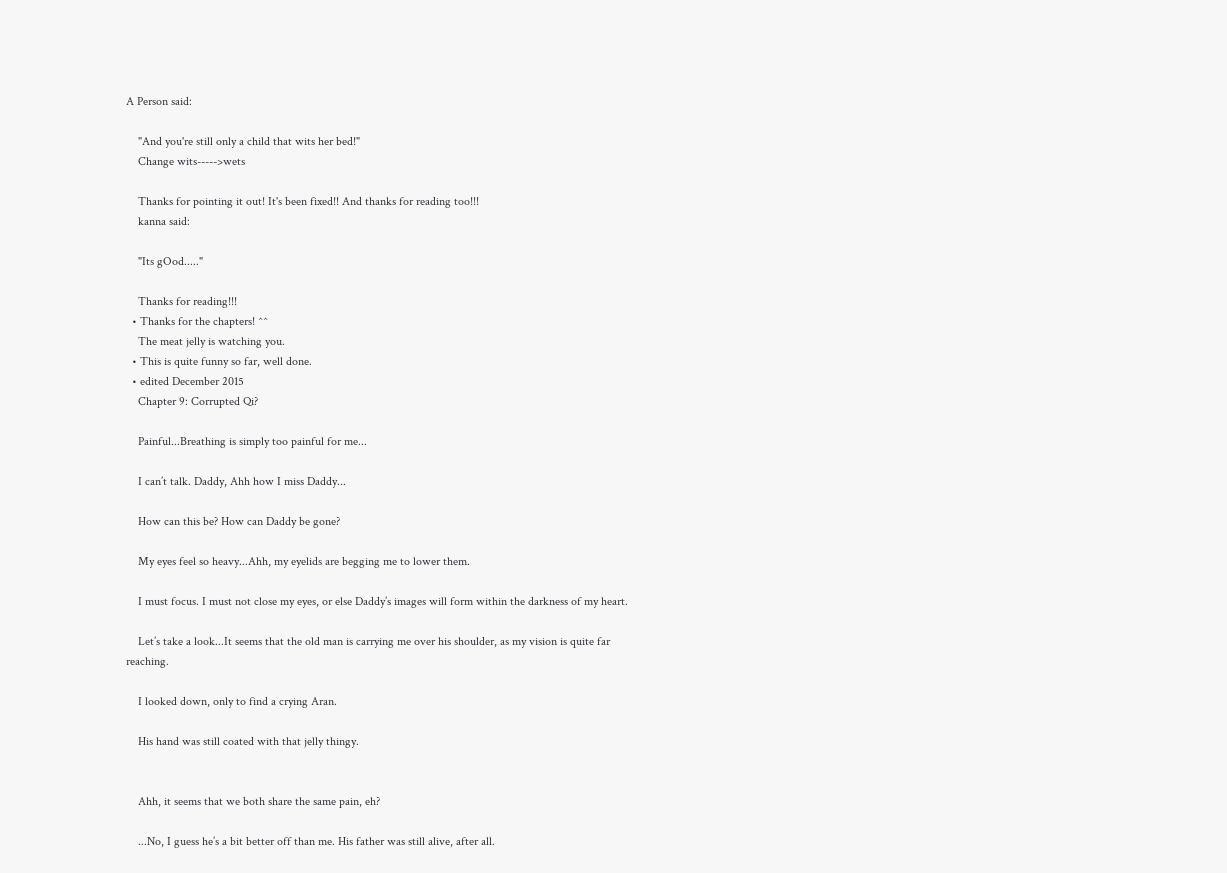A Person said:

    "And you're still only a child that wits her bed!"
    Change wits----->wets

    Thanks for pointing it out! It's been fixed!! And thanks for reading too!!!
    kanna said:

    "Its gOod....."

    Thanks for reading!!!
  • Thanks for the chapters! ^^
    The meat jelly is watching you.
  • This is quite funny so far, well done.
  • edited December 2015
    Chapter 9: Corrupted Qi?

    Painful...Breathing is simply too painful for me...

    I can’t talk. Daddy, Ahh how I miss Daddy...

    How can this be? How can Daddy be gone?

    My eyes feel so heavy...Ahh, my eyelids are begging me to lower them.

    I must focus. I must not close my eyes, or else Daddy’s images will form within the darkness of my heart.

    Let’s take a look...It seems that the old man is carrying me over his shoulder, as my vision is quite far reaching.

    I looked down, only to find a crying Aran.

    His hand was still coated with that jelly thingy.


    Ahh, it seems that we both share the same pain, eh?

    ...No, I guess he’s a bit better off than me. His father was still alive, after all.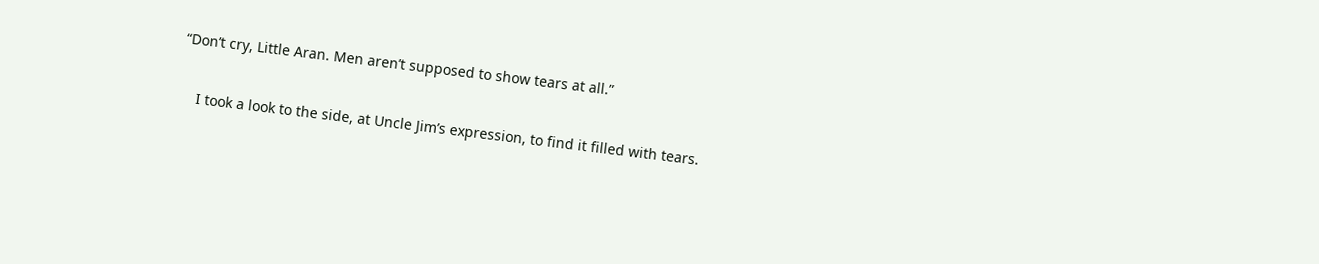“Don’t cry, Little Aran. Men aren’t supposed to show tears at all.”

    I took a look to the side, at Uncle Jim’s expression, to find it filled with tears.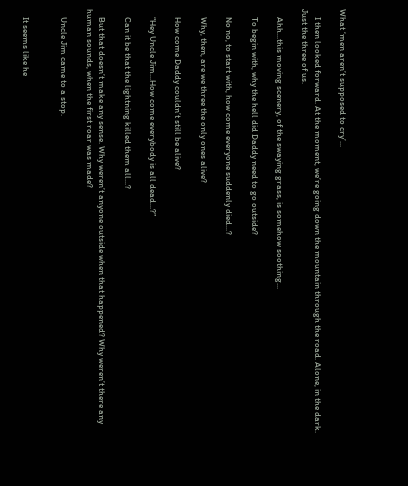What ‘men aren’t supposed to cry’...

    I then looked forward. At the moment, we’re going down the mountain through the road. Alone, in the dark. Just the three of us.

    Ahh...this moving scenery, of the swaying grass, is somehow soothing...

    To begin with, why the hell did Daddy need to go outside?

    No no, to start with, how come everyone suddenly died...?

    Why, then, are we three the only ones alive?

    How come Daddy couldn’t still be alive?

    “Hey Uncle Jim...How come everybody is all dead...?”

    Can it be that the lightning killed them all...?

    But that doesn’t make any sense. Why weren’t anyone outside when that happened? Why weren’t there any human sounds, when the first roar was made?

    Uncle Jim came to a stop.


    It seems like he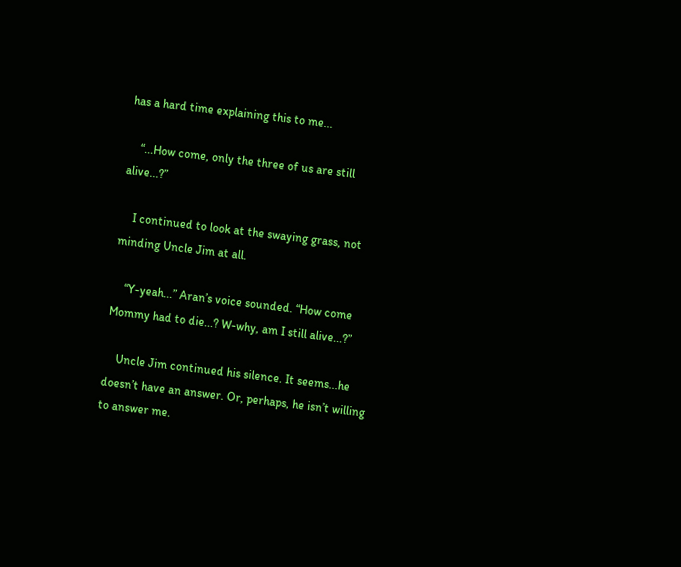has a hard time explaining this to me...

    “...How come, only the three of us are still alive...?”

    I continued to look at the swaying grass, not minding Uncle Jim at all.

    “Y-yeah...” Aran’s voice sounded. “How come Mommy had to die...? W-why, am I still alive...?”

    Uncle Jim continued his silence. It seems...he doesn’t have an answer. Or, perhaps, he isn’t willing to answer me.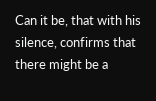Can it be, that with his silence, confirms that there might be a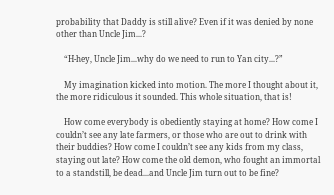probability that Daddy is still alive? Even if it was denied by none other than Uncle Jim...?

    “H-hey, Uncle Jim...why do we need to run to Yan city...?”

    My imagination kicked into motion. The more I thought about it, the more ridiculous it sounded. This whole situation, that is!

    How come everybody is obediently staying at home? How come I couldn’t see any late farmers, or those who are out to drink with their buddies? How come I couldn’t see any kids from my class, staying out late? How come the old demon, who fought an immortal to a standstill, be dead...and Uncle Jim turn out to be fine?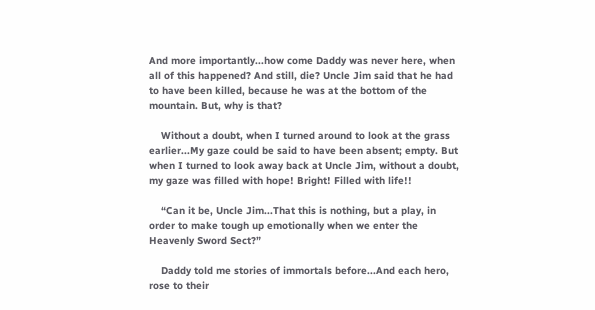And more importantly...how come Daddy was never here, when all of this happened? And still, die? Uncle Jim said that he had to have been killed, because he was at the bottom of the mountain. But, why is that?

    Without a doubt, when I turned around to look at the grass earlier...My gaze could be said to have been absent; empty. But when I turned to look away back at Uncle Jim, without a doubt, my gaze was filled with hope! Bright! Filled with life!!

    “Can it be, Uncle Jim...That this is nothing, but a play, in order to make tough up emotionally when we enter the Heavenly Sword Sect?”

    Daddy told me stories of immortals before...And each hero, rose to their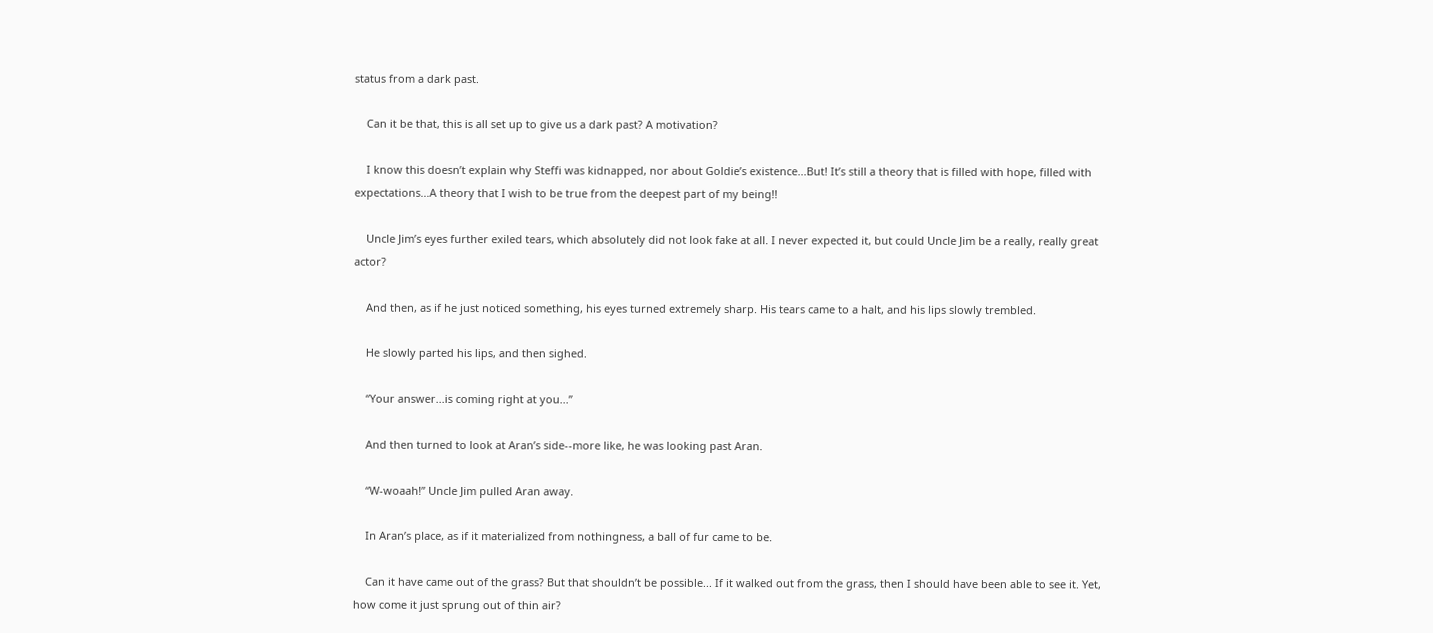status from a dark past.

    Can it be that, this is all set up to give us a dark past? A motivation?

    I know this doesn’t explain why Steffi was kidnapped, nor about Goldie’s existence...But! It’s still a theory that is filled with hope, filled with expectations...A theory that I wish to be true from the deepest part of my being!!

    Uncle Jim’s eyes further exiled tears, which absolutely did not look fake at all. I never expected it, but could Uncle Jim be a really, really great actor?

    And then, as if he just noticed something, his eyes turned extremely sharp. His tears came to a halt, and his lips slowly trembled.

    He slowly parted his lips, and then sighed.

    “Your answer...is coming right at you...”

    And then turned to look at Aran’s side--more like, he was looking past Aran.

    “W-woaah!” Uncle Jim pulled Aran away.

    In Aran’s place, as if it materialized from nothingness, a ball of fur came to be.

    Can it have came out of the grass? But that shouldn’t be possible... If it walked out from the grass, then I should have been able to see it. Yet, how come it just sprung out of thin air?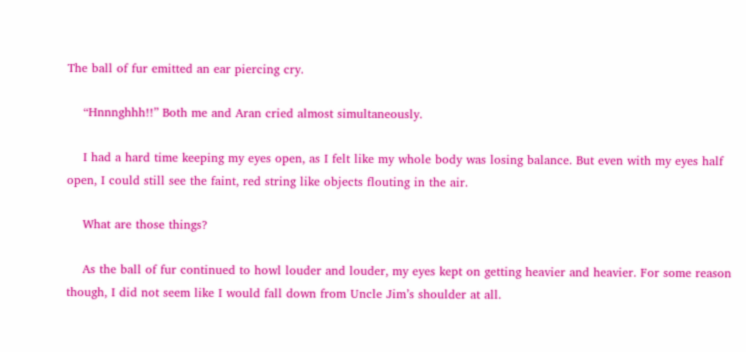The ball of fur emitted an ear piercing cry.

    “Hnnnghhh!!” Both me and Aran cried almost simultaneously.

    I had a hard time keeping my eyes open, as I felt like my whole body was losing balance. But even with my eyes half open, I could still see the faint, red string like objects flouting in the air.

    What are those things?

    As the ball of fur continued to howl louder and louder, my eyes kept on getting heavier and heavier. For some reason though, I did not seem like I would fall down from Uncle Jim’s shoulder at all.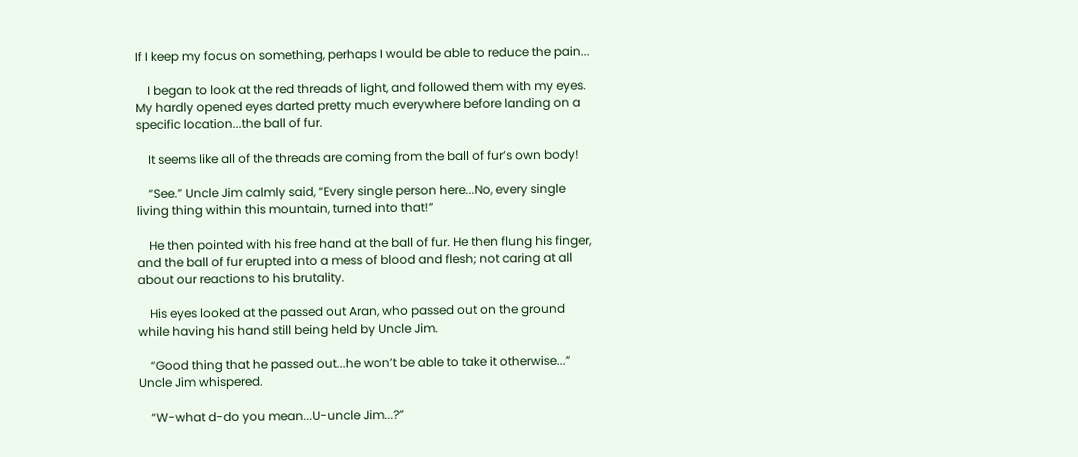If I keep my focus on something, perhaps I would be able to reduce the pain...

    I began to look at the red threads of light, and followed them with my eyes. My hardly opened eyes darted pretty much everywhere before landing on a specific location...the ball of fur.

    It seems like all of the threads are coming from the ball of fur’s own body!

    “See.” Uncle Jim calmly said, “Every single person here...No, every single living thing within this mountain, turned into that!”

    He then pointed with his free hand at the ball of fur. He then flung his finger, and the ball of fur erupted into a mess of blood and flesh; not caring at all about our reactions to his brutality.

    His eyes looked at the passed out Aran, who passed out on the ground while having his hand still being held by Uncle Jim.

    “Good thing that he passed out...he won’t be able to take it otherwise...” Uncle Jim whispered.

    “W-what d-do you mean...U-uncle Jim...?”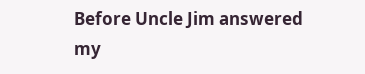Before Uncle Jim answered my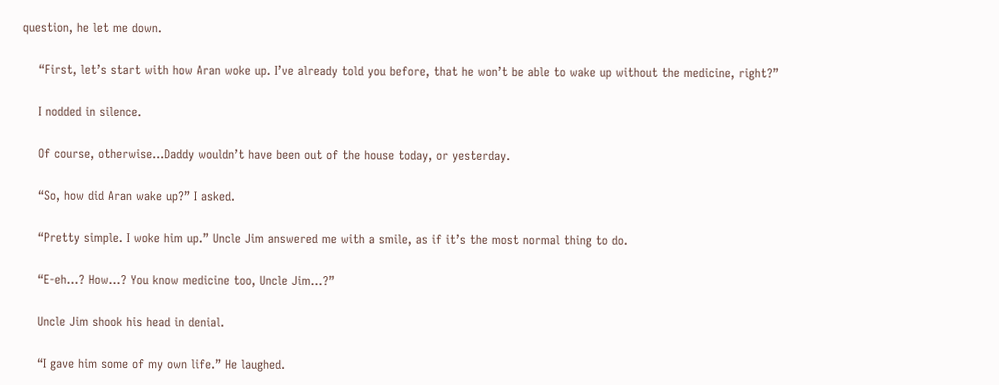question, he let me down.

    “First, let’s start with how Aran woke up. I’ve already told you before, that he won’t be able to wake up without the medicine, right?”

    I nodded in silence.

    Of course, otherwise...Daddy wouldn’t have been out of the house today, or yesterday.

    “So, how did Aran wake up?” I asked.

    “Pretty simple. I woke him up.” Uncle Jim answered me with a smile, as if it’s the most normal thing to do.

    “E-eh...? How...? You know medicine too, Uncle Jim...?”

    Uncle Jim shook his head in denial.

    “I gave him some of my own life.” He laughed.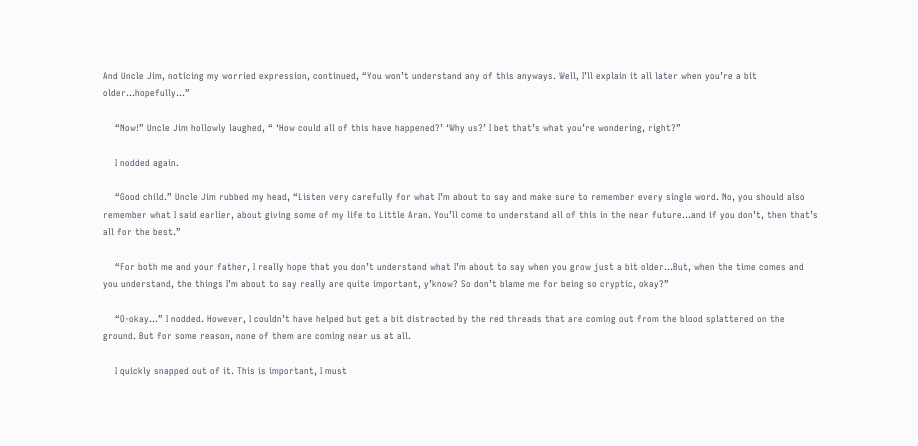And Uncle Jim, noticing my worried expression, continued, “You won’t understand any of this anyways. Well, I’ll explain it all later when you’re a bit older...hopefully...”

    “Now!” Uncle Jim hollowly laughed, “ ‘How could all of this have happened?’ ‘Why us?’ I bet that’s what you’re wondering, right?”

    I nodded again.

    “Good child.” Uncle Jim rubbed my head, “Listen very carefully for what I’m about to say and make sure to remember every single word. No, you should also remember what I said earlier, about giving some of my life to Little Aran. You’ll come to understand all of this in the near future...and if you don’t, then that’s all for the best.”

    “For both me and your father, I really hope that you don’t understand what I’m about to say when you grow just a bit older...But, when the time comes and you understand, the things I’m about to say really are quite important, y’know? So don’t blame me for being so cryptic, okay?”

    “O-okay...” I nodded. However, I couldn’t have helped but get a bit distracted by the red threads that are coming out from the blood splattered on the ground. But for some reason, none of them are coming near us at all.

    I quickly snapped out of it. This is important, I must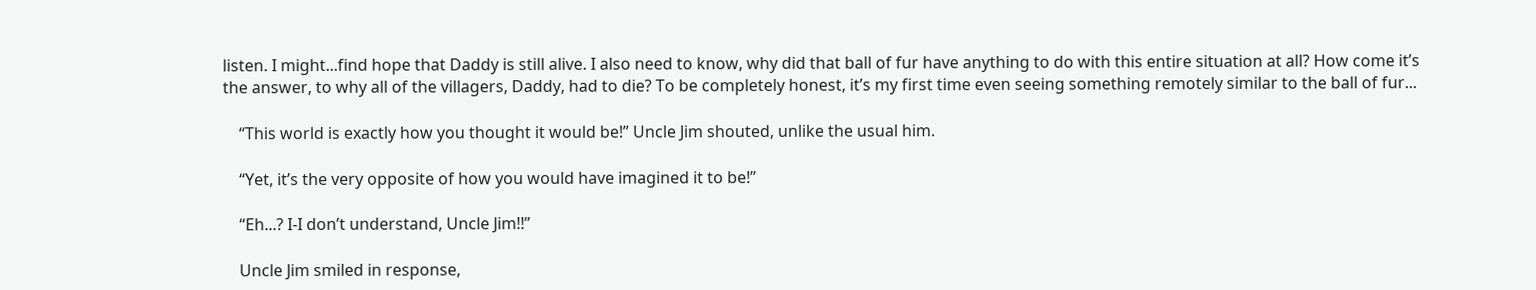listen. I might...find hope that Daddy is still alive. I also need to know, why did that ball of fur have anything to do with this entire situation at all? How come it’s the answer, to why all of the villagers, Daddy, had to die? To be completely honest, it’s my first time even seeing something remotely similar to the ball of fur...

    “This world is exactly how you thought it would be!” Uncle Jim shouted, unlike the usual him.

    “Yet, it’s the very opposite of how you would have imagined it to be!”

    “Eh...? I-I don’t understand, Uncle Jim!!”

    Uncle Jim smiled in response,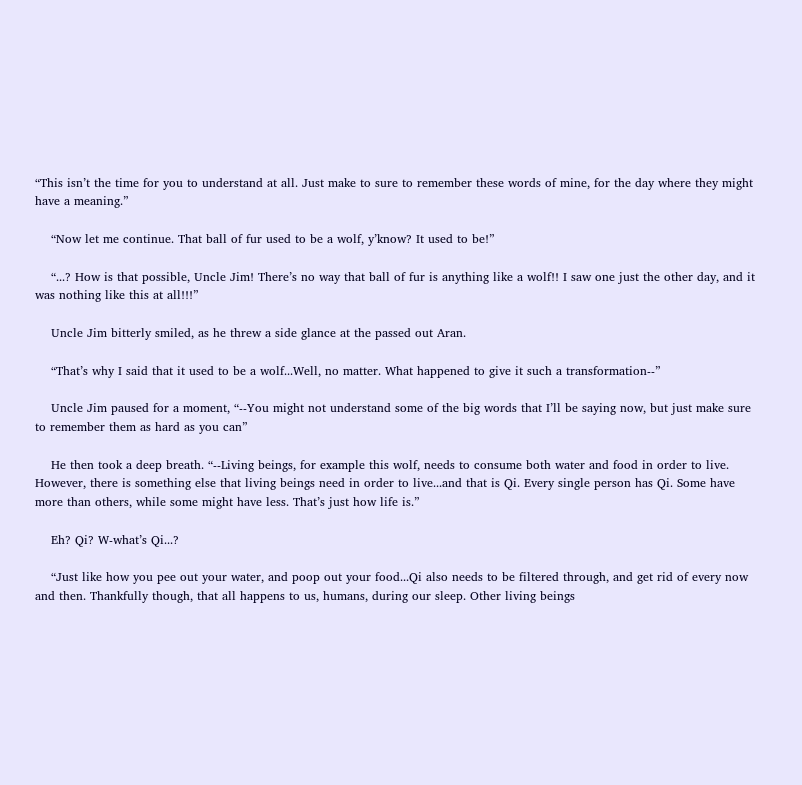“This isn’t the time for you to understand at all. Just make to sure to remember these words of mine, for the day where they might have a meaning.”

    “Now let me continue. That ball of fur used to be a wolf, y’know? It used to be!”

    “...? How is that possible, Uncle Jim! There’s no way that ball of fur is anything like a wolf!! I saw one just the other day, and it was nothing like this at all!!!”

    Uncle Jim bitterly smiled, as he threw a side glance at the passed out Aran.

    “That’s why I said that it used to be a wolf...Well, no matter. What happened to give it such a transformation--”

    Uncle Jim paused for a moment, “--You might not understand some of the big words that I’ll be saying now, but just make sure to remember them as hard as you can”

    He then took a deep breath. “--Living beings, for example this wolf, needs to consume both water and food in order to live. However, there is something else that living beings need in order to live...and that is Qi. Every single person has Qi. Some have more than others, while some might have less. That’s just how life is.”

    Eh? Qi? W-what’s Qi...?

    “Just like how you pee out your water, and poop out your food...Qi also needs to be filtered through, and get rid of every now and then. Thankfully though, that all happens to us, humans, during our sleep. Other living beings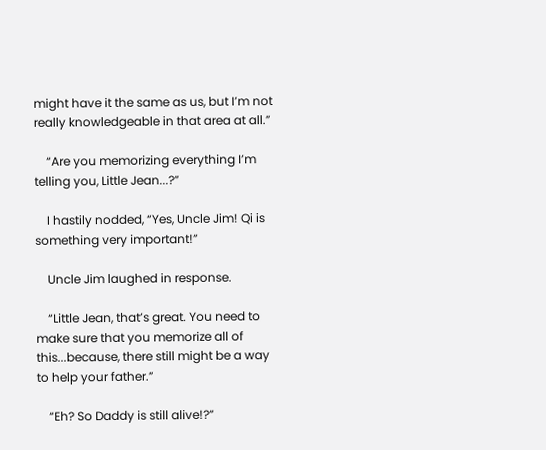might have it the same as us, but I’m not really knowledgeable in that area at all.”

    “Are you memorizing everything I’m telling you, Little Jean...?”

    I hastily nodded, “Yes, Uncle Jim! Qi is something very important!”

    Uncle Jim laughed in response.

    “Little Jean, that’s great. You need to make sure that you memorize all of this...because, there still might be a way to help your father.”

    “Eh? So Daddy is still alive!?”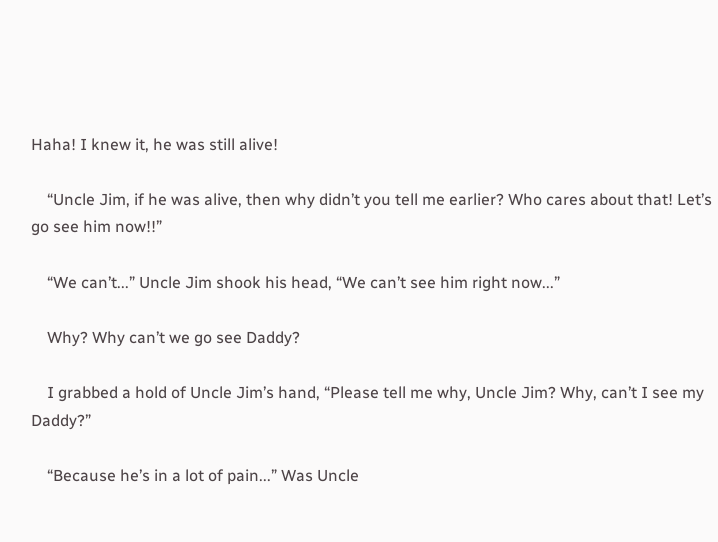Haha! I knew it, he was still alive!

    “Uncle Jim, if he was alive, then why didn’t you tell me earlier? Who cares about that! Let’s go see him now!!”

    “We can’t...” Uncle Jim shook his head, “We can’t see him right now...”

    Why? Why can’t we go see Daddy?

    I grabbed a hold of Uncle Jim’s hand, “Please tell me why, Uncle Jim? Why, can’t I see my Daddy?”

    “Because he’s in a lot of pain...” Was Uncle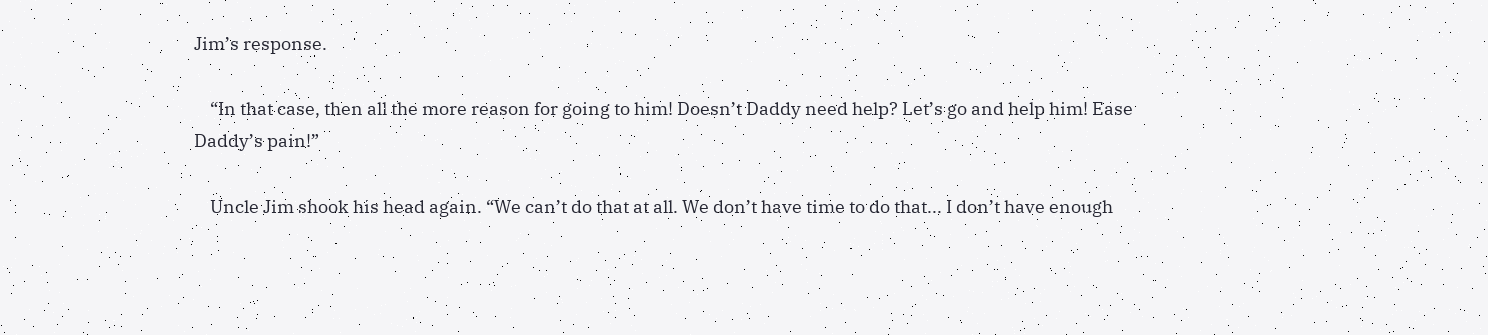Jim’s response.

    “In that case, then all the more reason for going to him! Doesn’t Daddy need help? Let’s go and help him! Ease Daddy’s pain!”

    Uncle Jim shook his head again. “We can’t do that at all. We don’t have time to do that... I don’t have enough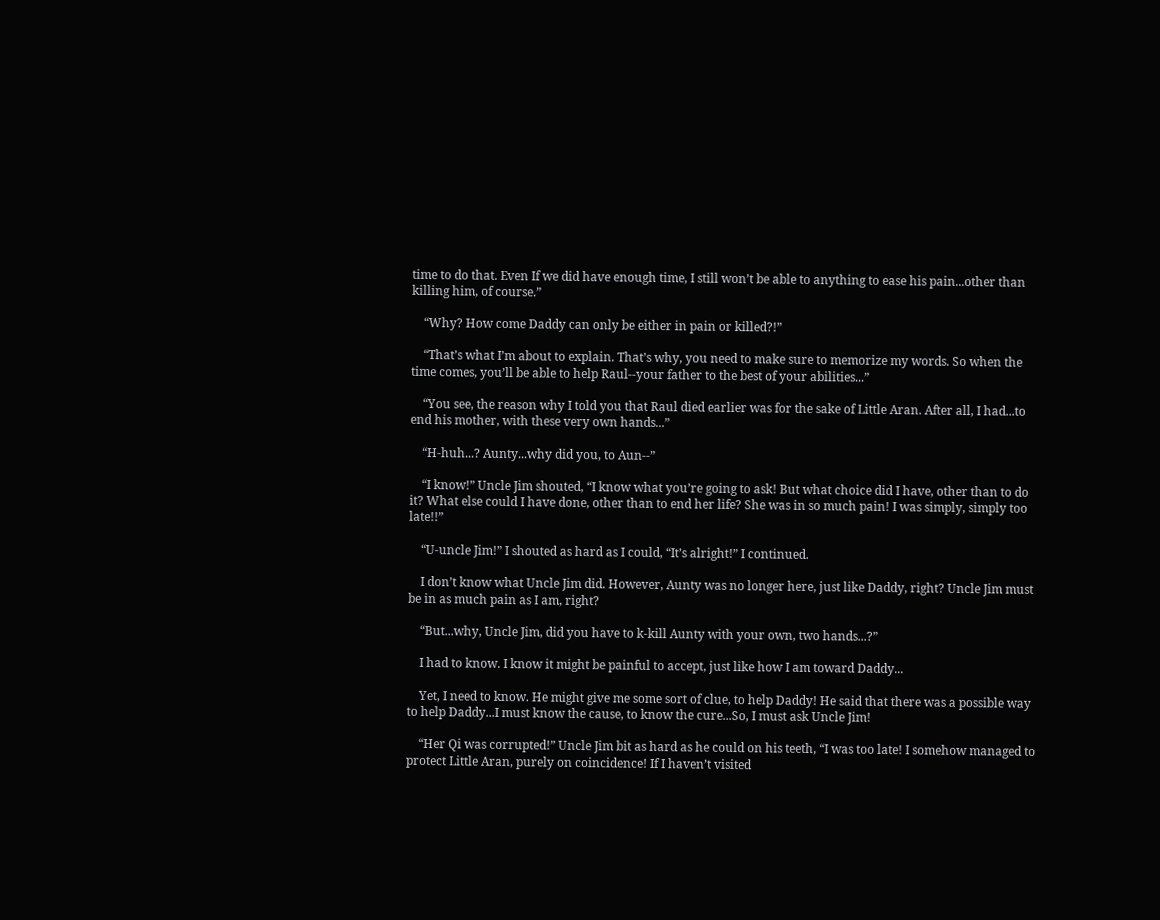time to do that. Even If we did have enough time, I still won’t be able to anything to ease his pain...other than killing him, of course.”

    “Why? How come Daddy can only be either in pain or killed?!”

    “That’s what I’m about to explain. That’s why, you need to make sure to memorize my words. So when the time comes, you’ll be able to help Raul--your father to the best of your abilities...”

    “You see, the reason why I told you that Raul died earlier was for the sake of Little Aran. After all, I had...to end his mother, with these very own hands...”

    “H-huh...? Aunty...why did you, to Aun--”

    “I know!” Uncle Jim shouted, “I know what you’re going to ask! But what choice did I have, other than to do it? What else could I have done, other than to end her life? She was in so much pain! I was simply, simply too late!!”

    “U-uncle Jim!” I shouted as hard as I could, “It’s alright!” I continued.

    I don’t know what Uncle Jim did. However, Aunty was no longer here, just like Daddy, right? Uncle Jim must be in as much pain as I am, right?

    “But...why, Uncle Jim, did you have to k-kill Aunty with your own, two hands...?”

    I had to know. I know it might be painful to accept, just like how I am toward Daddy...

    Yet, I need to know. He might give me some sort of clue, to help Daddy! He said that there was a possible way to help Daddy...I must know the cause, to know the cure...So, I must ask Uncle Jim!

    “Her Qi was corrupted!” Uncle Jim bit as hard as he could on his teeth, “I was too late! I somehow managed to protect Little Aran, purely on coincidence! If I haven’t visited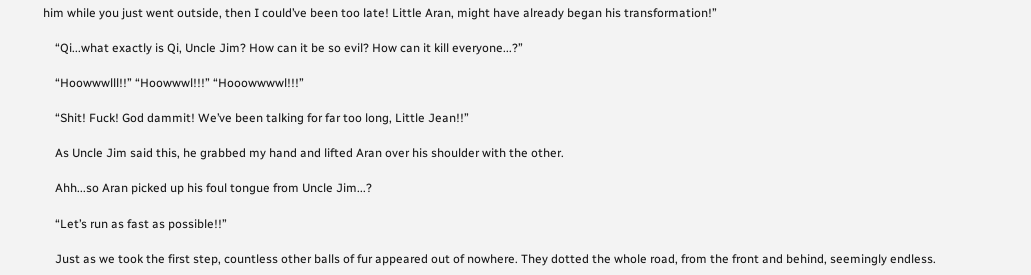him while you just went outside, then I could’ve been too late! Little Aran, might have already began his transformation!”

    “Qi...what exactly is Qi, Uncle Jim? How can it be so evil? How can it kill everyone...?”

    “Hoowwwlll!!” “Hoowwwl!!!” “Hooowwwwl!!!”

    “Shit! Fuck! God dammit! We’ve been talking for far too long, Little Jean!!”

    As Uncle Jim said this, he grabbed my hand and lifted Aran over his shoulder with the other.

    Ahh...so Aran picked up his foul tongue from Uncle Jim...?

    “Let’s run as fast as possible!!”

    Just as we took the first step, countless other balls of fur appeared out of nowhere. They dotted the whole road, from the front and behind, seemingly endless.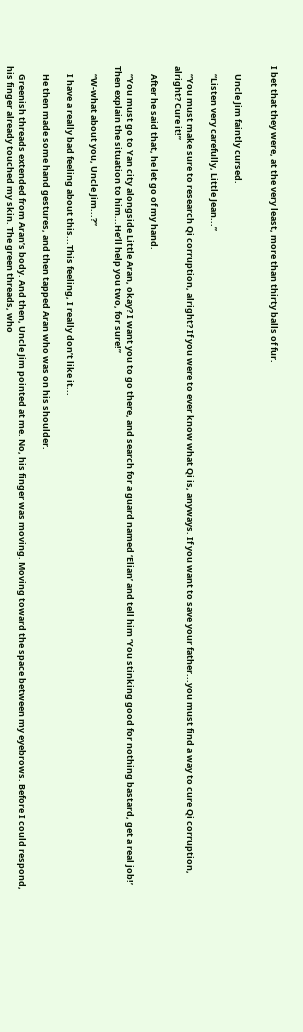I bet that they were, at the very least, more than thirty balls of fur.


    Uncle Jim faintly cursed.

    “Listen very carefully, Little Jean...”

    “You must make sure to research Qi corruption, alright? If you were to ever know what Qi is, anyways. If you want to save your father...you must find a way to cure Qi corruption, alright? Cure it!”

    After he said that, he let go of my hand.

    “You must go to Yan city alongside Little Aran, okay? I want you to go there, and search for a guard named ‘Elian’ and tell him ‘You stinking good for nothing bastard, get a real job!’ Then explain the situation to him...He’ll help you two, for sure!”

    “W-what about you, Uncle Jim...?”

    I have a really bad feeling about this...This feeling, I really don’t like it...

    He then made some hand gestures, and then tapped Aran who was on his shoulder.

    Greenish threads extended from Aran’s body. And then, Uncle Jim pointed at me. No, his finger was moving. Moving toward the space between my eyebrows. Before I could respond, his finger already touched my skin. The green threads, who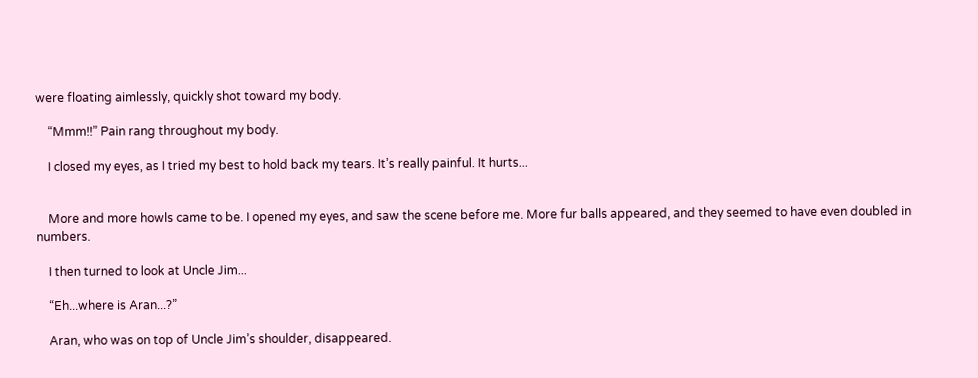were floating aimlessly, quickly shot toward my body.

    “Mmm!!” Pain rang throughout my body.

    I closed my eyes, as I tried my best to hold back my tears. It’s really painful. It hurts...


    More and more howls came to be. I opened my eyes, and saw the scene before me. More fur balls appeared, and they seemed to have even doubled in numbers.

    I then turned to look at Uncle Jim...

    “Eh...where is Aran...?”

    Aran, who was on top of Uncle Jim’s shoulder, disappeared.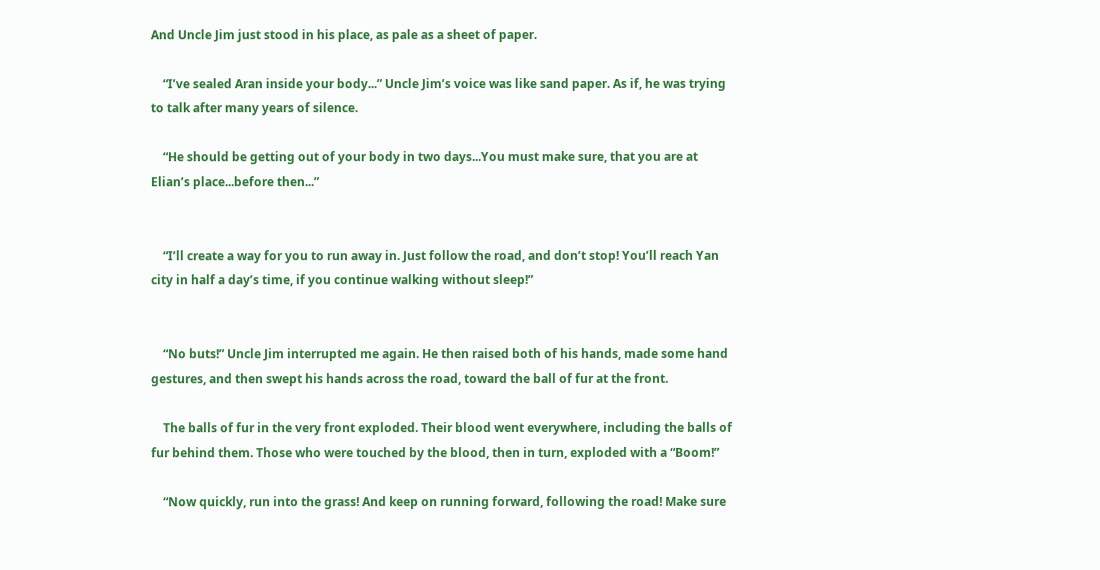And Uncle Jim just stood in his place, as pale as a sheet of paper.

    “I’ve sealed Aran inside your body...” Uncle Jim’s voice was like sand paper. As if, he was trying to talk after many years of silence.

    “He should be getting out of your body in two days...You must make sure, that you are at Elian’s place...before then...”


    “I’ll create a way for you to run away in. Just follow the road, and don’t stop! You’ll reach Yan city in half a day’s time, if you continue walking without sleep!”


    “No buts!” Uncle Jim interrupted me again. He then raised both of his hands, made some hand gestures, and then swept his hands across the road, toward the ball of fur at the front.

    The balls of fur in the very front exploded. Their blood went everywhere, including the balls of fur behind them. Those who were touched by the blood, then in turn, exploded with a “Boom!”

    “Now quickly, run into the grass! And keep on running forward, following the road! Make sure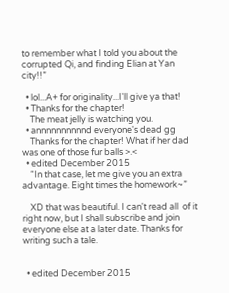to remember what I told you about the corrupted Qi, and finding Elian at Yan city!!”

  • lol...A+ for originality...I'll give ya that!
  • Thanks for the chapter!
    The meat jelly is watching you.
  • annnnnnnnnnd everyone's dead gg
    Thanks for the chapter! What if her dad was one of those fur balls >.<
  • edited December 2015
    “In that case, let me give you an extra advantage. Eight times the homework~”

    XD that was beautiful. I can't read all  of it right now, but I shall subscribe and join everyone else at a later date. Thanks for writing such a tale.


  • edited December 2015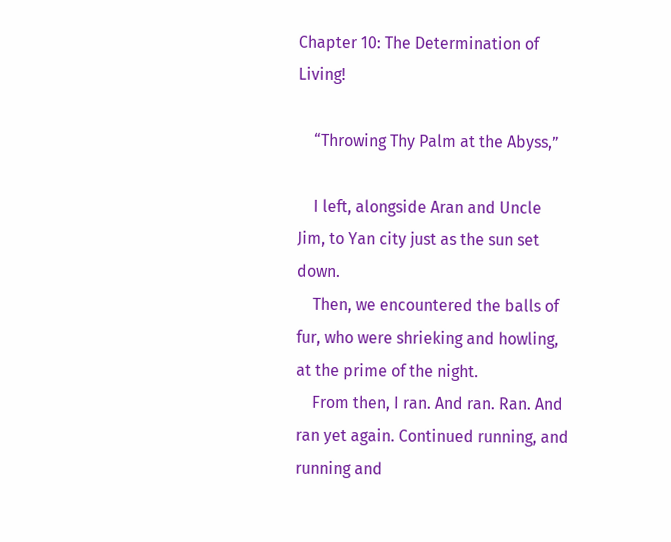Chapter 10: The Determination of Living!

    “Throwing Thy Palm at the Abyss,”

    I left, alongside Aran and Uncle Jim, to Yan city just as the sun set down.
    Then, we encountered the balls of fur, who were shrieking and howling, at the prime of the night.
    From then, I ran. And ran. Ran. And ran yet again. Continued running, and running and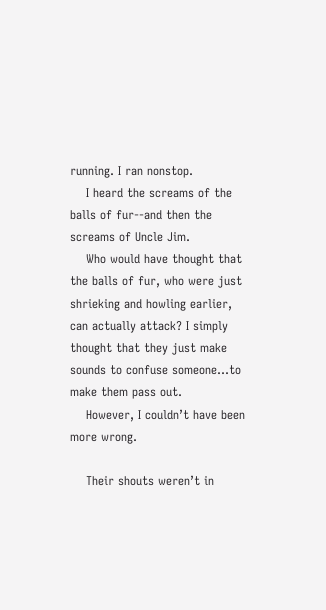running. I ran nonstop.
    I heard the screams of the balls of fur--and then the screams of Uncle Jim.
    Who would have thought that the balls of fur, who were just shrieking and howling earlier, can actually attack? I simply thought that they just make sounds to confuse someone...to make them pass out.
    However, I couldn’t have been more wrong.

    Their shouts weren’t in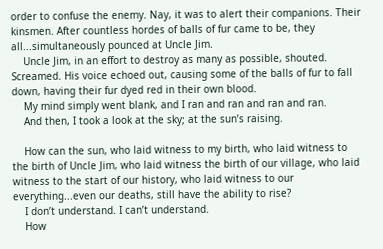order to confuse the enemy. Nay, it was to alert their companions. Their kinsmen. After countless hordes of balls of fur came to be, they all...simultaneously pounced at Uncle Jim.
    Uncle Jim, in an effort to destroy as many as possible, shouted. Screamed. His voice echoed out, causing some of the balls of fur to fall down, having their fur dyed red in their own blood.
    My mind simply went blank, and I ran and ran and ran and ran.
    And then, I took a look at the sky; at the sun’s raising.

    How can the sun, who laid witness to my birth, who laid witness to the birth of Uncle Jim, who laid witness the birth of our village, who laid witness to the start of our history, who laid witness to our everything...even our deaths, still have the ability to rise?
    I don’t understand. I can’t understand.
    How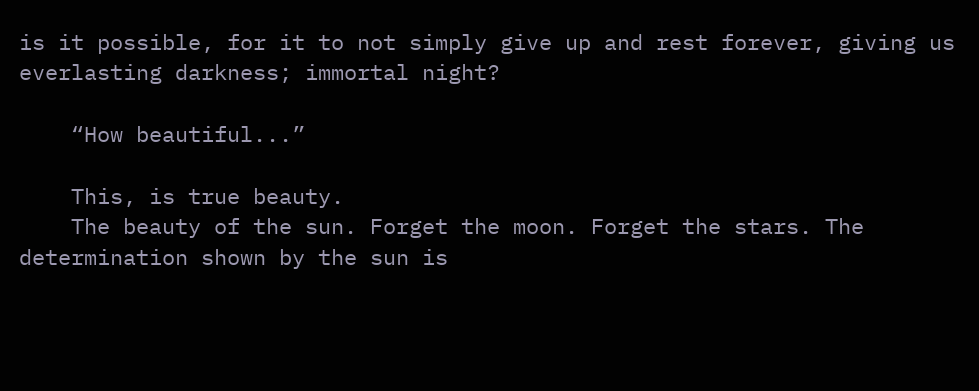is it possible, for it to not simply give up and rest forever, giving us everlasting darkness; immortal night?

    “How beautiful...”

    This, is true beauty.
    The beauty of the sun. Forget the moon. Forget the stars. The determination shown by the sun is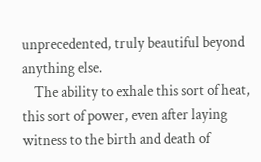unprecedented, truly beautiful beyond anything else.
    The ability to exhale this sort of heat, this sort of power, even after laying witness to the birth and death of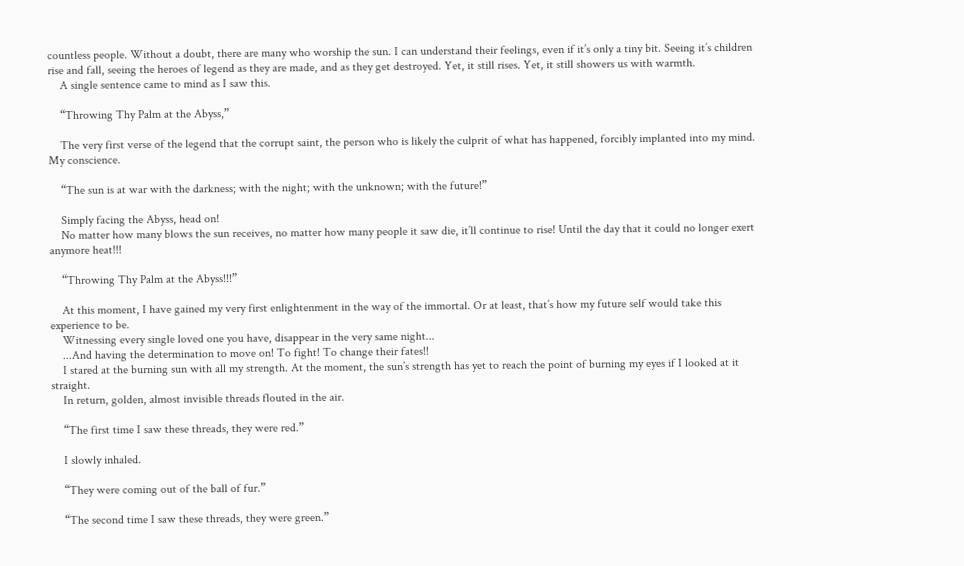countless people. Without a doubt, there are many who worship the sun. I can understand their feelings, even if it’s only a tiny bit. Seeing it’s children rise and fall, seeing the heroes of legend as they are made, and as they get destroyed. Yet, it still rises. Yet, it still showers us with warmth.
    A single sentence came to mind as I saw this.

    “Throwing Thy Palm at the Abyss,”

    The very first verse of the legend that the corrupt saint, the person who is likely the culprit of what has happened, forcibly implanted into my mind. My conscience.

    “The sun is at war with the darkness; with the night; with the unknown; with the future!”

    Simply facing the Abyss, head on!
    No matter how many blows the sun receives, no matter how many people it saw die, it’ll continue to rise! Until the day that it could no longer exert anymore heat!!!

    “Throwing Thy Palm at the Abyss!!!”

    At this moment, I have gained my very first enlightenment in the way of the immortal. Or at least, that’s how my future self would take this experience to be.
    Witnessing every single loved one you have, disappear in the very same night...
    ...And having the determination to move on! To fight! To change their fates!!
    I stared at the burning sun with all my strength. At the moment, the sun’s strength has yet to reach the point of burning my eyes if I looked at it straight.
    In return, golden, almost invisible threads flouted in the air.

    “The first time I saw these threads, they were red.”

    I slowly inhaled.

    “They were coming out of the ball of fur.”

    “The second time I saw these threads, they were green.”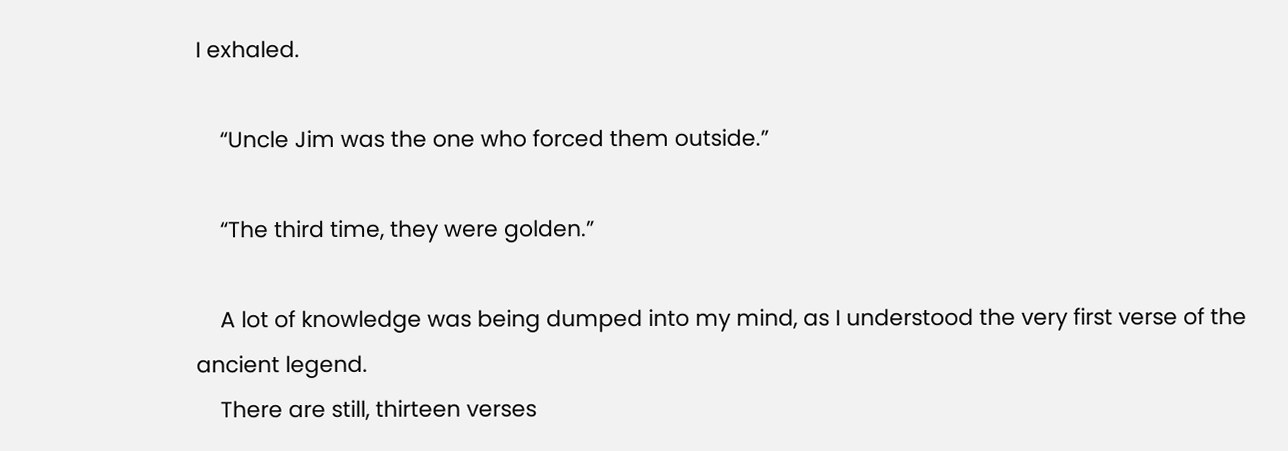I exhaled.

    “Uncle Jim was the one who forced them outside.”

    “The third time, they were golden.”

    A lot of knowledge was being dumped into my mind, as I understood the very first verse of the ancient legend.
    There are still, thirteen verses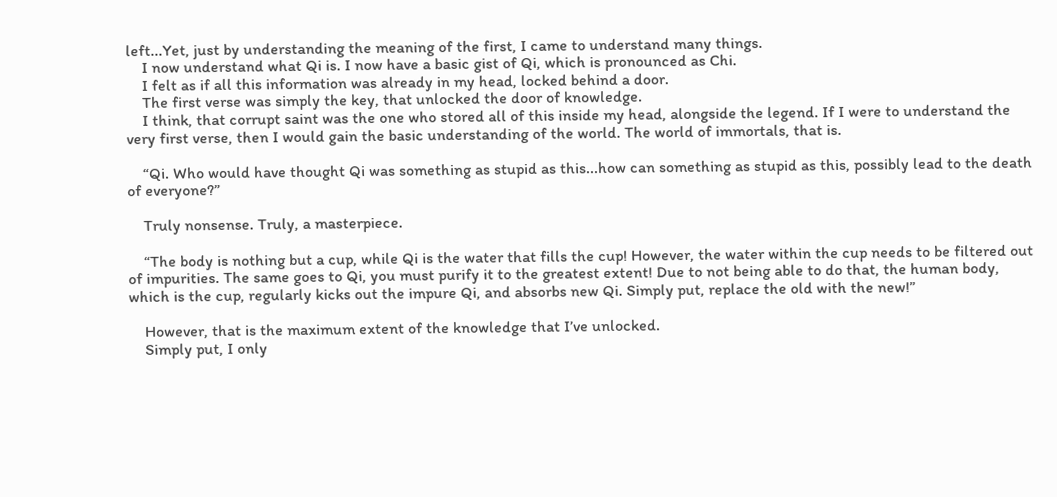left...Yet, just by understanding the meaning of the first, I came to understand many things.
    I now understand what Qi is. I now have a basic gist of Qi, which is pronounced as Chi.
    I felt as if all this information was already in my head, locked behind a door.
    The first verse was simply the key, that unlocked the door of knowledge.
    I think, that corrupt saint was the one who stored all of this inside my head, alongside the legend. If I were to understand the very first verse, then I would gain the basic understanding of the world. The world of immortals, that is.

    “Qi. Who would have thought Qi was something as stupid as this...how can something as stupid as this, possibly lead to the death of everyone?”

    Truly nonsense. Truly, a masterpiece.

    “The body is nothing but a cup, while Qi is the water that fills the cup! However, the water within the cup needs to be filtered out of impurities. The same goes to Qi, you must purify it to the greatest extent! Due to not being able to do that, the human body, which is the cup, regularly kicks out the impure Qi, and absorbs new Qi. Simply put, replace the old with the new!”

    However, that is the maximum extent of the knowledge that I’ve unlocked.
    Simply put, I only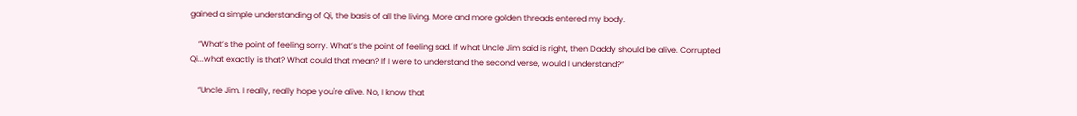gained a simple understanding of Qi, the basis of all the living. More and more golden threads entered my body.

    “What’s the point of feeling sorry. What’s the point of feeling sad. If what Uncle Jim said is right, then Daddy should be alive. Corrupted Qi...what exactly is that? What could that mean? If I were to understand the second verse, would I understand?”

    “Uncle Jim. I really, really hope you're alive. No, I know that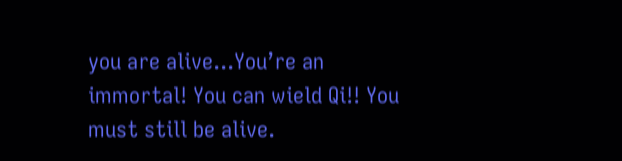you are alive...You’re an immortal! You can wield Qi!! You must still be alive.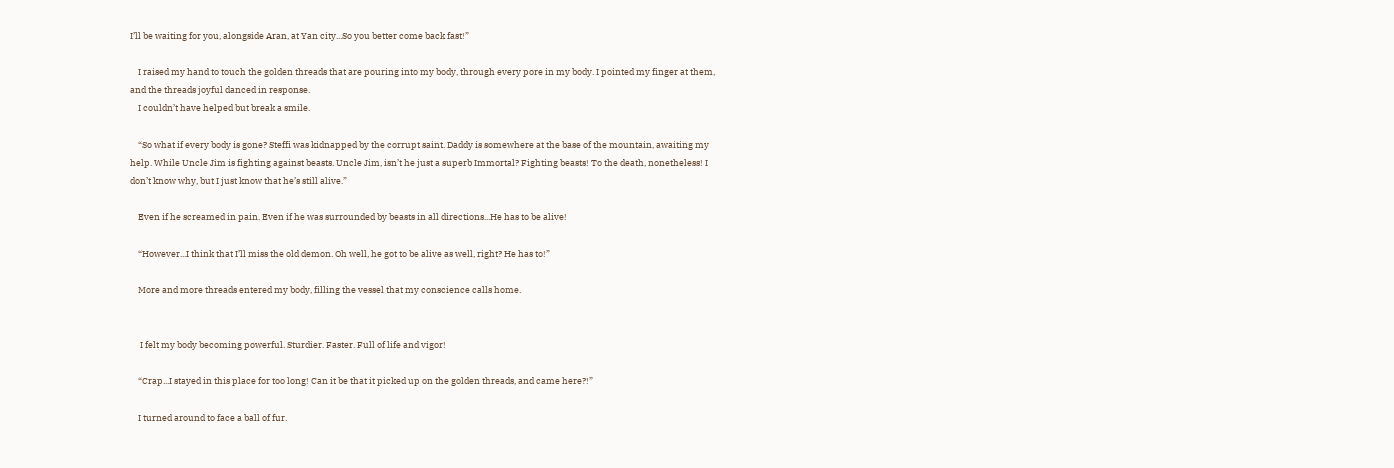I’ll be waiting for you, alongside Aran, at Yan city...So you better come back fast!”

    I raised my hand to touch the golden threads that are pouring into my body, through every pore in my body. I pointed my finger at them, and the threads joyful danced in response.
    I couldn’t have helped but break a smile.

    “So what if every body is gone? Steffi was kidnapped by the corrupt saint. Daddy is somewhere at the base of the mountain, awaiting my help. While Uncle Jim is fighting against beasts. Uncle Jim, isn’t he just a superb Immortal? Fighting beasts! To the death, nonetheless! I don’t know why, but I just know that he’s still alive.”

    Even if he screamed in pain. Even if he was surrounded by beasts in all directions...He has to be alive!

    “However...I think that I’ll miss the old demon. Oh well, he got to be alive as well, right? He has to!”

    More and more threads entered my body, filling the vessel that my conscience calls home.


     I felt my body becoming powerful. Sturdier. Faster. Full of life and vigor!

    “Crap...I stayed in this place for too long! Can it be that it picked up on the golden threads, and came here?!”

    I turned around to face a ball of fur.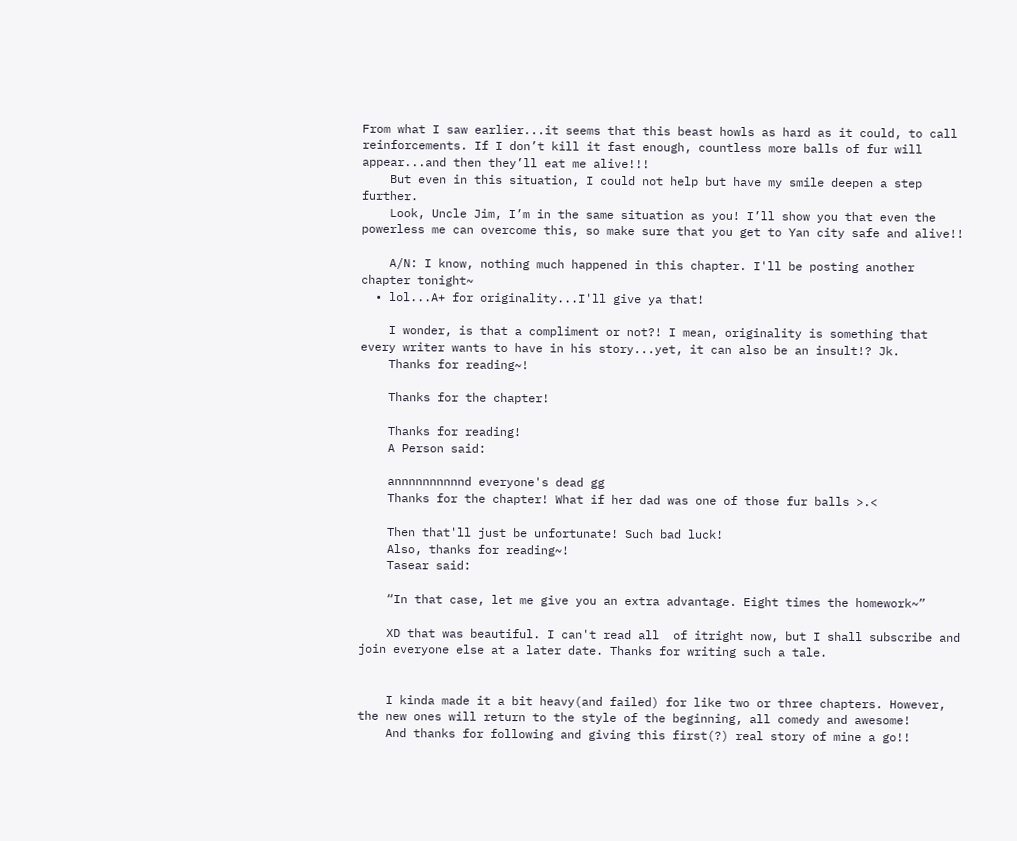From what I saw earlier...it seems that this beast howls as hard as it could, to call reinforcements. If I don’t kill it fast enough, countless more balls of fur will appear...and then they’ll eat me alive!!!
    But even in this situation, I could not help but have my smile deepen a step further.
    Look, Uncle Jim, I’m in the same situation as you! I’ll show you that even the powerless me can overcome this, so make sure that you get to Yan city safe and alive!!

    A/N: I know, nothing much happened in this chapter. I'll be posting another chapter tonight~
  • lol...A+ for originality...I'll give ya that!

    I wonder, is that a compliment or not?! I mean, originality is something that every writer wants to have in his story...yet, it can also be an insult!? Jk.
    Thanks for reading~!

    Thanks for the chapter!

    Thanks for reading!
    A Person said:

    annnnnnnnnnd everyone's dead gg
    Thanks for the chapter! What if her dad was one of those fur balls >.<

    Then that'll just be unfortunate! Such bad luck!
    Also, thanks for reading~!
    Tasear said:

    “In that case, let me give you an extra advantage. Eight times the homework~”

    XD that was beautiful. I can't read all  of itright now, but I shall subscribe and join everyone else at a later date. Thanks for writing such a tale.


    I kinda made it a bit heavy(and failed) for like two or three chapters. However, the new ones will return to the style of the beginning, all comedy and awesome!
    And thanks for following and giving this first(?) real story of mine a go!!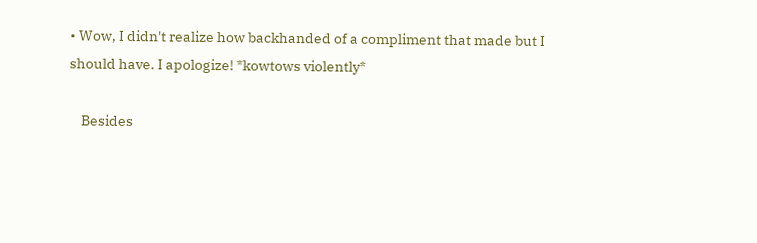• Wow, I didn't realize how backhanded of a compliment that made but I should have. I apologize! *kowtows violently*

    Besides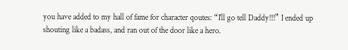you have added to my hall of fame for character qoutes: “I’ll go tell Daddy!!!” I ended up shouting like a badass, and ran out of the door like a hero.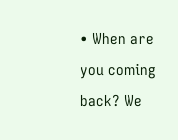• When are you coming back? We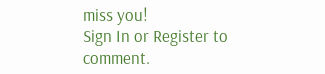miss you!
Sign In or Register to comment.